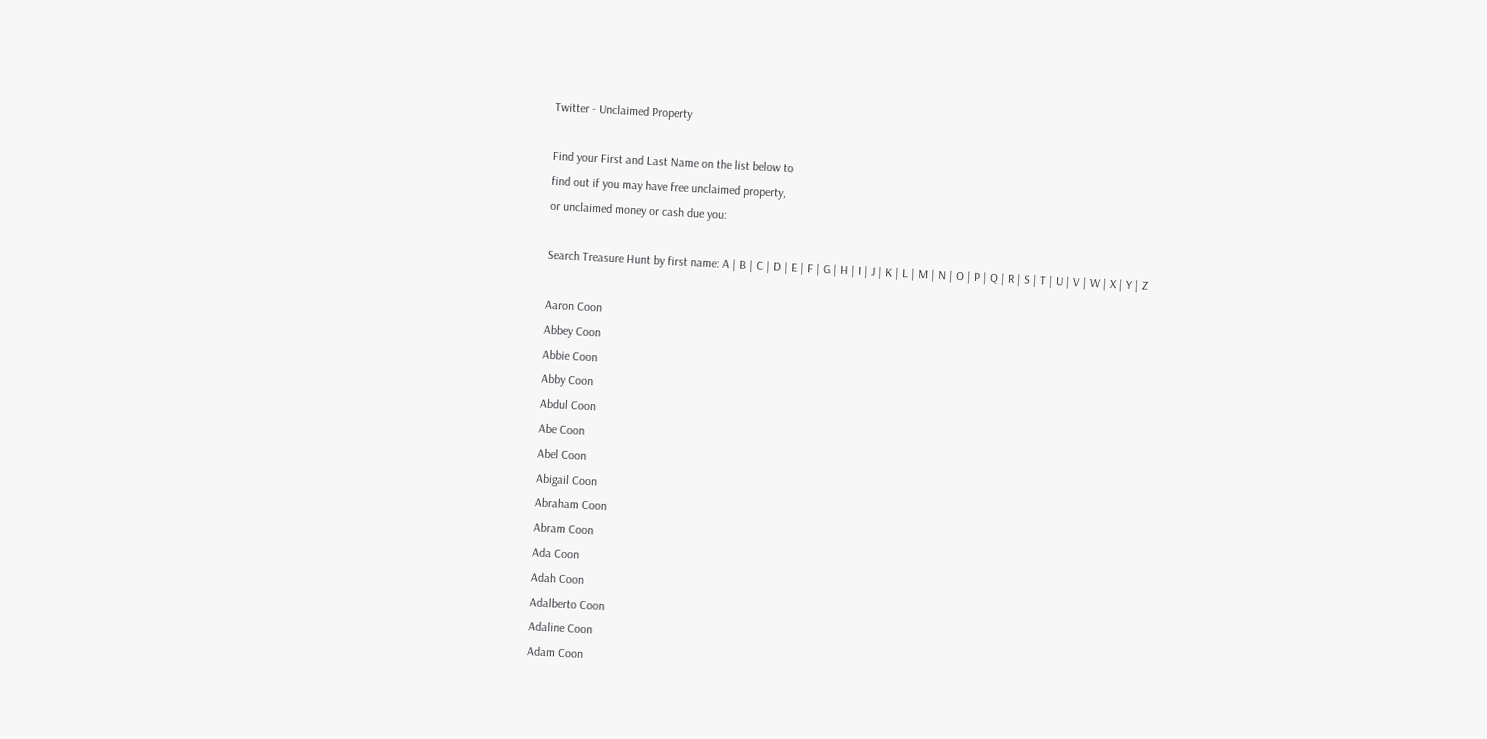Twitter - Unclaimed Property

Find your First and Last Name on the list below to
find out if you may have free unclaimed property,
or unclaimed money or cash due you:

Search Treasure Hunt by first name: A | B | C | D | E | F | G | H | I | J | K | L | M | N | O | P | Q | R | S | T | U | V | W | X | Y | Z

Aaron Coon
Abbey Coon
Abbie Coon
Abby Coon
Abdul Coon
Abe Coon
Abel Coon
Abigail Coon
Abraham Coon
Abram Coon
Ada Coon
Adah Coon
Adalberto Coon
Adaline Coon
Adam Coon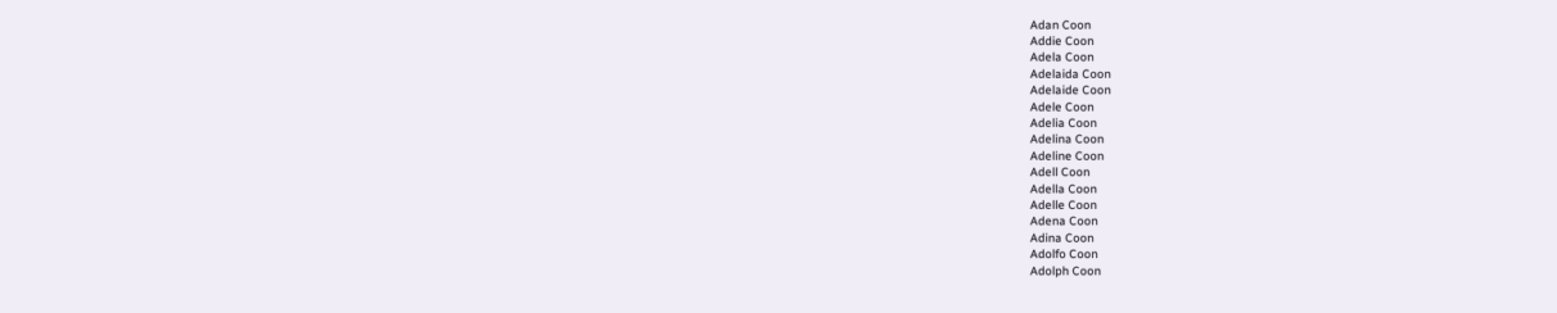Adan Coon
Addie Coon
Adela Coon
Adelaida Coon
Adelaide Coon
Adele Coon
Adelia Coon
Adelina Coon
Adeline Coon
Adell Coon
Adella Coon
Adelle Coon
Adena Coon
Adina Coon
Adolfo Coon
Adolph Coon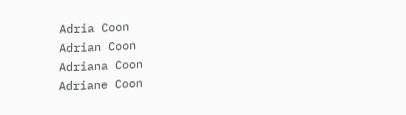Adria Coon
Adrian Coon
Adriana Coon
Adriane Coon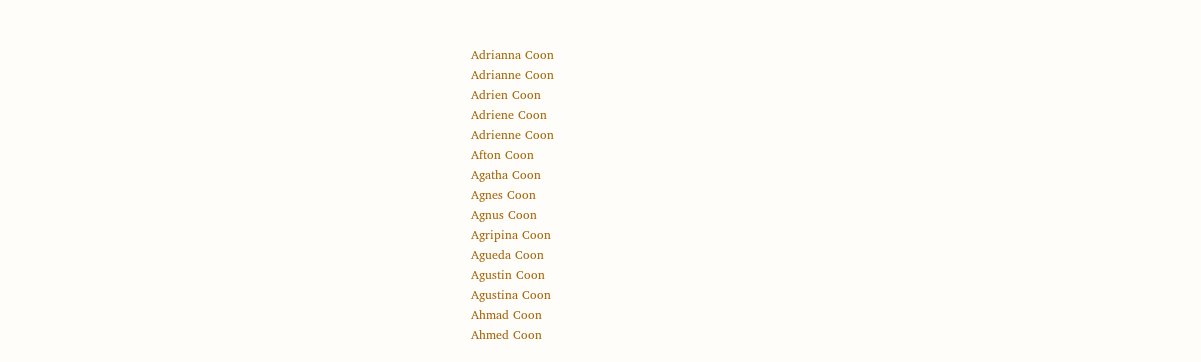Adrianna Coon
Adrianne Coon
Adrien Coon
Adriene Coon
Adrienne Coon
Afton Coon
Agatha Coon
Agnes Coon
Agnus Coon
Agripina Coon
Agueda Coon
Agustin Coon
Agustina Coon
Ahmad Coon
Ahmed Coon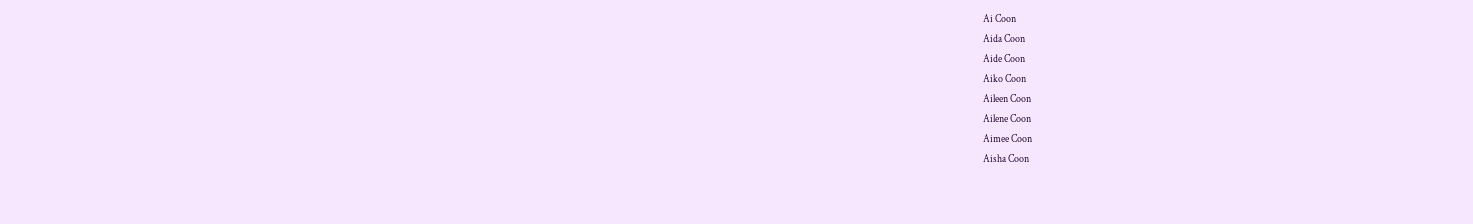Ai Coon
Aida Coon
Aide Coon
Aiko Coon
Aileen Coon
Ailene Coon
Aimee Coon
Aisha Coon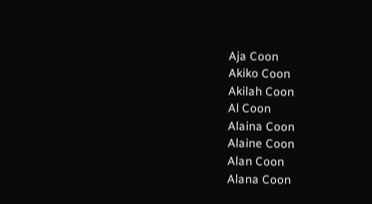Aja Coon
Akiko Coon
Akilah Coon
Al Coon
Alaina Coon
Alaine Coon
Alan Coon
Alana Coon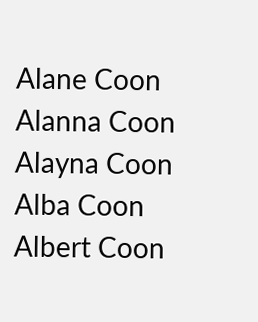Alane Coon
Alanna Coon
Alayna Coon
Alba Coon
Albert Coon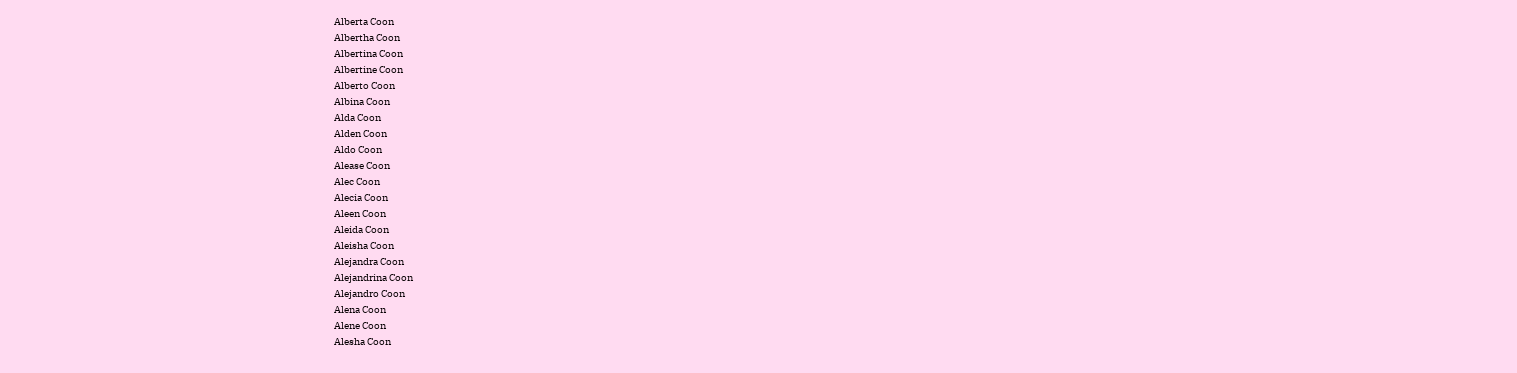Alberta Coon
Albertha Coon
Albertina Coon
Albertine Coon
Alberto Coon
Albina Coon
Alda Coon
Alden Coon
Aldo Coon
Alease Coon
Alec Coon
Alecia Coon
Aleen Coon
Aleida Coon
Aleisha Coon
Alejandra Coon
Alejandrina Coon
Alejandro Coon
Alena Coon
Alene Coon
Alesha Coon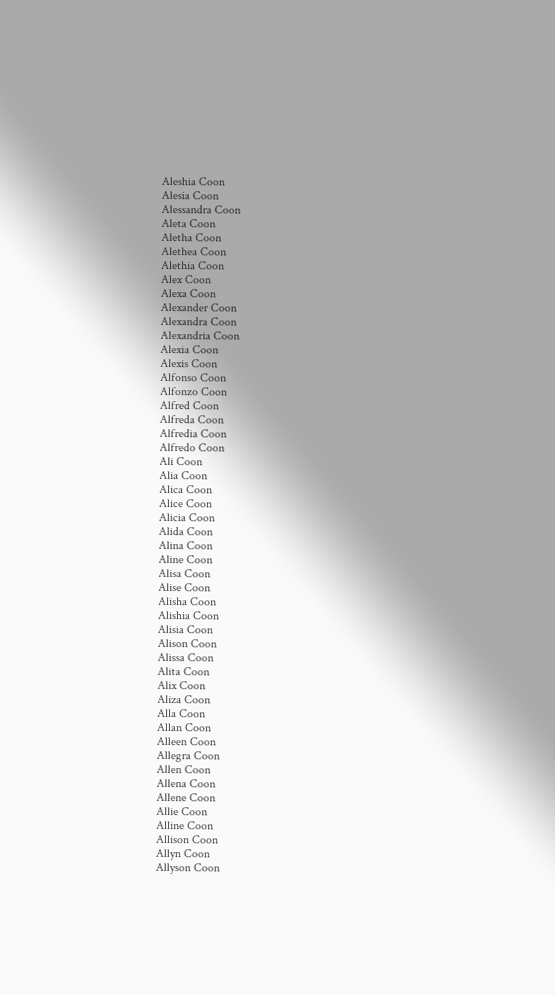Aleshia Coon
Alesia Coon
Alessandra Coon
Aleta Coon
Aletha Coon
Alethea Coon
Alethia Coon
Alex Coon
Alexa Coon
Alexander Coon
Alexandra Coon
Alexandria Coon
Alexia Coon
Alexis Coon
Alfonso Coon
Alfonzo Coon
Alfred Coon
Alfreda Coon
Alfredia Coon
Alfredo Coon
Ali Coon
Alia Coon
Alica Coon
Alice Coon
Alicia Coon
Alida Coon
Alina Coon
Aline Coon
Alisa Coon
Alise Coon
Alisha Coon
Alishia Coon
Alisia Coon
Alison Coon
Alissa Coon
Alita Coon
Alix Coon
Aliza Coon
Alla Coon
Allan Coon
Alleen Coon
Allegra Coon
Allen Coon
Allena Coon
Allene Coon
Allie Coon
Alline Coon
Allison Coon
Allyn Coon
Allyson Coon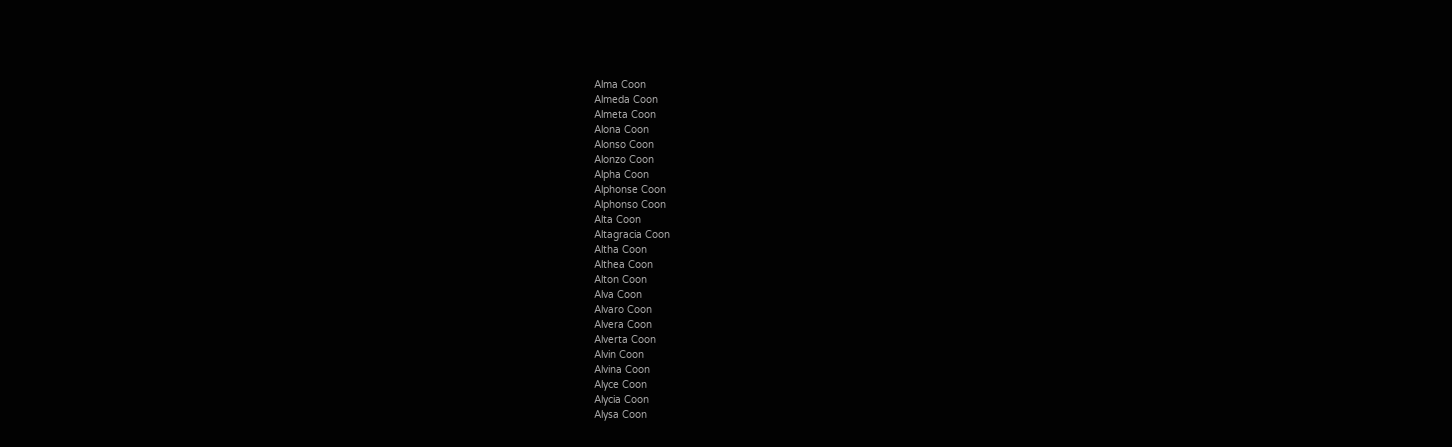Alma Coon
Almeda Coon
Almeta Coon
Alona Coon
Alonso Coon
Alonzo Coon
Alpha Coon
Alphonse Coon
Alphonso Coon
Alta Coon
Altagracia Coon
Altha Coon
Althea Coon
Alton Coon
Alva Coon
Alvaro Coon
Alvera Coon
Alverta Coon
Alvin Coon
Alvina Coon
Alyce Coon
Alycia Coon
Alysa Coon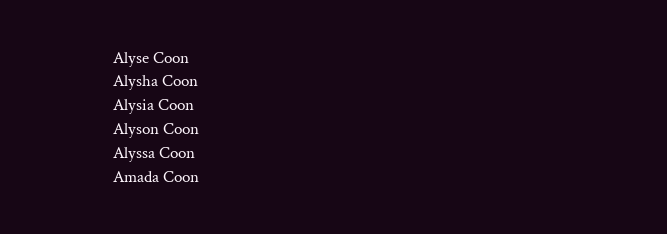Alyse Coon
Alysha Coon
Alysia Coon
Alyson Coon
Alyssa Coon
Amada Coon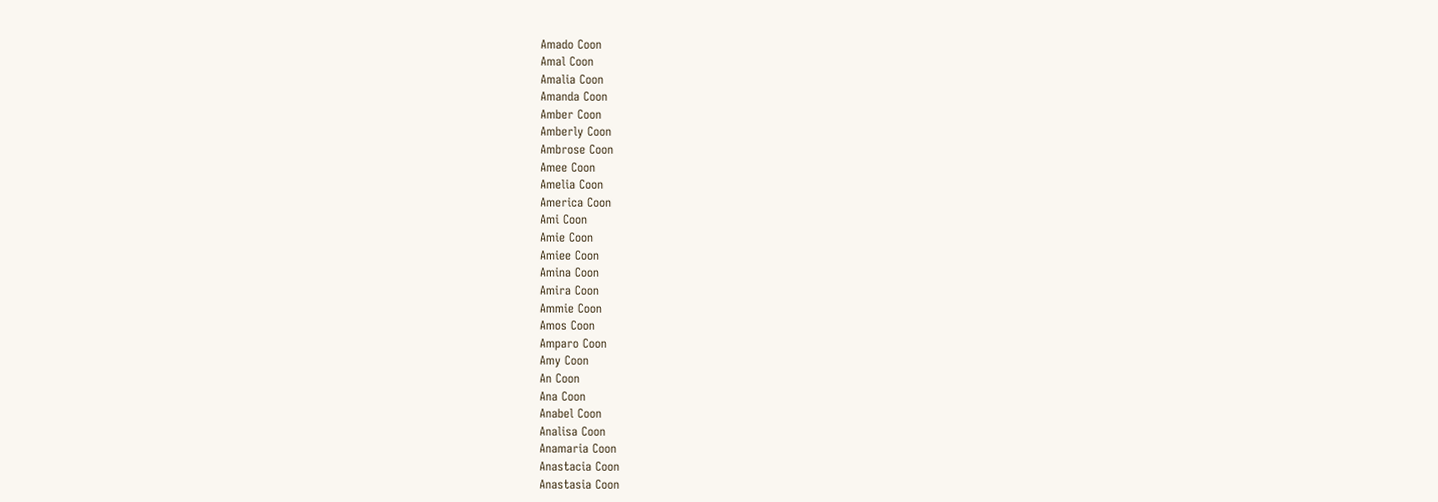Amado Coon
Amal Coon
Amalia Coon
Amanda Coon
Amber Coon
Amberly Coon
Ambrose Coon
Amee Coon
Amelia Coon
America Coon
Ami Coon
Amie Coon
Amiee Coon
Amina Coon
Amira Coon
Ammie Coon
Amos Coon
Amparo Coon
Amy Coon
An Coon
Ana Coon
Anabel Coon
Analisa Coon
Anamaria Coon
Anastacia Coon
Anastasia Coon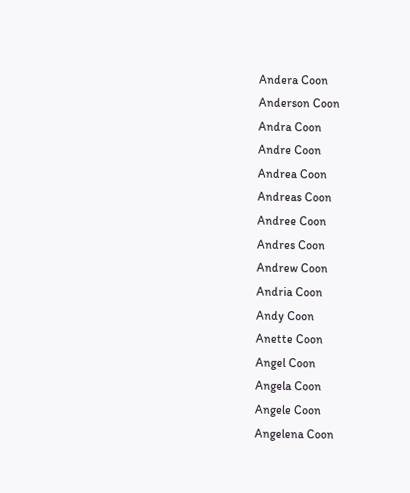Andera Coon
Anderson Coon
Andra Coon
Andre Coon
Andrea Coon
Andreas Coon
Andree Coon
Andres Coon
Andrew Coon
Andria Coon
Andy Coon
Anette Coon
Angel Coon
Angela Coon
Angele Coon
Angelena Coon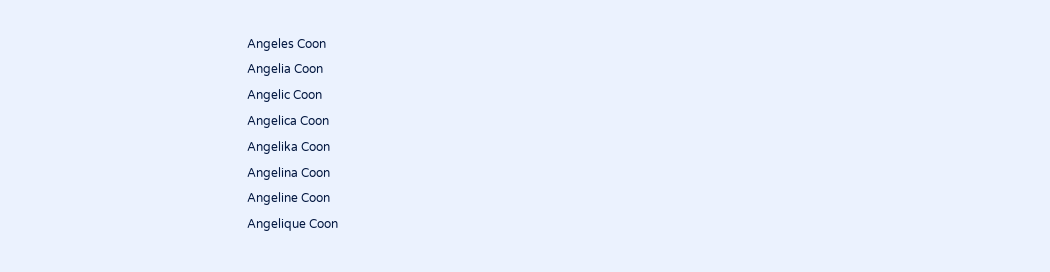Angeles Coon
Angelia Coon
Angelic Coon
Angelica Coon
Angelika Coon
Angelina Coon
Angeline Coon
Angelique Coon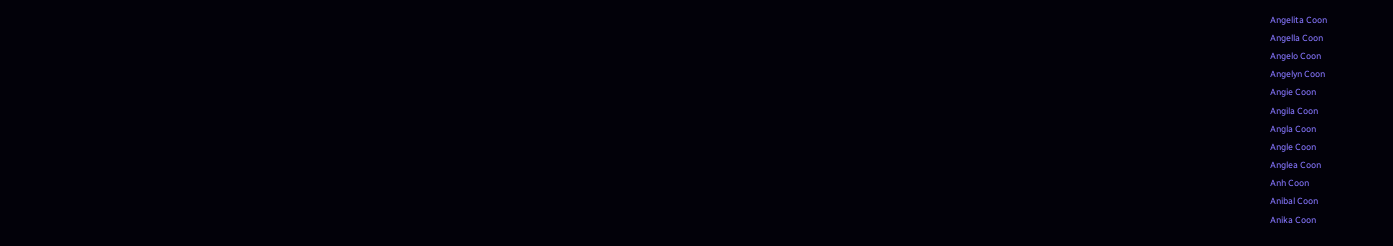Angelita Coon
Angella Coon
Angelo Coon
Angelyn Coon
Angie Coon
Angila Coon
Angla Coon
Angle Coon
Anglea Coon
Anh Coon
Anibal Coon
Anika Coon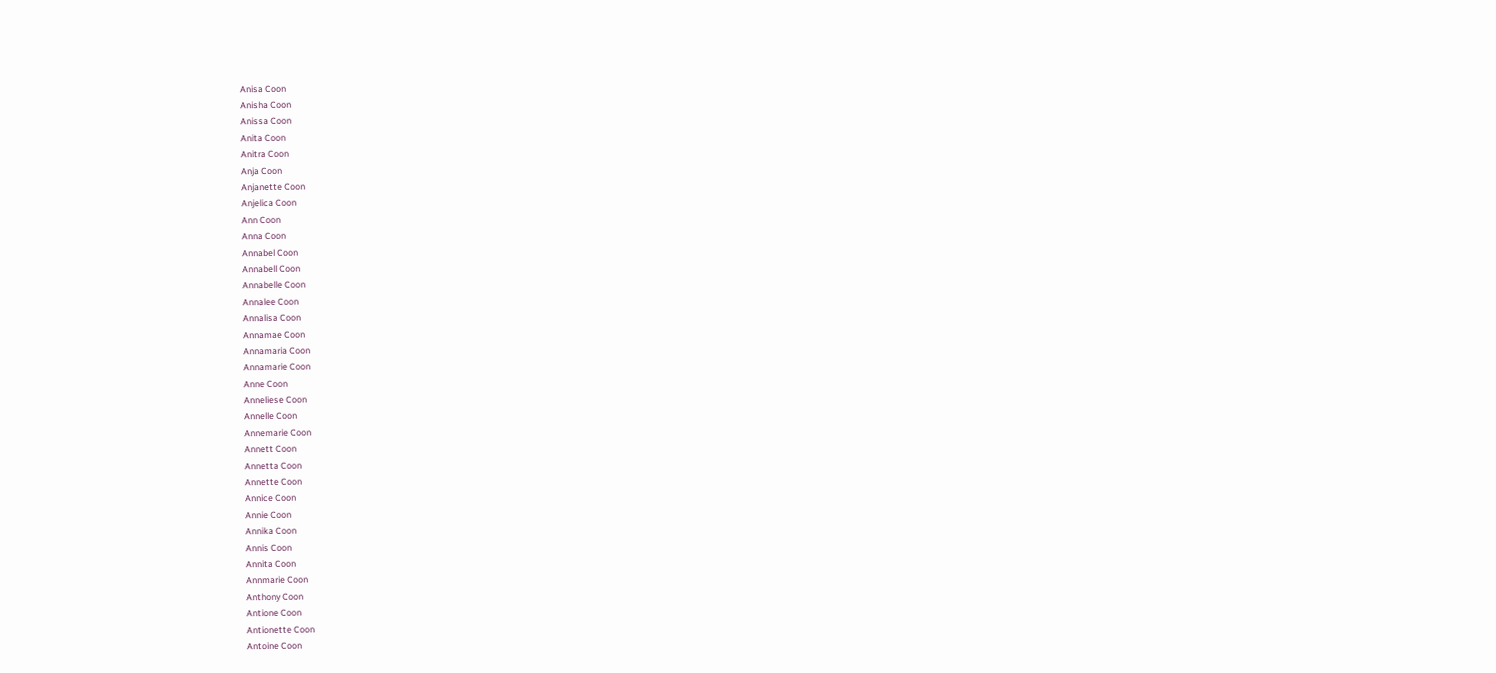Anisa Coon
Anisha Coon
Anissa Coon
Anita Coon
Anitra Coon
Anja Coon
Anjanette Coon
Anjelica Coon
Ann Coon
Anna Coon
Annabel Coon
Annabell Coon
Annabelle Coon
Annalee Coon
Annalisa Coon
Annamae Coon
Annamaria Coon
Annamarie Coon
Anne Coon
Anneliese Coon
Annelle Coon
Annemarie Coon
Annett Coon
Annetta Coon
Annette Coon
Annice Coon
Annie Coon
Annika Coon
Annis Coon
Annita Coon
Annmarie Coon
Anthony Coon
Antione Coon
Antionette Coon
Antoine Coon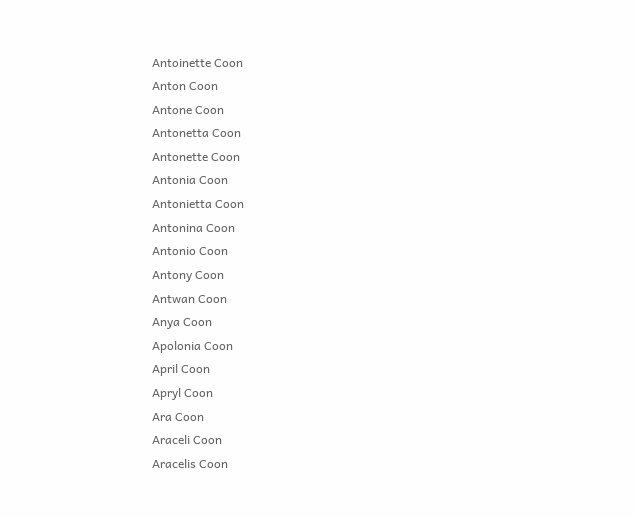Antoinette Coon
Anton Coon
Antone Coon
Antonetta Coon
Antonette Coon
Antonia Coon
Antonietta Coon
Antonina Coon
Antonio Coon
Antony Coon
Antwan Coon
Anya Coon
Apolonia Coon
April Coon
Apryl Coon
Ara Coon
Araceli Coon
Aracelis Coon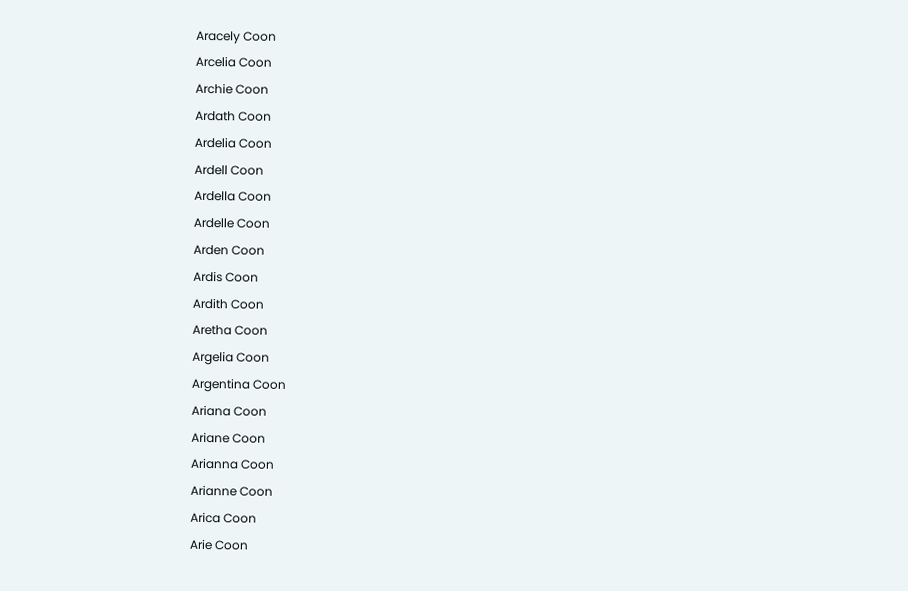Aracely Coon
Arcelia Coon
Archie Coon
Ardath Coon
Ardelia Coon
Ardell Coon
Ardella Coon
Ardelle Coon
Arden Coon
Ardis Coon
Ardith Coon
Aretha Coon
Argelia Coon
Argentina Coon
Ariana Coon
Ariane Coon
Arianna Coon
Arianne Coon
Arica Coon
Arie Coon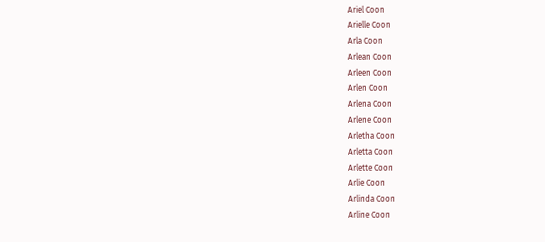Ariel Coon
Arielle Coon
Arla Coon
Arlean Coon
Arleen Coon
Arlen Coon
Arlena Coon
Arlene Coon
Arletha Coon
Arletta Coon
Arlette Coon
Arlie Coon
Arlinda Coon
Arline Coon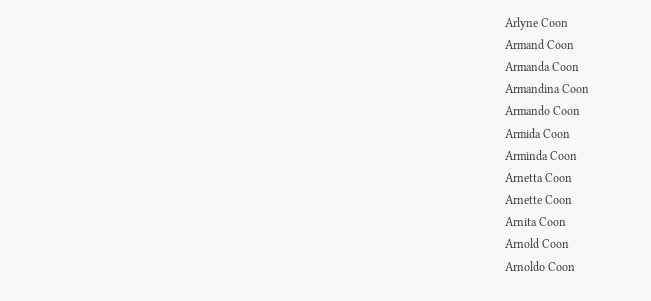Arlyne Coon
Armand Coon
Armanda Coon
Armandina Coon
Armando Coon
Armida Coon
Arminda Coon
Arnetta Coon
Arnette Coon
Arnita Coon
Arnold Coon
Arnoldo Coon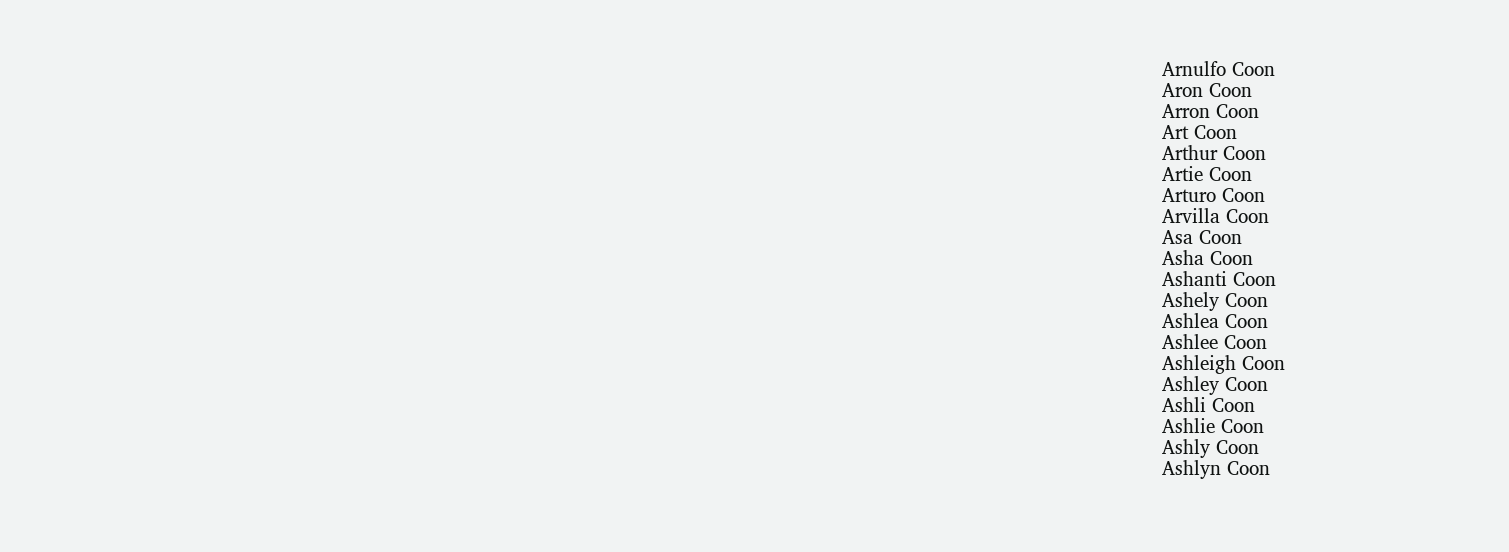Arnulfo Coon
Aron Coon
Arron Coon
Art Coon
Arthur Coon
Artie Coon
Arturo Coon
Arvilla Coon
Asa Coon
Asha Coon
Ashanti Coon
Ashely Coon
Ashlea Coon
Ashlee Coon
Ashleigh Coon
Ashley Coon
Ashli Coon
Ashlie Coon
Ashly Coon
Ashlyn Coon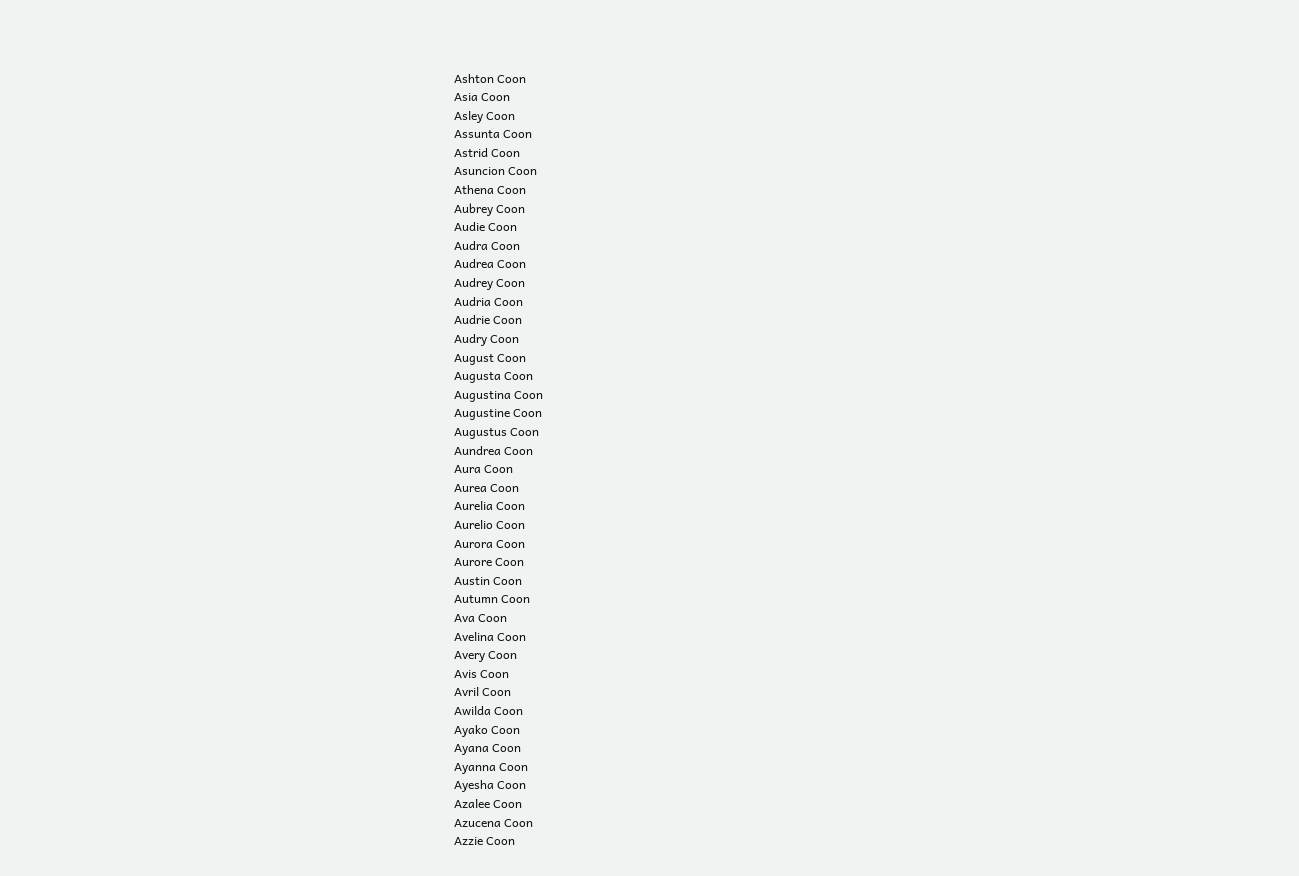Ashton Coon
Asia Coon
Asley Coon
Assunta Coon
Astrid Coon
Asuncion Coon
Athena Coon
Aubrey Coon
Audie Coon
Audra Coon
Audrea Coon
Audrey Coon
Audria Coon
Audrie Coon
Audry Coon
August Coon
Augusta Coon
Augustina Coon
Augustine Coon
Augustus Coon
Aundrea Coon
Aura Coon
Aurea Coon
Aurelia Coon
Aurelio Coon
Aurora Coon
Aurore Coon
Austin Coon
Autumn Coon
Ava Coon
Avelina Coon
Avery Coon
Avis Coon
Avril Coon
Awilda Coon
Ayako Coon
Ayana Coon
Ayanna Coon
Ayesha Coon
Azalee Coon
Azucena Coon
Azzie Coon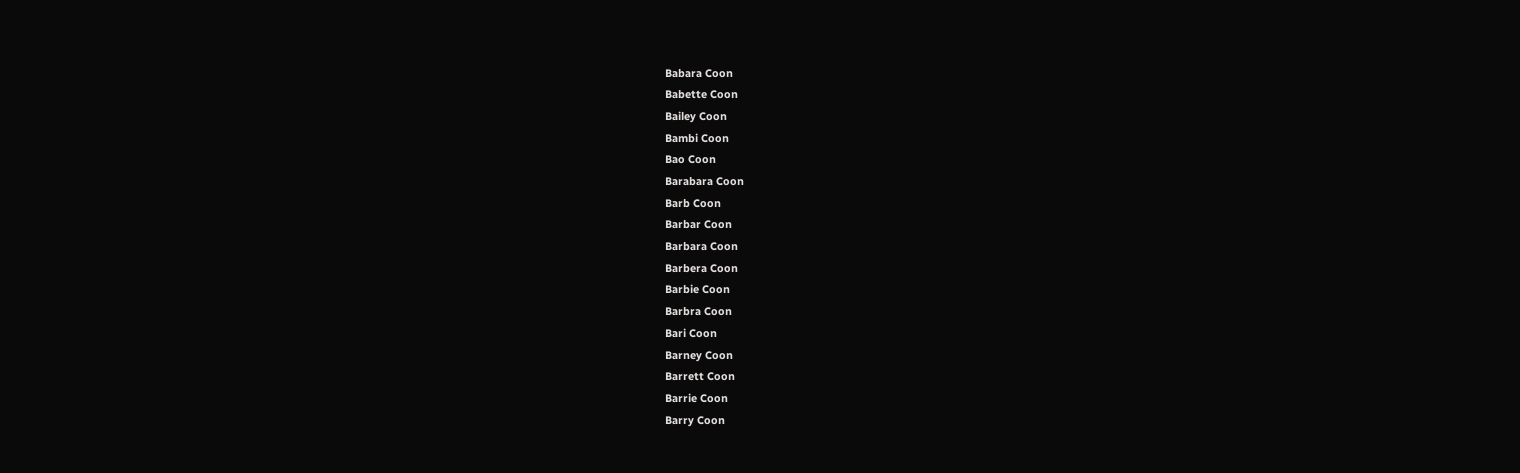Babara Coon
Babette Coon
Bailey Coon
Bambi Coon
Bao Coon
Barabara Coon
Barb Coon
Barbar Coon
Barbara Coon
Barbera Coon
Barbie Coon
Barbra Coon
Bari Coon
Barney Coon
Barrett Coon
Barrie Coon
Barry Coon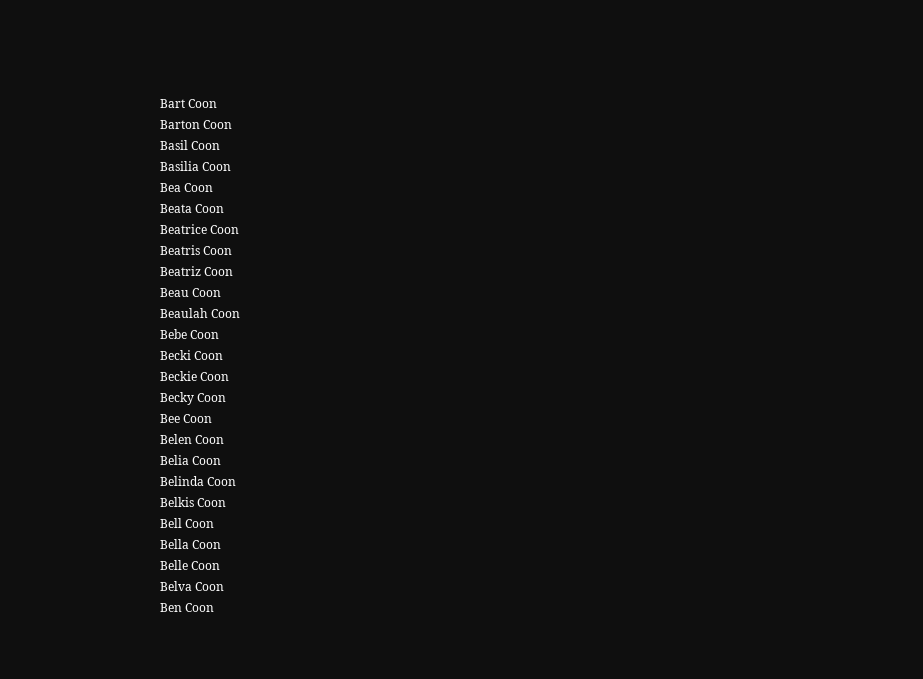Bart Coon
Barton Coon
Basil Coon
Basilia Coon
Bea Coon
Beata Coon
Beatrice Coon
Beatris Coon
Beatriz Coon
Beau Coon
Beaulah Coon
Bebe Coon
Becki Coon
Beckie Coon
Becky Coon
Bee Coon
Belen Coon
Belia Coon
Belinda Coon
Belkis Coon
Bell Coon
Bella Coon
Belle Coon
Belva Coon
Ben Coon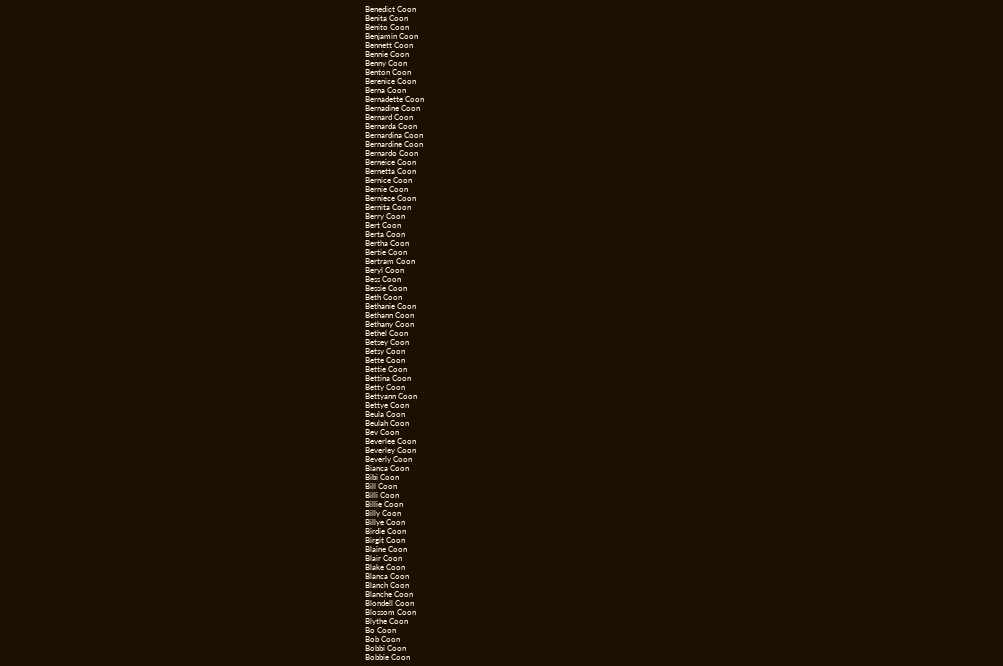Benedict Coon
Benita Coon
Benito Coon
Benjamin Coon
Bennett Coon
Bennie Coon
Benny Coon
Benton Coon
Berenice Coon
Berna Coon
Bernadette Coon
Bernadine Coon
Bernard Coon
Bernarda Coon
Bernardina Coon
Bernardine Coon
Bernardo Coon
Berneice Coon
Bernetta Coon
Bernice Coon
Bernie Coon
Berniece Coon
Bernita Coon
Berry Coon
Bert Coon
Berta Coon
Bertha Coon
Bertie Coon
Bertram Coon
Beryl Coon
Bess Coon
Bessie Coon
Beth Coon
Bethanie Coon
Bethann Coon
Bethany Coon
Bethel Coon
Betsey Coon
Betsy Coon
Bette Coon
Bettie Coon
Bettina Coon
Betty Coon
Bettyann Coon
Bettye Coon
Beula Coon
Beulah Coon
Bev Coon
Beverlee Coon
Beverley Coon
Beverly Coon
Bianca Coon
Bibi Coon
Bill Coon
Billi Coon
Billie Coon
Billy Coon
Billye Coon
Birdie Coon
Birgit Coon
Blaine Coon
Blair Coon
Blake Coon
Blanca Coon
Blanch Coon
Blanche Coon
Blondell Coon
Blossom Coon
Blythe Coon
Bo Coon
Bob Coon
Bobbi Coon
Bobbie Coon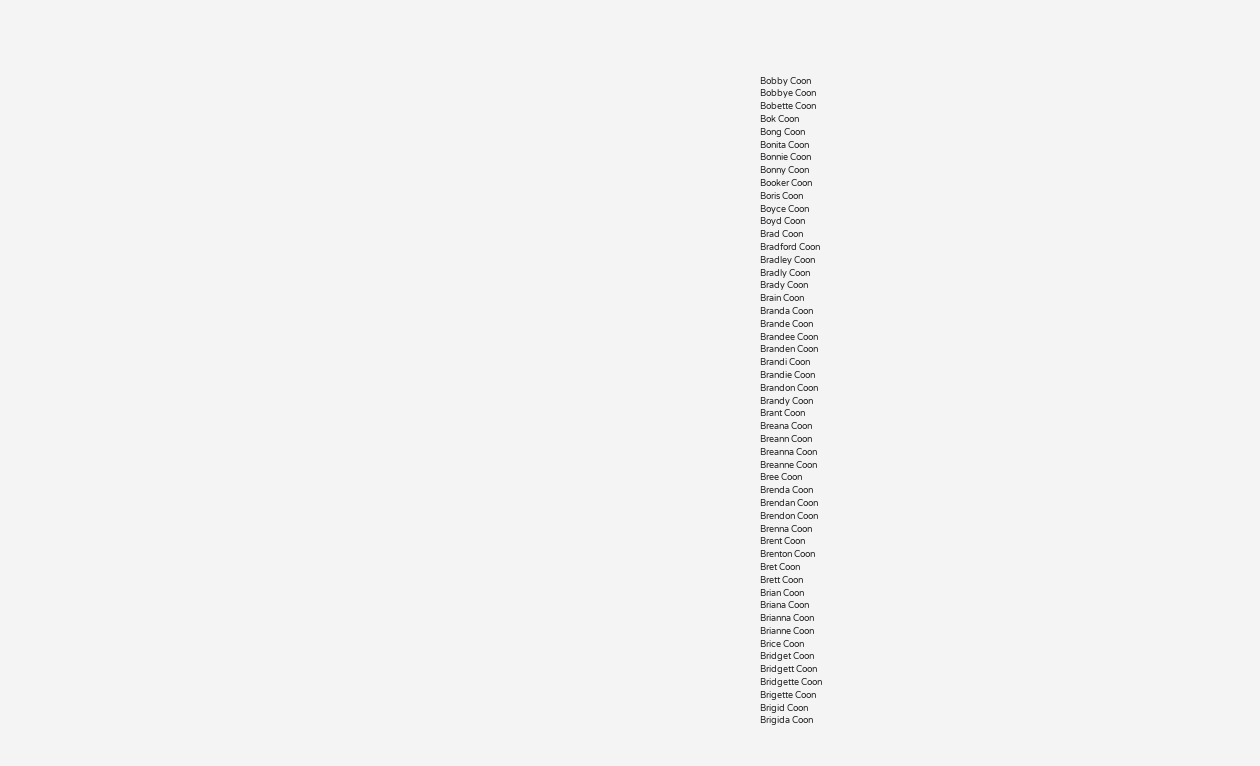Bobby Coon
Bobbye Coon
Bobette Coon
Bok Coon
Bong Coon
Bonita Coon
Bonnie Coon
Bonny Coon
Booker Coon
Boris Coon
Boyce Coon
Boyd Coon
Brad Coon
Bradford Coon
Bradley Coon
Bradly Coon
Brady Coon
Brain Coon
Branda Coon
Brande Coon
Brandee Coon
Branden Coon
Brandi Coon
Brandie Coon
Brandon Coon
Brandy Coon
Brant Coon
Breana Coon
Breann Coon
Breanna Coon
Breanne Coon
Bree Coon
Brenda Coon
Brendan Coon
Brendon Coon
Brenna Coon
Brent Coon
Brenton Coon
Bret Coon
Brett Coon
Brian Coon
Briana Coon
Brianna Coon
Brianne Coon
Brice Coon
Bridget Coon
Bridgett Coon
Bridgette Coon
Brigette Coon
Brigid Coon
Brigida Coon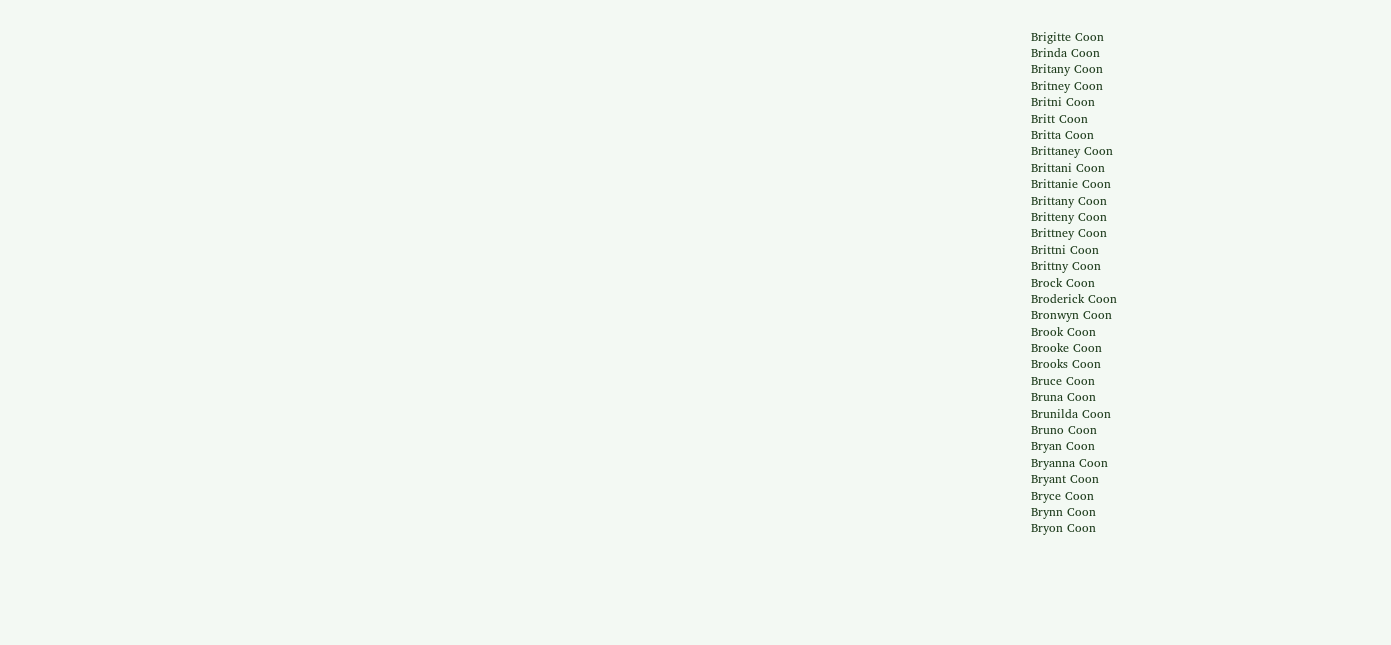Brigitte Coon
Brinda Coon
Britany Coon
Britney Coon
Britni Coon
Britt Coon
Britta Coon
Brittaney Coon
Brittani Coon
Brittanie Coon
Brittany Coon
Britteny Coon
Brittney Coon
Brittni Coon
Brittny Coon
Brock Coon
Broderick Coon
Bronwyn Coon
Brook Coon
Brooke Coon
Brooks Coon
Bruce Coon
Bruna Coon
Brunilda Coon
Bruno Coon
Bryan Coon
Bryanna Coon
Bryant Coon
Bryce Coon
Brynn Coon
Bryon Coon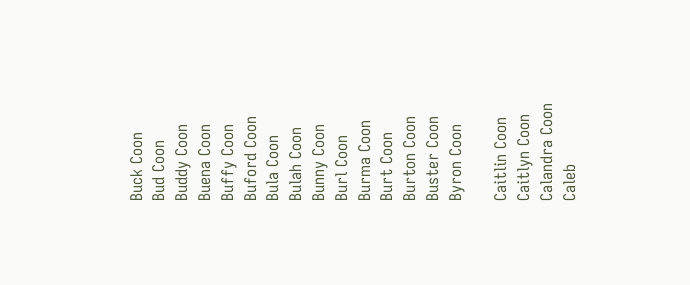Buck Coon
Bud Coon
Buddy Coon
Buena Coon
Buffy Coon
Buford Coon
Bula Coon
Bulah Coon
Bunny Coon
Burl Coon
Burma Coon
Burt Coon
Burton Coon
Buster Coon
Byron Coon

Caitlin Coon
Caitlyn Coon
Calandra Coon
Caleb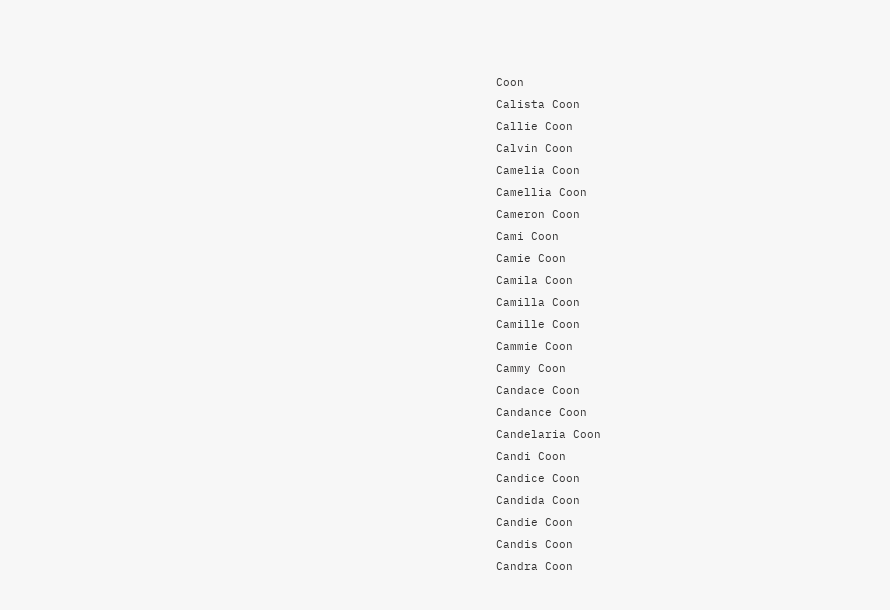Coon
Calista Coon
Callie Coon
Calvin Coon
Camelia Coon
Camellia Coon
Cameron Coon
Cami Coon
Camie Coon
Camila Coon
Camilla Coon
Camille Coon
Cammie Coon
Cammy Coon
Candace Coon
Candance Coon
Candelaria Coon
Candi Coon
Candice Coon
Candida Coon
Candie Coon
Candis Coon
Candra Coon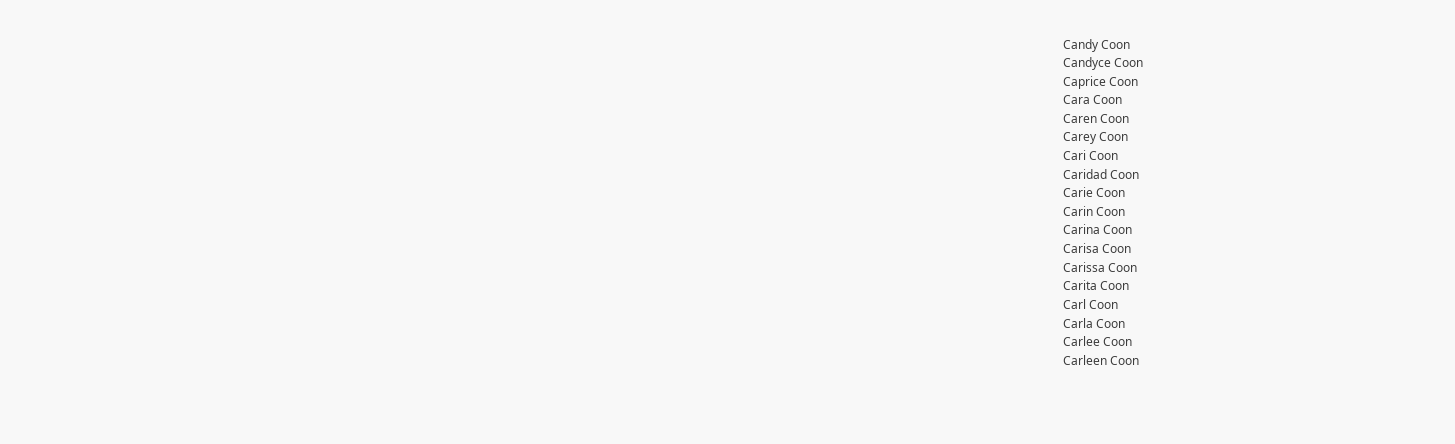Candy Coon
Candyce Coon
Caprice Coon
Cara Coon
Caren Coon
Carey Coon
Cari Coon
Caridad Coon
Carie Coon
Carin Coon
Carina Coon
Carisa Coon
Carissa Coon
Carita Coon
Carl Coon
Carla Coon
Carlee Coon
Carleen Coon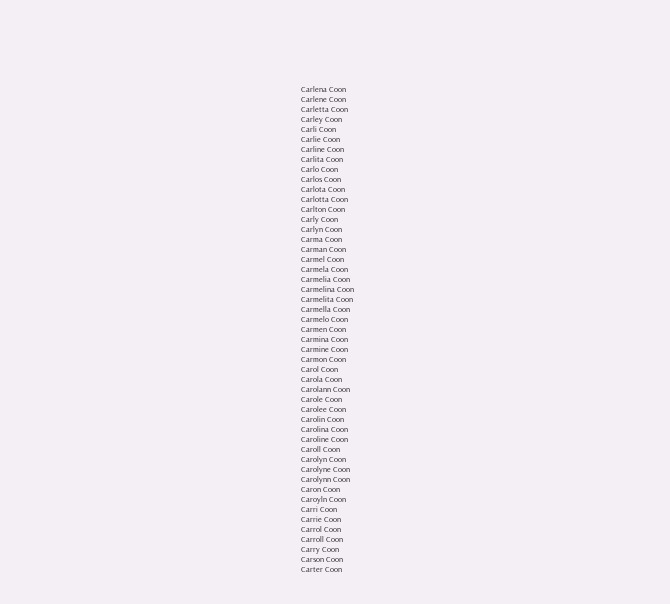Carlena Coon
Carlene Coon
Carletta Coon
Carley Coon
Carli Coon
Carlie Coon
Carline Coon
Carlita Coon
Carlo Coon
Carlos Coon
Carlota Coon
Carlotta Coon
Carlton Coon
Carly Coon
Carlyn Coon
Carma Coon
Carman Coon
Carmel Coon
Carmela Coon
Carmelia Coon
Carmelina Coon
Carmelita Coon
Carmella Coon
Carmelo Coon
Carmen Coon
Carmina Coon
Carmine Coon
Carmon Coon
Carol Coon
Carola Coon
Carolann Coon
Carole Coon
Carolee Coon
Carolin Coon
Carolina Coon
Caroline Coon
Caroll Coon
Carolyn Coon
Carolyne Coon
Carolynn Coon
Caron Coon
Caroyln Coon
Carri Coon
Carrie Coon
Carrol Coon
Carroll Coon
Carry Coon
Carson Coon
Carter Coon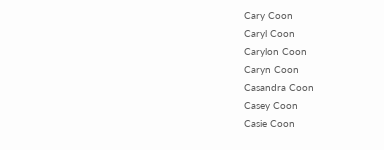Cary Coon
Caryl Coon
Carylon Coon
Caryn Coon
Casandra Coon
Casey Coon
Casie Coon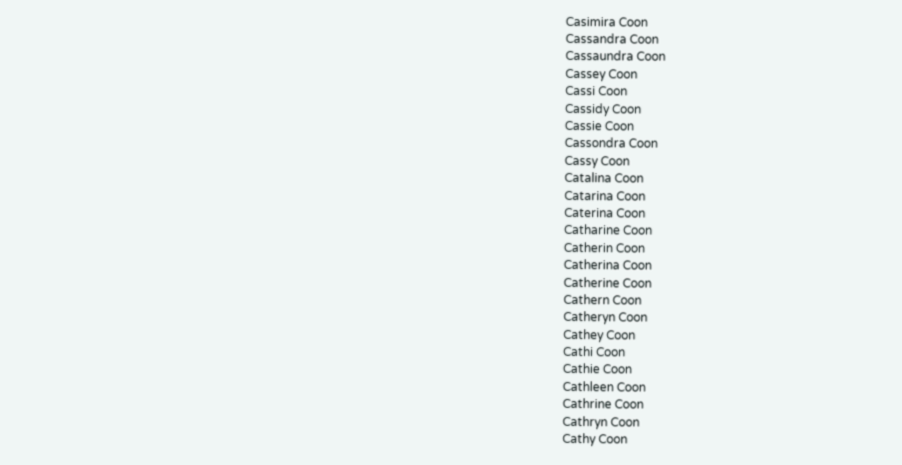Casimira Coon
Cassandra Coon
Cassaundra Coon
Cassey Coon
Cassi Coon
Cassidy Coon
Cassie Coon
Cassondra Coon
Cassy Coon
Catalina Coon
Catarina Coon
Caterina Coon
Catharine Coon
Catherin Coon
Catherina Coon
Catherine Coon
Cathern Coon
Catheryn Coon
Cathey Coon
Cathi Coon
Cathie Coon
Cathleen Coon
Cathrine Coon
Cathryn Coon
Cathy Coon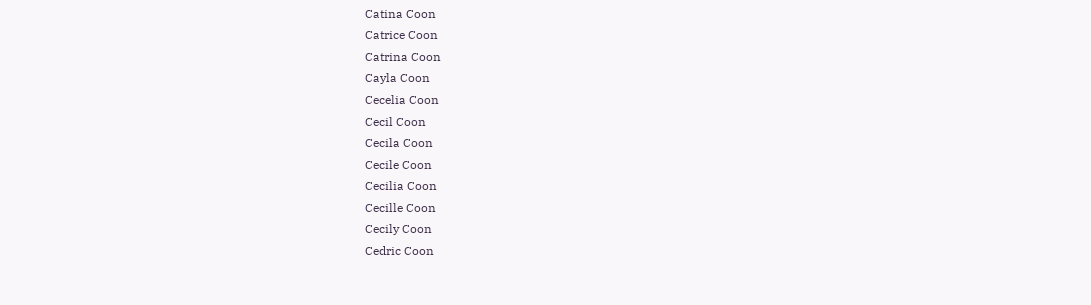Catina Coon
Catrice Coon
Catrina Coon
Cayla Coon
Cecelia Coon
Cecil Coon
Cecila Coon
Cecile Coon
Cecilia Coon
Cecille Coon
Cecily Coon
Cedric Coon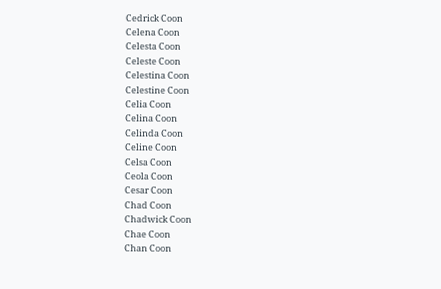Cedrick Coon
Celena Coon
Celesta Coon
Celeste Coon
Celestina Coon
Celestine Coon
Celia Coon
Celina Coon
Celinda Coon
Celine Coon
Celsa Coon
Ceola Coon
Cesar Coon
Chad Coon
Chadwick Coon
Chae Coon
Chan Coon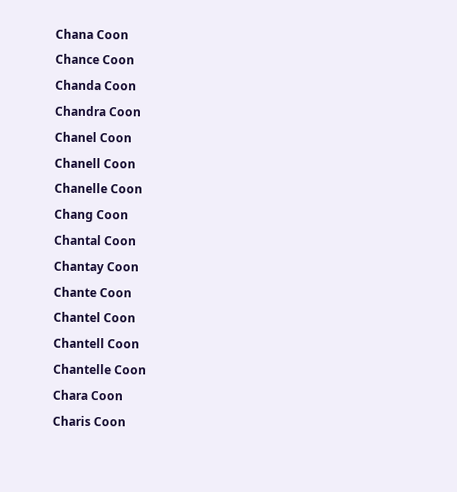Chana Coon
Chance Coon
Chanda Coon
Chandra Coon
Chanel Coon
Chanell Coon
Chanelle Coon
Chang Coon
Chantal Coon
Chantay Coon
Chante Coon
Chantel Coon
Chantell Coon
Chantelle Coon
Chara Coon
Charis Coon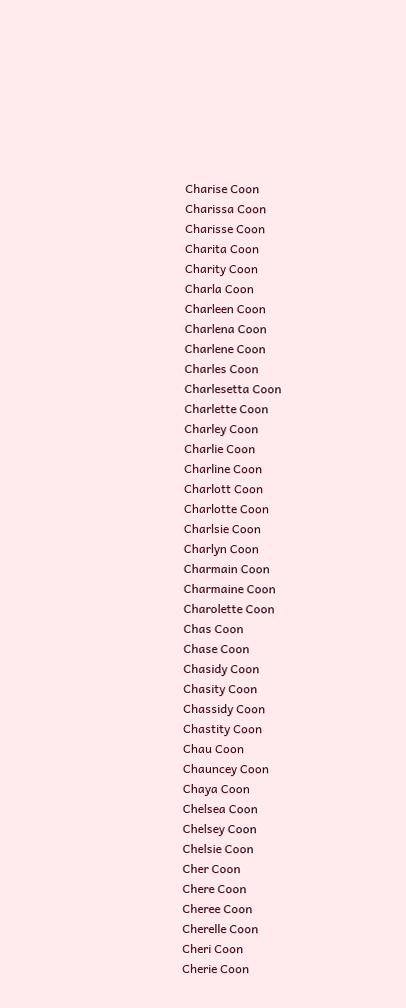Charise Coon
Charissa Coon
Charisse Coon
Charita Coon
Charity Coon
Charla Coon
Charleen Coon
Charlena Coon
Charlene Coon
Charles Coon
Charlesetta Coon
Charlette Coon
Charley Coon
Charlie Coon
Charline Coon
Charlott Coon
Charlotte Coon
Charlsie Coon
Charlyn Coon
Charmain Coon
Charmaine Coon
Charolette Coon
Chas Coon
Chase Coon
Chasidy Coon
Chasity Coon
Chassidy Coon
Chastity Coon
Chau Coon
Chauncey Coon
Chaya Coon
Chelsea Coon
Chelsey Coon
Chelsie Coon
Cher Coon
Chere Coon
Cheree Coon
Cherelle Coon
Cheri Coon
Cherie Coon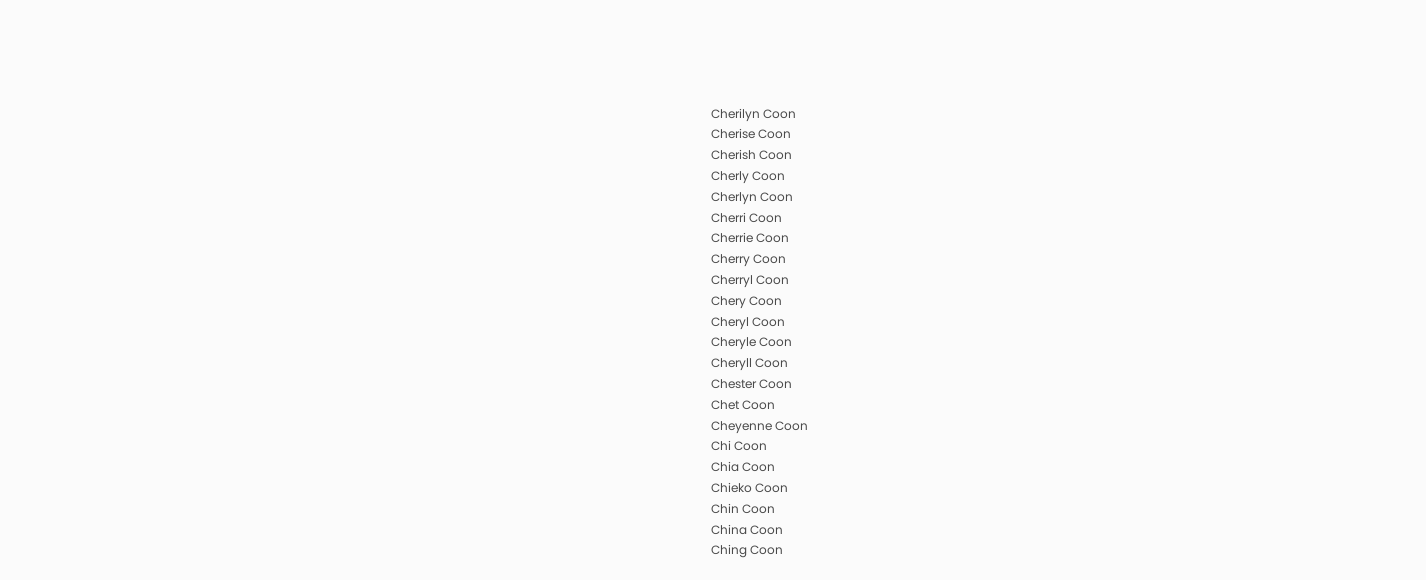Cherilyn Coon
Cherise Coon
Cherish Coon
Cherly Coon
Cherlyn Coon
Cherri Coon
Cherrie Coon
Cherry Coon
Cherryl Coon
Chery Coon
Cheryl Coon
Cheryle Coon
Cheryll Coon
Chester Coon
Chet Coon
Cheyenne Coon
Chi Coon
Chia Coon
Chieko Coon
Chin Coon
China Coon
Ching Coon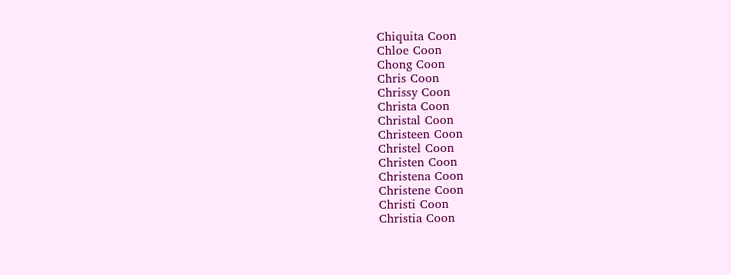Chiquita Coon
Chloe Coon
Chong Coon
Chris Coon
Chrissy Coon
Christa Coon
Christal Coon
Christeen Coon
Christel Coon
Christen Coon
Christena Coon
Christene Coon
Christi Coon
Christia Coon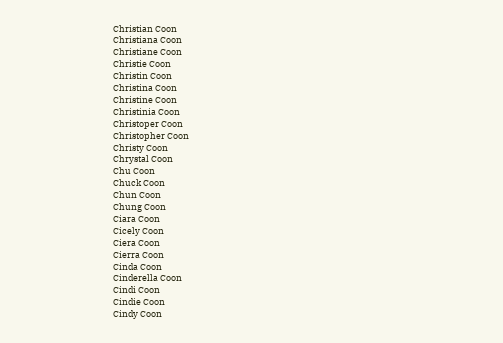Christian Coon
Christiana Coon
Christiane Coon
Christie Coon
Christin Coon
Christina Coon
Christine Coon
Christinia Coon
Christoper Coon
Christopher Coon
Christy Coon
Chrystal Coon
Chu Coon
Chuck Coon
Chun Coon
Chung Coon
Ciara Coon
Cicely Coon
Ciera Coon
Cierra Coon
Cinda Coon
Cinderella Coon
Cindi Coon
Cindie Coon
Cindy Coon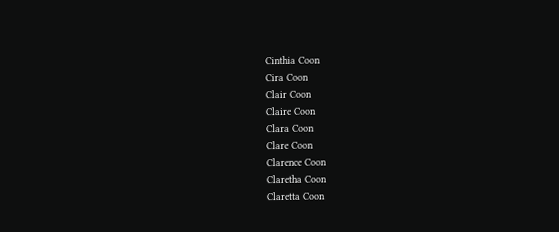Cinthia Coon
Cira Coon
Clair Coon
Claire Coon
Clara Coon
Clare Coon
Clarence Coon
Claretha Coon
Claretta Coon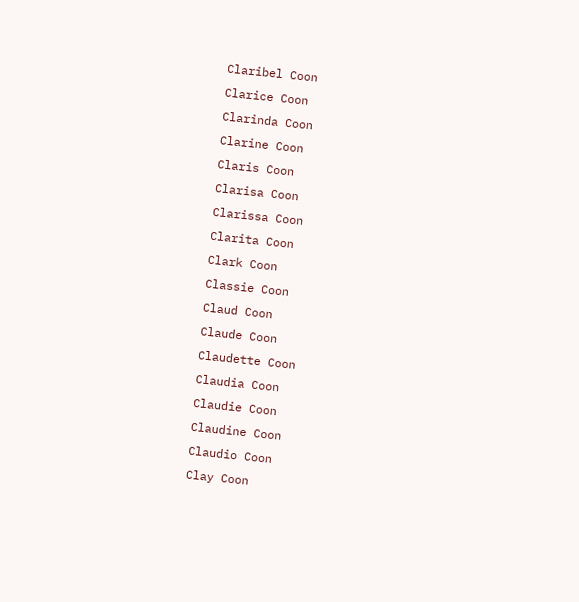Claribel Coon
Clarice Coon
Clarinda Coon
Clarine Coon
Claris Coon
Clarisa Coon
Clarissa Coon
Clarita Coon
Clark Coon
Classie Coon
Claud Coon
Claude Coon
Claudette Coon
Claudia Coon
Claudie Coon
Claudine Coon
Claudio Coon
Clay Coon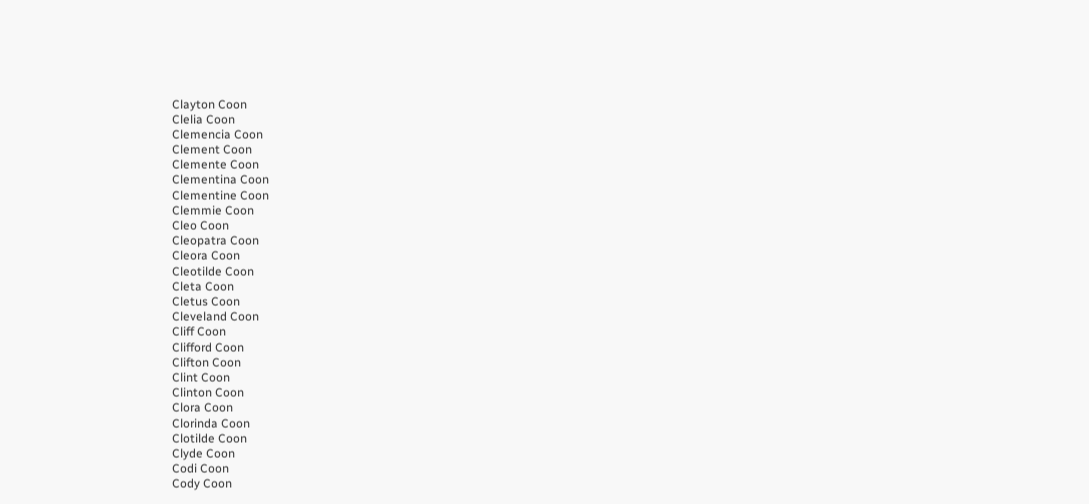Clayton Coon
Clelia Coon
Clemencia Coon
Clement Coon
Clemente Coon
Clementina Coon
Clementine Coon
Clemmie Coon
Cleo Coon
Cleopatra Coon
Cleora Coon
Cleotilde Coon
Cleta Coon
Cletus Coon
Cleveland Coon
Cliff Coon
Clifford Coon
Clifton Coon
Clint Coon
Clinton Coon
Clora Coon
Clorinda Coon
Clotilde Coon
Clyde Coon
Codi Coon
Cody Coon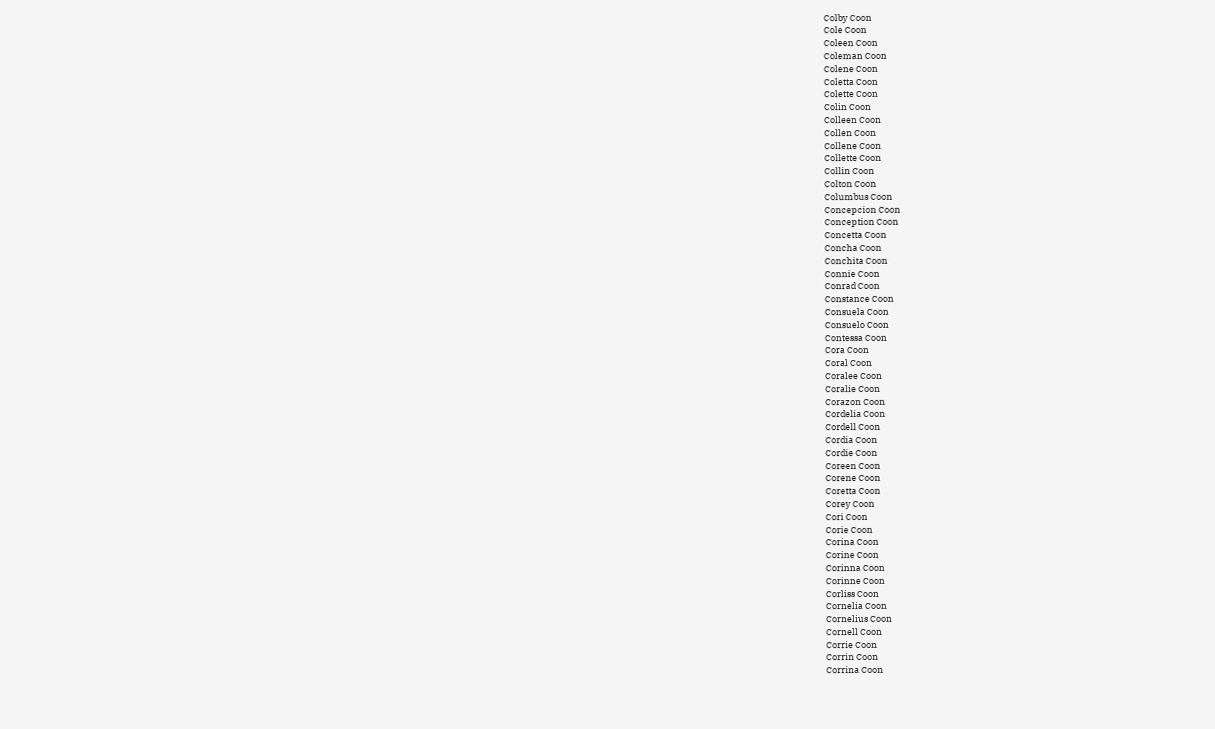Colby Coon
Cole Coon
Coleen Coon
Coleman Coon
Colene Coon
Coletta Coon
Colette Coon
Colin Coon
Colleen Coon
Collen Coon
Collene Coon
Collette Coon
Collin Coon
Colton Coon
Columbus Coon
Concepcion Coon
Conception Coon
Concetta Coon
Concha Coon
Conchita Coon
Connie Coon
Conrad Coon
Constance Coon
Consuela Coon
Consuelo Coon
Contessa Coon
Cora Coon
Coral Coon
Coralee Coon
Coralie Coon
Corazon Coon
Cordelia Coon
Cordell Coon
Cordia Coon
Cordie Coon
Coreen Coon
Corene Coon
Coretta Coon
Corey Coon
Cori Coon
Corie Coon
Corina Coon
Corine Coon
Corinna Coon
Corinne Coon
Corliss Coon
Cornelia Coon
Cornelius Coon
Cornell Coon
Corrie Coon
Corrin Coon
Corrina Coon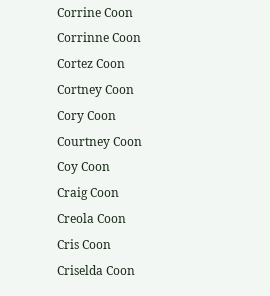Corrine Coon
Corrinne Coon
Cortez Coon
Cortney Coon
Cory Coon
Courtney Coon
Coy Coon
Craig Coon
Creola Coon
Cris Coon
Criselda Coon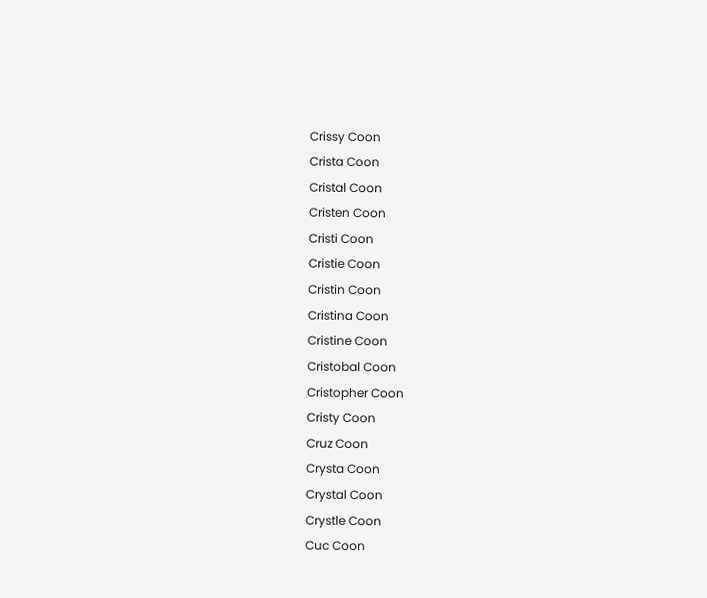Crissy Coon
Crista Coon
Cristal Coon
Cristen Coon
Cristi Coon
Cristie Coon
Cristin Coon
Cristina Coon
Cristine Coon
Cristobal Coon
Cristopher Coon
Cristy Coon
Cruz Coon
Crysta Coon
Crystal Coon
Crystle Coon
Cuc Coon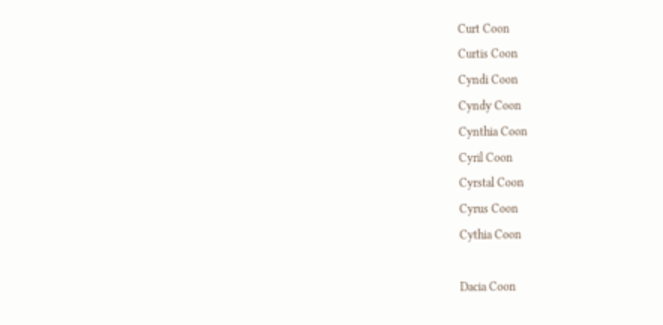Curt Coon
Curtis Coon
Cyndi Coon
Cyndy Coon
Cynthia Coon
Cyril Coon
Cyrstal Coon
Cyrus Coon
Cythia Coon

Dacia Coon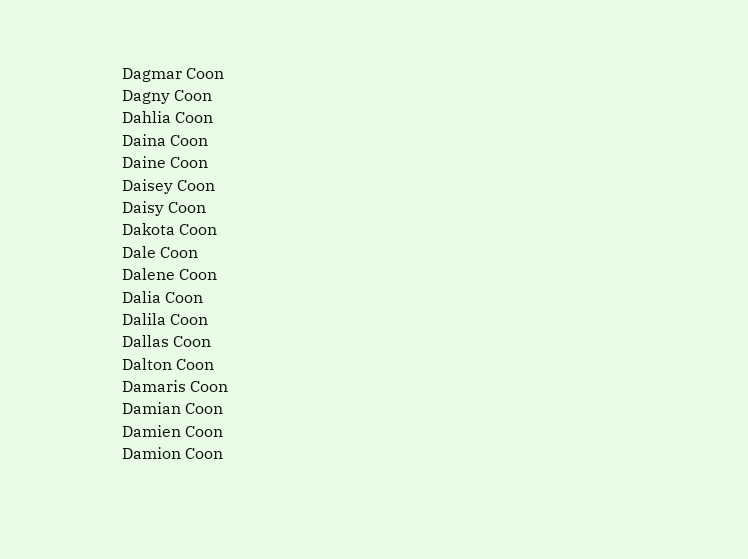Dagmar Coon
Dagny Coon
Dahlia Coon
Daina Coon
Daine Coon
Daisey Coon
Daisy Coon
Dakota Coon
Dale Coon
Dalene Coon
Dalia Coon
Dalila Coon
Dallas Coon
Dalton Coon
Damaris Coon
Damian Coon
Damien Coon
Damion Coon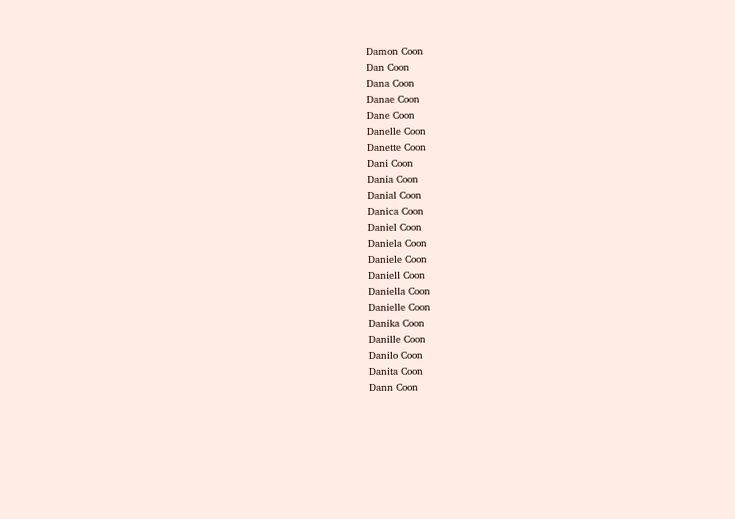Damon Coon
Dan Coon
Dana Coon
Danae Coon
Dane Coon
Danelle Coon
Danette Coon
Dani Coon
Dania Coon
Danial Coon
Danica Coon
Daniel Coon
Daniela Coon
Daniele Coon
Daniell Coon
Daniella Coon
Danielle Coon
Danika Coon
Danille Coon
Danilo Coon
Danita Coon
Dann Coon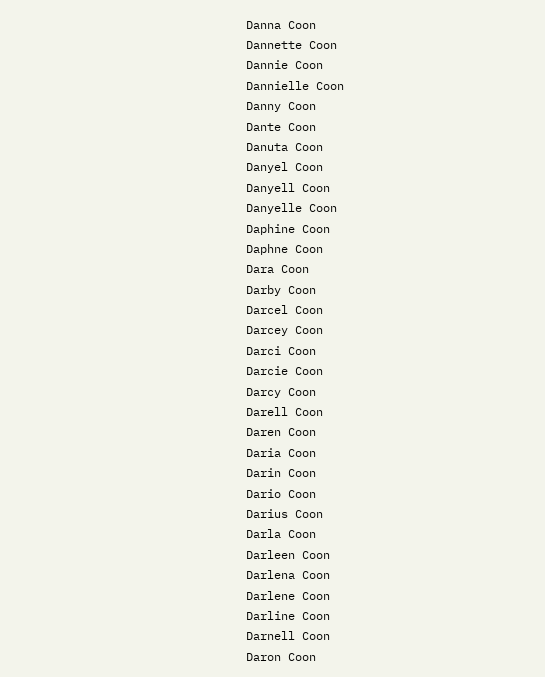Danna Coon
Dannette Coon
Dannie Coon
Dannielle Coon
Danny Coon
Dante Coon
Danuta Coon
Danyel Coon
Danyell Coon
Danyelle Coon
Daphine Coon
Daphne Coon
Dara Coon
Darby Coon
Darcel Coon
Darcey Coon
Darci Coon
Darcie Coon
Darcy Coon
Darell Coon
Daren Coon
Daria Coon
Darin Coon
Dario Coon
Darius Coon
Darla Coon
Darleen Coon
Darlena Coon
Darlene Coon
Darline Coon
Darnell Coon
Daron Coon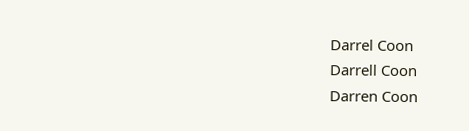Darrel Coon
Darrell Coon
Darren Coon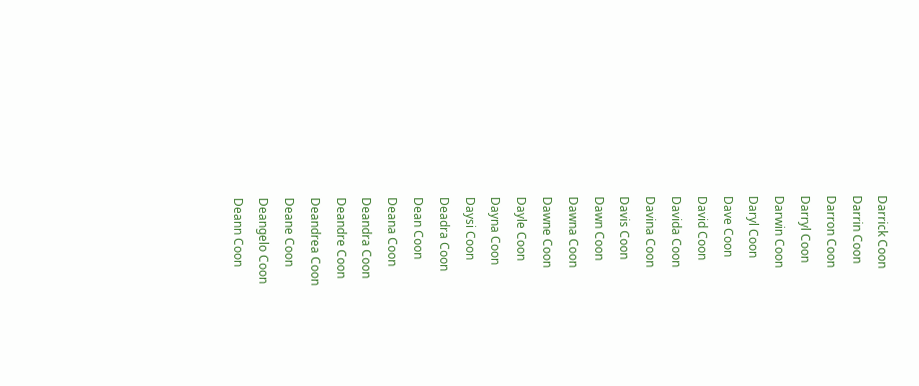Darrick Coon
Darrin Coon
Darron Coon
Darryl Coon
Darwin Coon
Daryl Coon
Dave Coon
David Coon
Davida Coon
Davina Coon
Davis Coon
Dawn Coon
Dawna Coon
Dawne Coon
Dayle Coon
Dayna Coon
Daysi Coon
Deadra Coon
Dean Coon
Deana Coon
Deandra Coon
Deandre Coon
Deandrea Coon
Deane Coon
Deangelo Coon
Deann Coon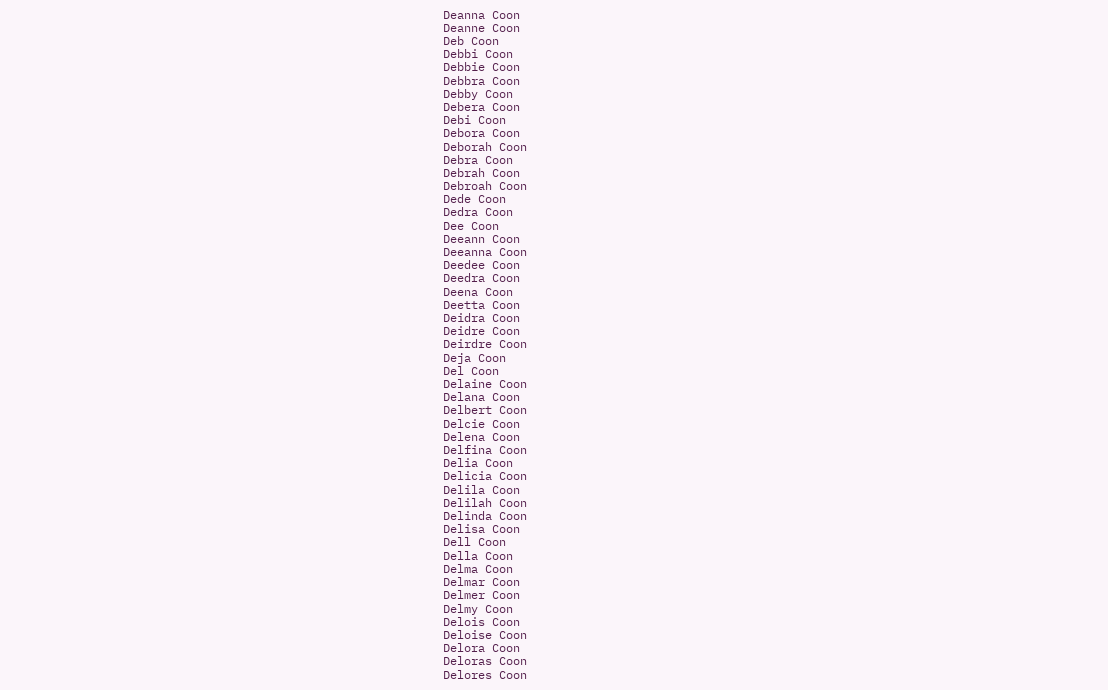Deanna Coon
Deanne Coon
Deb Coon
Debbi Coon
Debbie Coon
Debbra Coon
Debby Coon
Debera Coon
Debi Coon
Debora Coon
Deborah Coon
Debra Coon
Debrah Coon
Debroah Coon
Dede Coon
Dedra Coon
Dee Coon
Deeann Coon
Deeanna Coon
Deedee Coon
Deedra Coon
Deena Coon
Deetta Coon
Deidra Coon
Deidre Coon
Deirdre Coon
Deja Coon
Del Coon
Delaine Coon
Delana Coon
Delbert Coon
Delcie Coon
Delena Coon
Delfina Coon
Delia Coon
Delicia Coon
Delila Coon
Delilah Coon
Delinda Coon
Delisa Coon
Dell Coon
Della Coon
Delma Coon
Delmar Coon
Delmer Coon
Delmy Coon
Delois Coon
Deloise Coon
Delora Coon
Deloras Coon
Delores Coon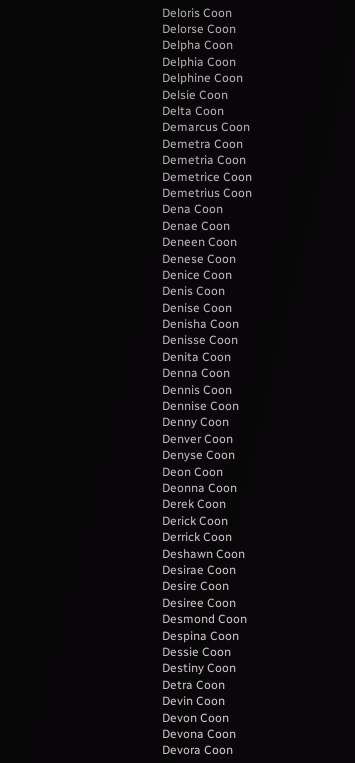Deloris Coon
Delorse Coon
Delpha Coon
Delphia Coon
Delphine Coon
Delsie Coon
Delta Coon
Demarcus Coon
Demetra Coon
Demetria Coon
Demetrice Coon
Demetrius Coon
Dena Coon
Denae Coon
Deneen Coon
Denese Coon
Denice Coon
Denis Coon
Denise Coon
Denisha Coon
Denisse Coon
Denita Coon
Denna Coon
Dennis Coon
Dennise Coon
Denny Coon
Denver Coon
Denyse Coon
Deon Coon
Deonna Coon
Derek Coon
Derick Coon
Derrick Coon
Deshawn Coon
Desirae Coon
Desire Coon
Desiree Coon
Desmond Coon
Despina Coon
Dessie Coon
Destiny Coon
Detra Coon
Devin Coon
Devon Coon
Devona Coon
Devora Coon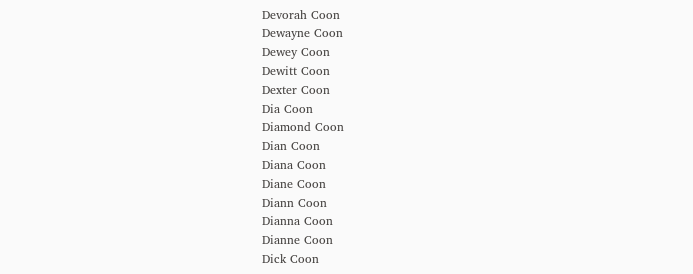Devorah Coon
Dewayne Coon
Dewey Coon
Dewitt Coon
Dexter Coon
Dia Coon
Diamond Coon
Dian Coon
Diana Coon
Diane Coon
Diann Coon
Dianna Coon
Dianne Coon
Dick Coon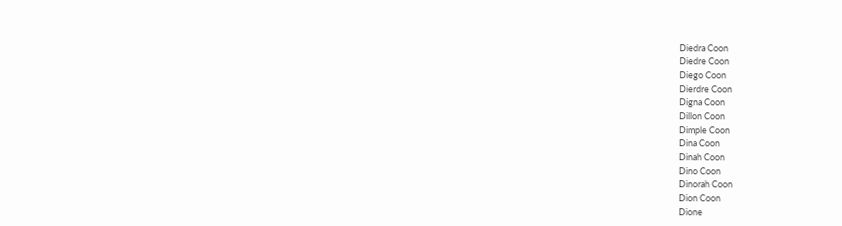Diedra Coon
Diedre Coon
Diego Coon
Dierdre Coon
Digna Coon
Dillon Coon
Dimple Coon
Dina Coon
Dinah Coon
Dino Coon
Dinorah Coon
Dion Coon
Dione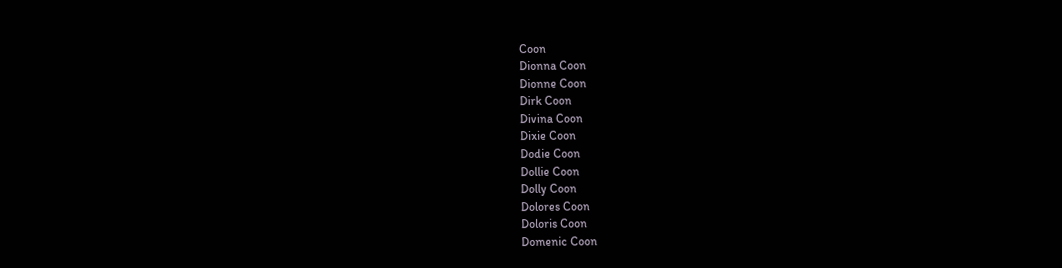Coon
Dionna Coon
Dionne Coon
Dirk Coon
Divina Coon
Dixie Coon
Dodie Coon
Dollie Coon
Dolly Coon
Dolores Coon
Doloris Coon
Domenic Coon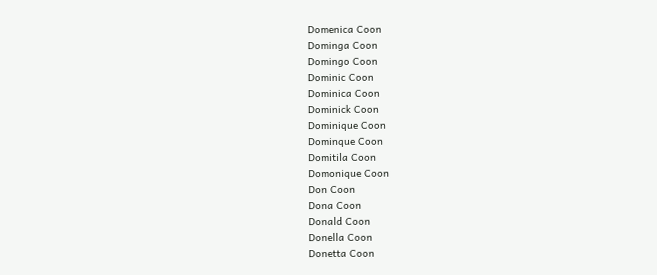Domenica Coon
Dominga Coon
Domingo Coon
Dominic Coon
Dominica Coon
Dominick Coon
Dominique Coon
Dominque Coon
Domitila Coon
Domonique Coon
Don Coon
Dona Coon
Donald Coon
Donella Coon
Donetta Coon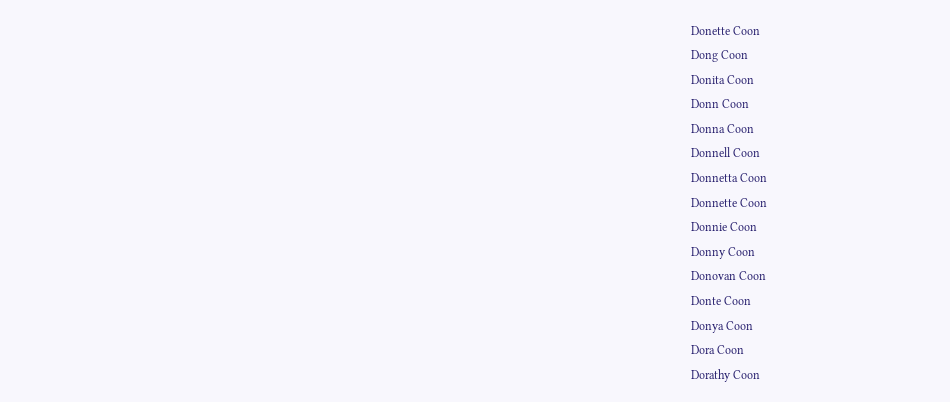Donette Coon
Dong Coon
Donita Coon
Donn Coon
Donna Coon
Donnell Coon
Donnetta Coon
Donnette Coon
Donnie Coon
Donny Coon
Donovan Coon
Donte Coon
Donya Coon
Dora Coon
Dorathy Coon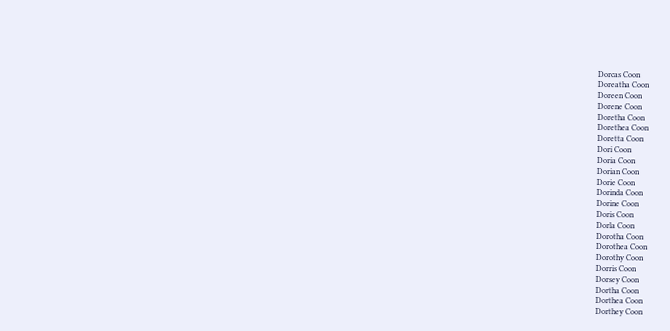Dorcas Coon
Doreatha Coon
Doreen Coon
Dorene Coon
Doretha Coon
Dorethea Coon
Doretta Coon
Dori Coon
Doria Coon
Dorian Coon
Dorie Coon
Dorinda Coon
Dorine Coon
Doris Coon
Dorla Coon
Dorotha Coon
Dorothea Coon
Dorothy Coon
Dorris Coon
Dorsey Coon
Dortha Coon
Dorthea Coon
Dorthey Coon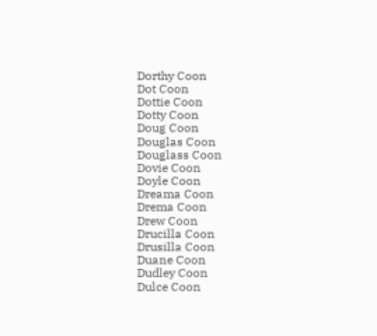Dorthy Coon
Dot Coon
Dottie Coon
Dotty Coon
Doug Coon
Douglas Coon
Douglass Coon
Dovie Coon
Doyle Coon
Dreama Coon
Drema Coon
Drew Coon
Drucilla Coon
Drusilla Coon
Duane Coon
Dudley Coon
Dulce Coon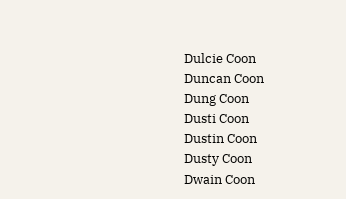Dulcie Coon
Duncan Coon
Dung Coon
Dusti Coon
Dustin Coon
Dusty Coon
Dwain Coon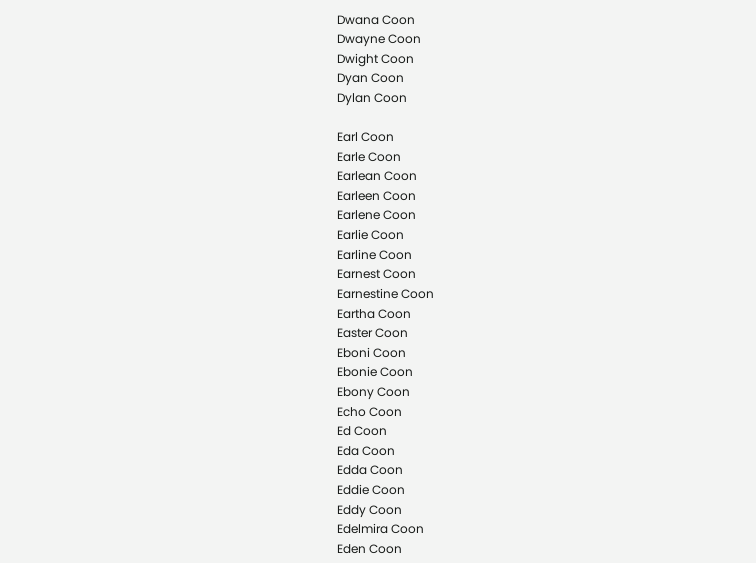Dwana Coon
Dwayne Coon
Dwight Coon
Dyan Coon
Dylan Coon

Earl Coon
Earle Coon
Earlean Coon
Earleen Coon
Earlene Coon
Earlie Coon
Earline Coon
Earnest Coon
Earnestine Coon
Eartha Coon
Easter Coon
Eboni Coon
Ebonie Coon
Ebony Coon
Echo Coon
Ed Coon
Eda Coon
Edda Coon
Eddie Coon
Eddy Coon
Edelmira Coon
Eden Coon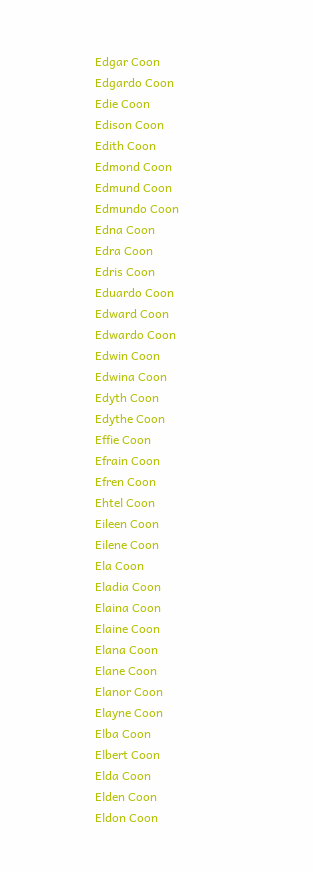Edgar Coon
Edgardo Coon
Edie Coon
Edison Coon
Edith Coon
Edmond Coon
Edmund Coon
Edmundo Coon
Edna Coon
Edra Coon
Edris Coon
Eduardo Coon
Edward Coon
Edwardo Coon
Edwin Coon
Edwina Coon
Edyth Coon
Edythe Coon
Effie Coon
Efrain Coon
Efren Coon
Ehtel Coon
Eileen Coon
Eilene Coon
Ela Coon
Eladia Coon
Elaina Coon
Elaine Coon
Elana Coon
Elane Coon
Elanor Coon
Elayne Coon
Elba Coon
Elbert Coon
Elda Coon
Elden Coon
Eldon Coon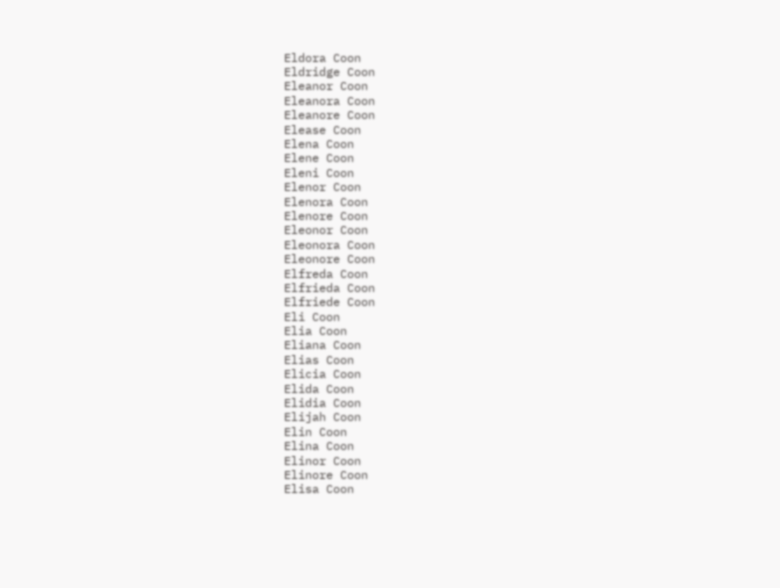Eldora Coon
Eldridge Coon
Eleanor Coon
Eleanora Coon
Eleanore Coon
Elease Coon
Elena Coon
Elene Coon
Eleni Coon
Elenor Coon
Elenora Coon
Elenore Coon
Eleonor Coon
Eleonora Coon
Eleonore Coon
Elfreda Coon
Elfrieda Coon
Elfriede Coon
Eli Coon
Elia Coon
Eliana Coon
Elias Coon
Elicia Coon
Elida Coon
Elidia Coon
Elijah Coon
Elin Coon
Elina Coon
Elinor Coon
Elinore Coon
Elisa Coon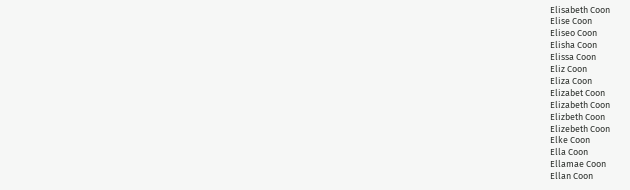Elisabeth Coon
Elise Coon
Eliseo Coon
Elisha Coon
Elissa Coon
Eliz Coon
Eliza Coon
Elizabet Coon
Elizabeth Coon
Elizbeth Coon
Elizebeth Coon
Elke Coon
Ella Coon
Ellamae Coon
Ellan Coon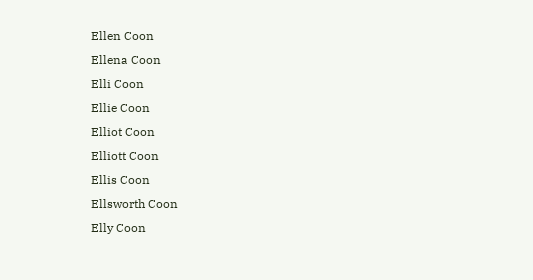Ellen Coon
Ellena Coon
Elli Coon
Ellie Coon
Elliot Coon
Elliott Coon
Ellis Coon
Ellsworth Coon
Elly Coon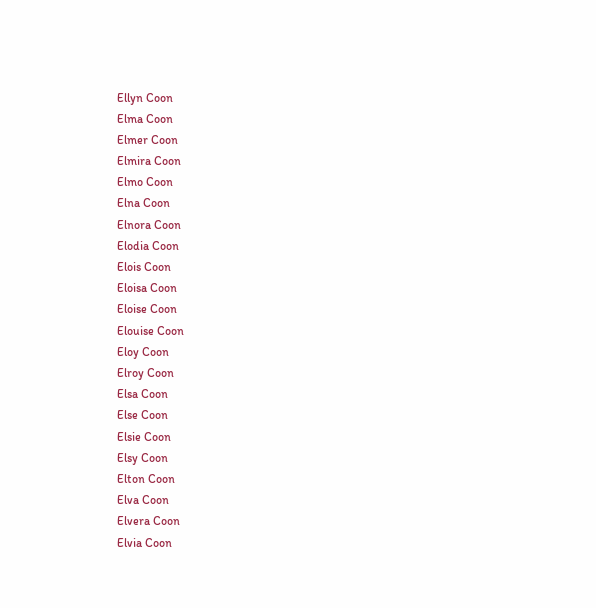Ellyn Coon
Elma Coon
Elmer Coon
Elmira Coon
Elmo Coon
Elna Coon
Elnora Coon
Elodia Coon
Elois Coon
Eloisa Coon
Eloise Coon
Elouise Coon
Eloy Coon
Elroy Coon
Elsa Coon
Else Coon
Elsie Coon
Elsy Coon
Elton Coon
Elva Coon
Elvera Coon
Elvia Coon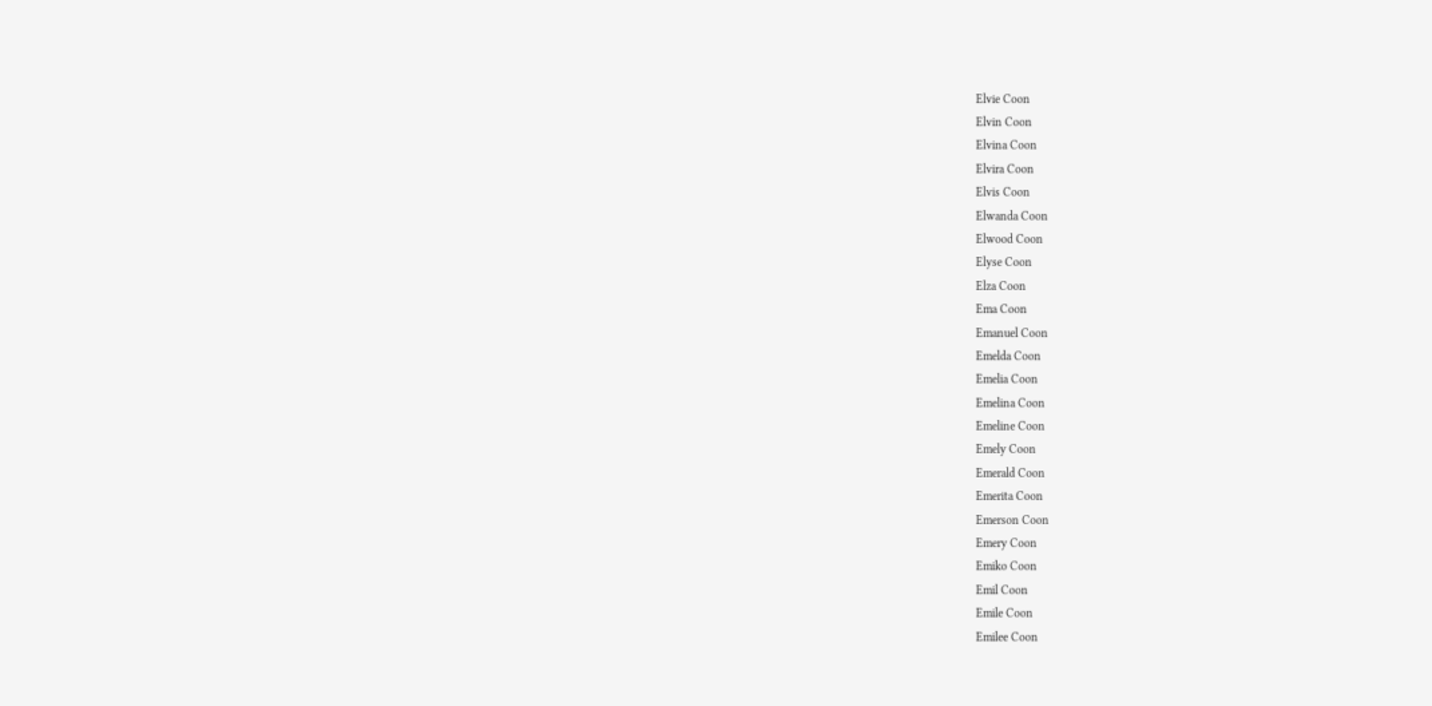Elvie Coon
Elvin Coon
Elvina Coon
Elvira Coon
Elvis Coon
Elwanda Coon
Elwood Coon
Elyse Coon
Elza Coon
Ema Coon
Emanuel Coon
Emelda Coon
Emelia Coon
Emelina Coon
Emeline Coon
Emely Coon
Emerald Coon
Emerita Coon
Emerson Coon
Emery Coon
Emiko Coon
Emil Coon
Emile Coon
Emilee Coon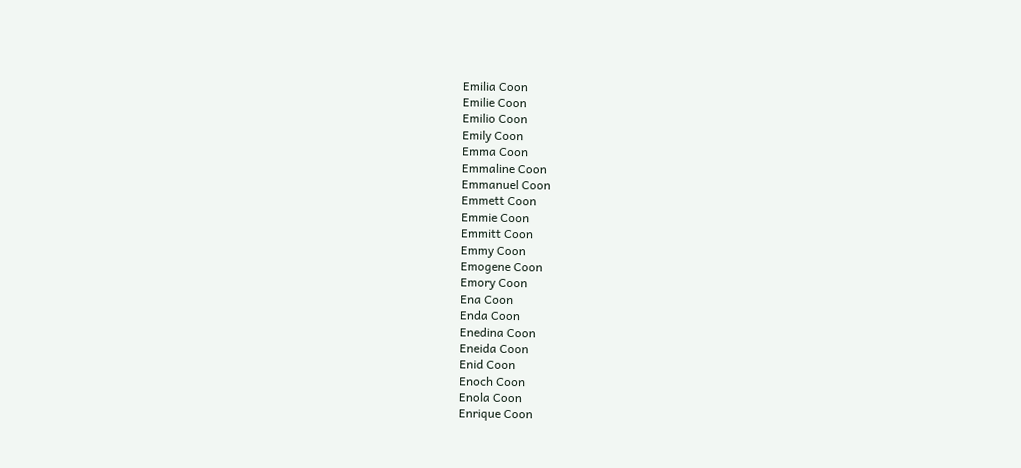Emilia Coon
Emilie Coon
Emilio Coon
Emily Coon
Emma Coon
Emmaline Coon
Emmanuel Coon
Emmett Coon
Emmie Coon
Emmitt Coon
Emmy Coon
Emogene Coon
Emory Coon
Ena Coon
Enda Coon
Enedina Coon
Eneida Coon
Enid Coon
Enoch Coon
Enola Coon
Enrique Coon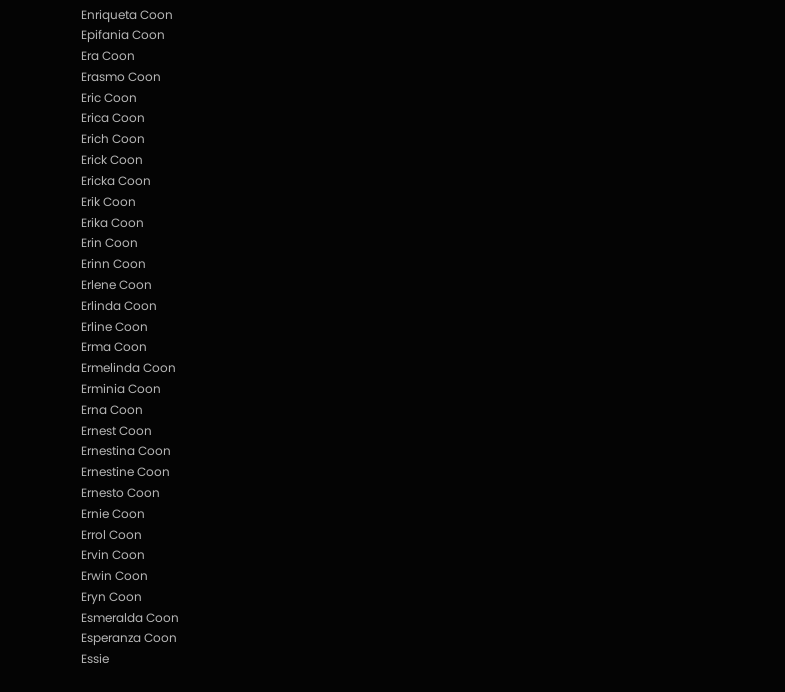Enriqueta Coon
Epifania Coon
Era Coon
Erasmo Coon
Eric Coon
Erica Coon
Erich Coon
Erick Coon
Ericka Coon
Erik Coon
Erika Coon
Erin Coon
Erinn Coon
Erlene Coon
Erlinda Coon
Erline Coon
Erma Coon
Ermelinda Coon
Erminia Coon
Erna Coon
Ernest Coon
Ernestina Coon
Ernestine Coon
Ernesto Coon
Ernie Coon
Errol Coon
Ervin Coon
Erwin Coon
Eryn Coon
Esmeralda Coon
Esperanza Coon
Essie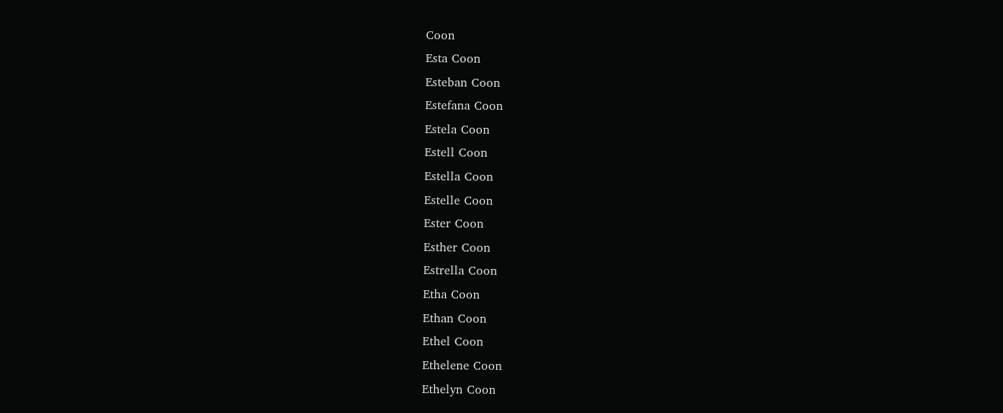Coon
Esta Coon
Esteban Coon
Estefana Coon
Estela Coon
Estell Coon
Estella Coon
Estelle Coon
Ester Coon
Esther Coon
Estrella Coon
Etha Coon
Ethan Coon
Ethel Coon
Ethelene Coon
Ethelyn Coon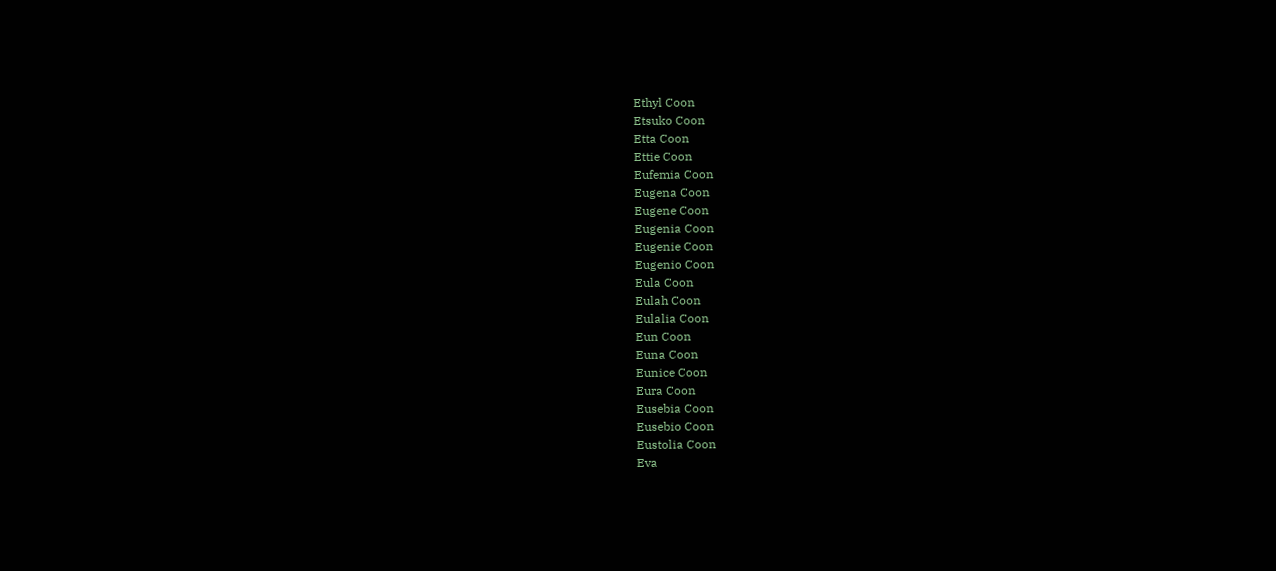Ethyl Coon
Etsuko Coon
Etta Coon
Ettie Coon
Eufemia Coon
Eugena Coon
Eugene Coon
Eugenia Coon
Eugenie Coon
Eugenio Coon
Eula Coon
Eulah Coon
Eulalia Coon
Eun Coon
Euna Coon
Eunice Coon
Eura Coon
Eusebia Coon
Eusebio Coon
Eustolia Coon
Eva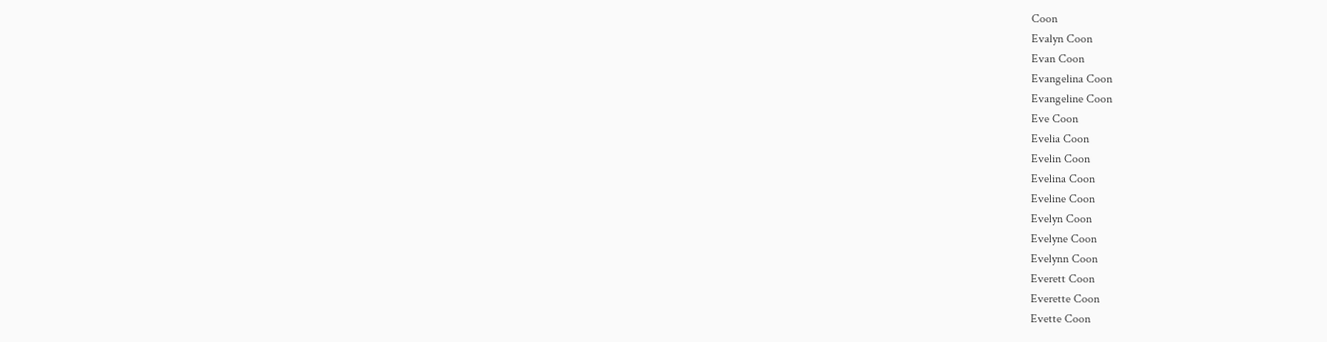Coon
Evalyn Coon
Evan Coon
Evangelina Coon
Evangeline Coon
Eve Coon
Evelia Coon
Evelin Coon
Evelina Coon
Eveline Coon
Evelyn Coon
Evelyne Coon
Evelynn Coon
Everett Coon
Everette Coon
Evette Coon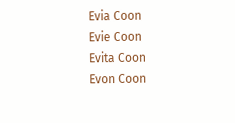Evia Coon
Evie Coon
Evita Coon
Evon Coon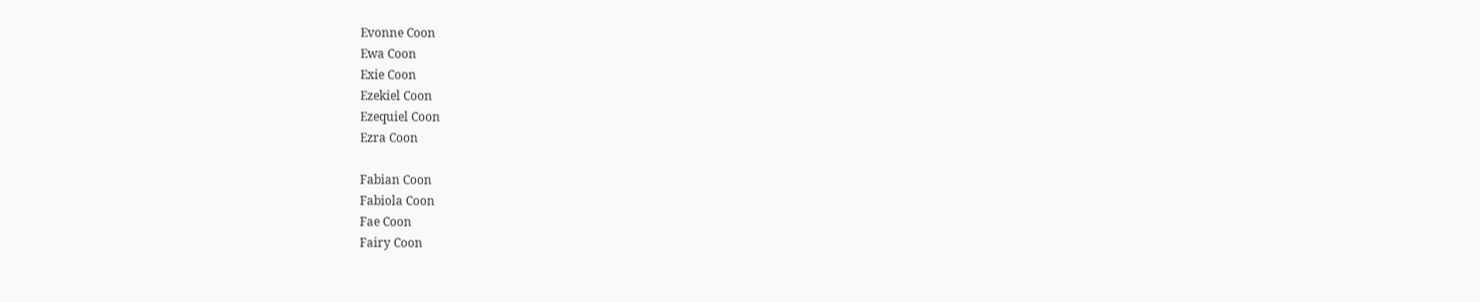Evonne Coon
Ewa Coon
Exie Coon
Ezekiel Coon
Ezequiel Coon
Ezra Coon

Fabian Coon
Fabiola Coon
Fae Coon
Fairy Coon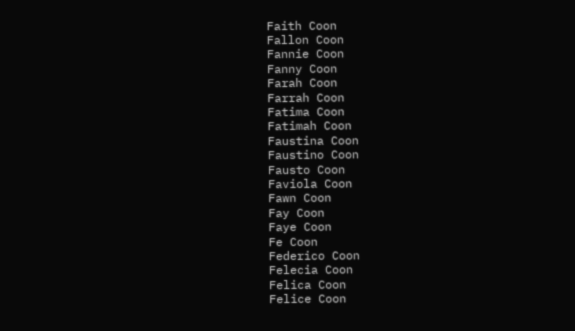Faith Coon
Fallon Coon
Fannie Coon
Fanny Coon
Farah Coon
Farrah Coon
Fatima Coon
Fatimah Coon
Faustina Coon
Faustino Coon
Fausto Coon
Faviola Coon
Fawn Coon
Fay Coon
Faye Coon
Fe Coon
Federico Coon
Felecia Coon
Felica Coon
Felice Coon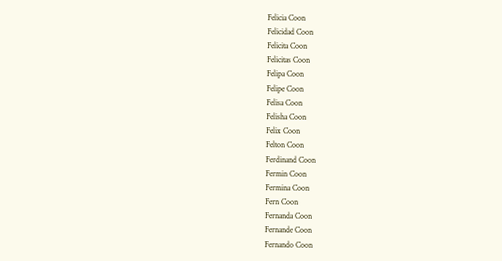Felicia Coon
Felicidad Coon
Felicita Coon
Felicitas Coon
Felipa Coon
Felipe Coon
Felisa Coon
Felisha Coon
Felix Coon
Felton Coon
Ferdinand Coon
Fermin Coon
Fermina Coon
Fern Coon
Fernanda Coon
Fernande Coon
Fernando Coon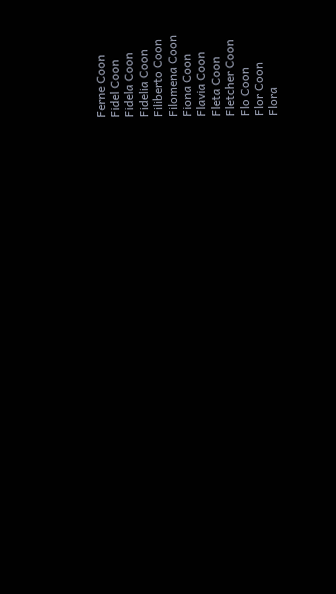Ferne Coon
Fidel Coon
Fidela Coon
Fidelia Coon
Filiberto Coon
Filomena Coon
Fiona Coon
Flavia Coon
Fleta Coon
Fletcher Coon
Flo Coon
Flor Coon
Flora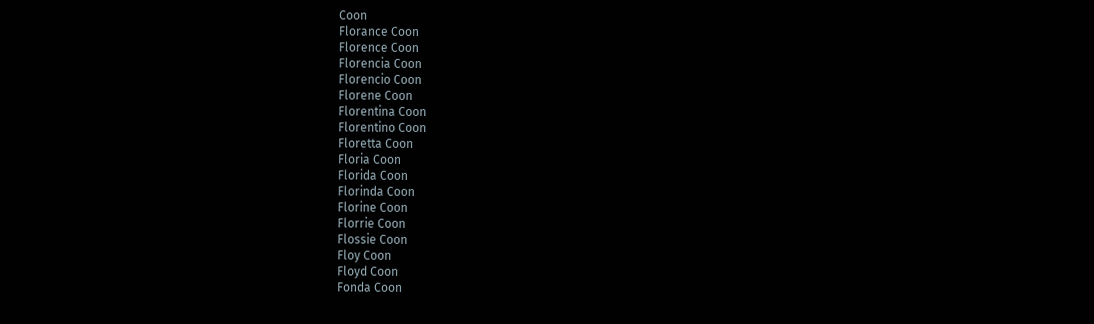Coon
Florance Coon
Florence Coon
Florencia Coon
Florencio Coon
Florene Coon
Florentina Coon
Florentino Coon
Floretta Coon
Floria Coon
Florida Coon
Florinda Coon
Florine Coon
Florrie Coon
Flossie Coon
Floy Coon
Floyd Coon
Fonda Coon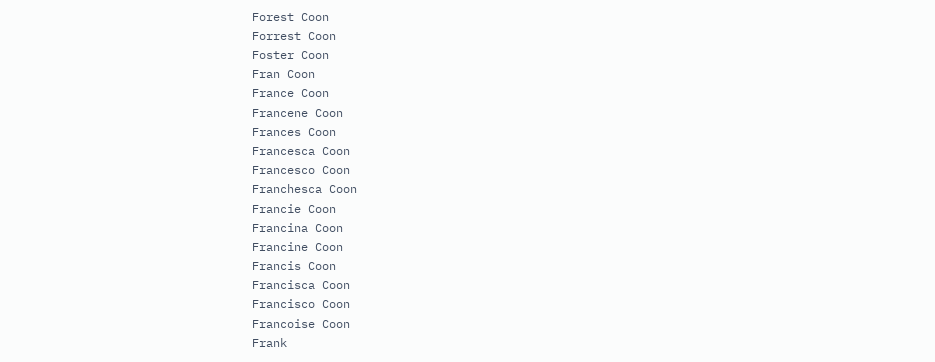Forest Coon
Forrest Coon
Foster Coon
Fran Coon
France Coon
Francene Coon
Frances Coon
Francesca Coon
Francesco Coon
Franchesca Coon
Francie Coon
Francina Coon
Francine Coon
Francis Coon
Francisca Coon
Francisco Coon
Francoise Coon
Frank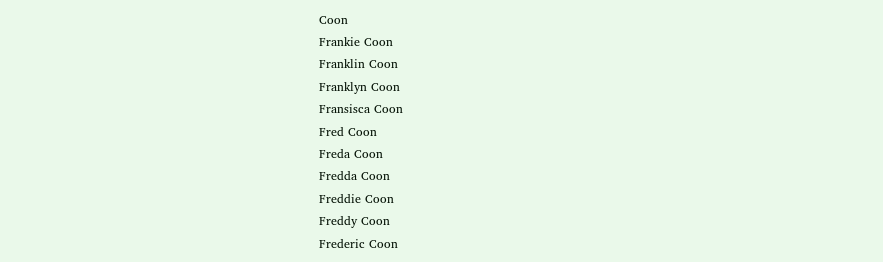Coon
Frankie Coon
Franklin Coon
Franklyn Coon
Fransisca Coon
Fred Coon
Freda Coon
Fredda Coon
Freddie Coon
Freddy Coon
Frederic Coon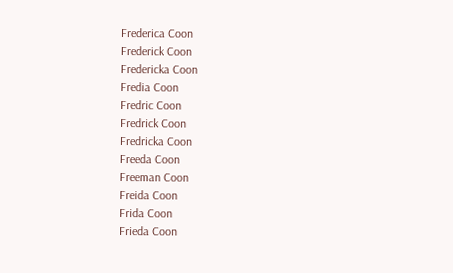Frederica Coon
Frederick Coon
Fredericka Coon
Fredia Coon
Fredric Coon
Fredrick Coon
Fredricka Coon
Freeda Coon
Freeman Coon
Freida Coon
Frida Coon
Frieda Coon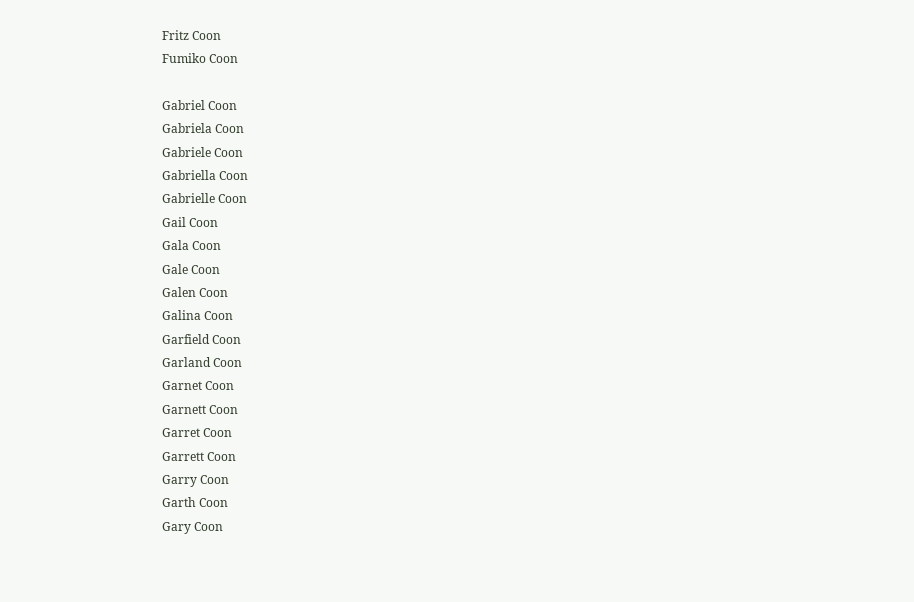Fritz Coon
Fumiko Coon

Gabriel Coon
Gabriela Coon
Gabriele Coon
Gabriella Coon
Gabrielle Coon
Gail Coon
Gala Coon
Gale Coon
Galen Coon
Galina Coon
Garfield Coon
Garland Coon
Garnet Coon
Garnett Coon
Garret Coon
Garrett Coon
Garry Coon
Garth Coon
Gary Coon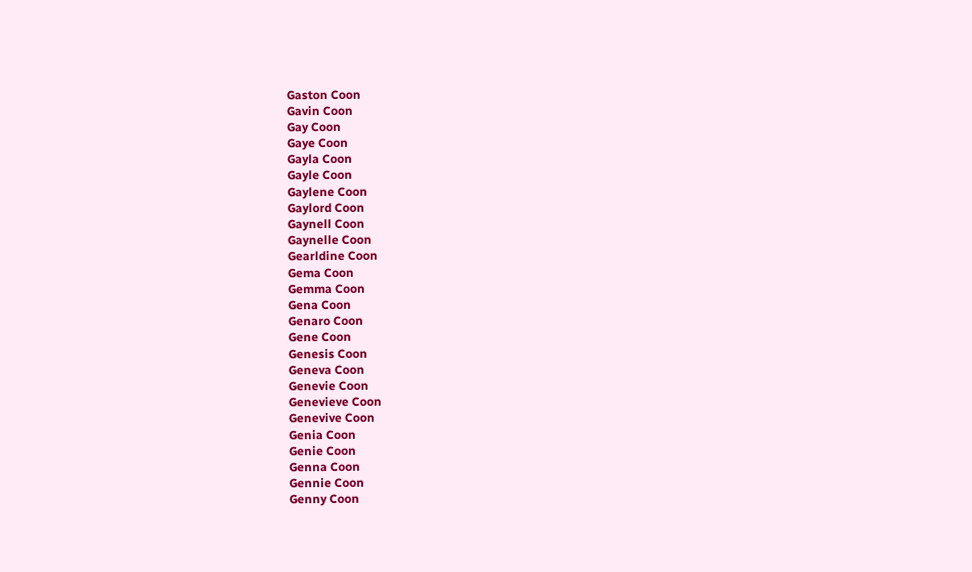Gaston Coon
Gavin Coon
Gay Coon
Gaye Coon
Gayla Coon
Gayle Coon
Gaylene Coon
Gaylord Coon
Gaynell Coon
Gaynelle Coon
Gearldine Coon
Gema Coon
Gemma Coon
Gena Coon
Genaro Coon
Gene Coon
Genesis Coon
Geneva Coon
Genevie Coon
Genevieve Coon
Genevive Coon
Genia Coon
Genie Coon
Genna Coon
Gennie Coon
Genny Coon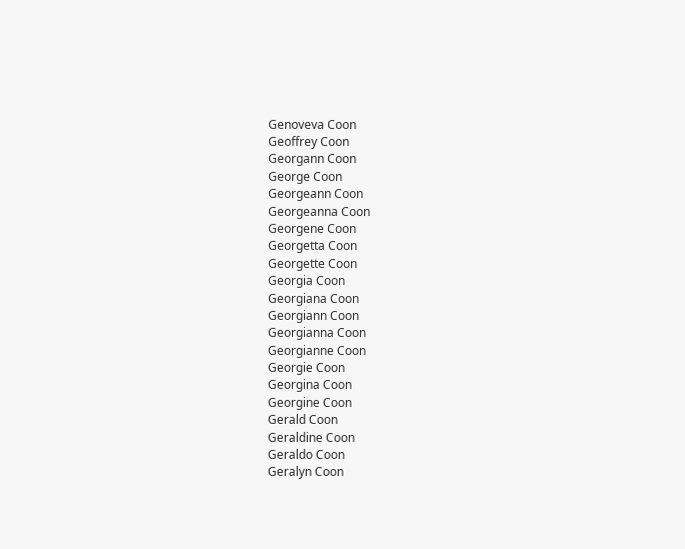Genoveva Coon
Geoffrey Coon
Georgann Coon
George Coon
Georgeann Coon
Georgeanna Coon
Georgene Coon
Georgetta Coon
Georgette Coon
Georgia Coon
Georgiana Coon
Georgiann Coon
Georgianna Coon
Georgianne Coon
Georgie Coon
Georgina Coon
Georgine Coon
Gerald Coon
Geraldine Coon
Geraldo Coon
Geralyn Coon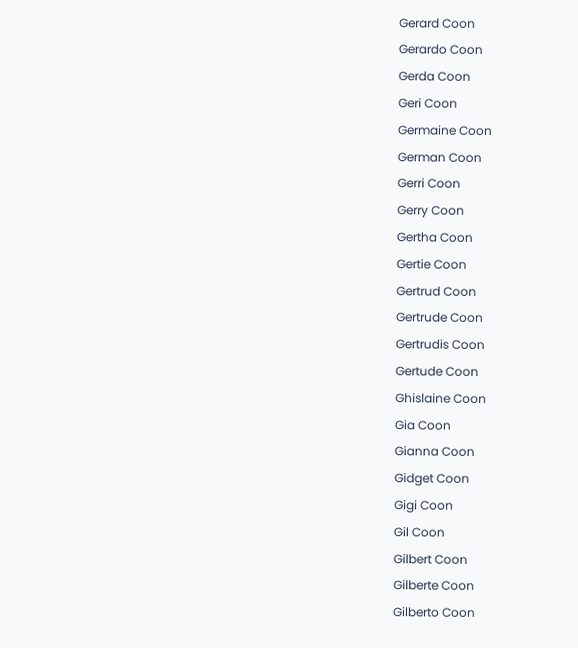Gerard Coon
Gerardo Coon
Gerda Coon
Geri Coon
Germaine Coon
German Coon
Gerri Coon
Gerry Coon
Gertha Coon
Gertie Coon
Gertrud Coon
Gertrude Coon
Gertrudis Coon
Gertude Coon
Ghislaine Coon
Gia Coon
Gianna Coon
Gidget Coon
Gigi Coon
Gil Coon
Gilbert Coon
Gilberte Coon
Gilberto Coon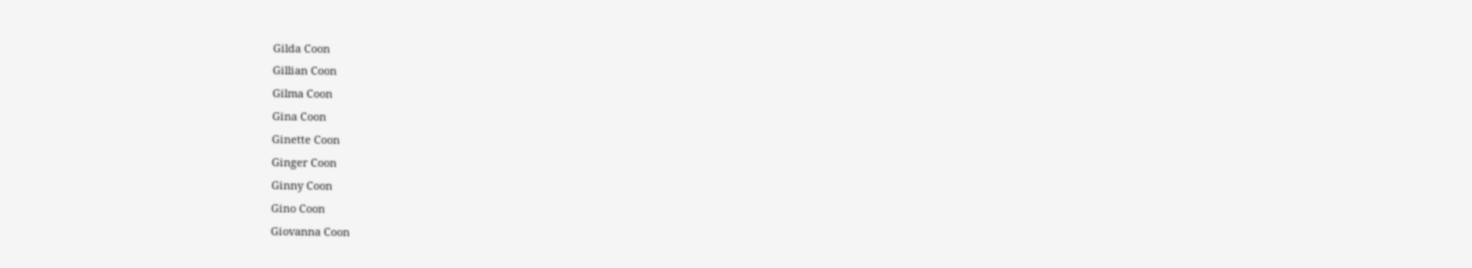Gilda Coon
Gillian Coon
Gilma Coon
Gina Coon
Ginette Coon
Ginger Coon
Ginny Coon
Gino Coon
Giovanna Coon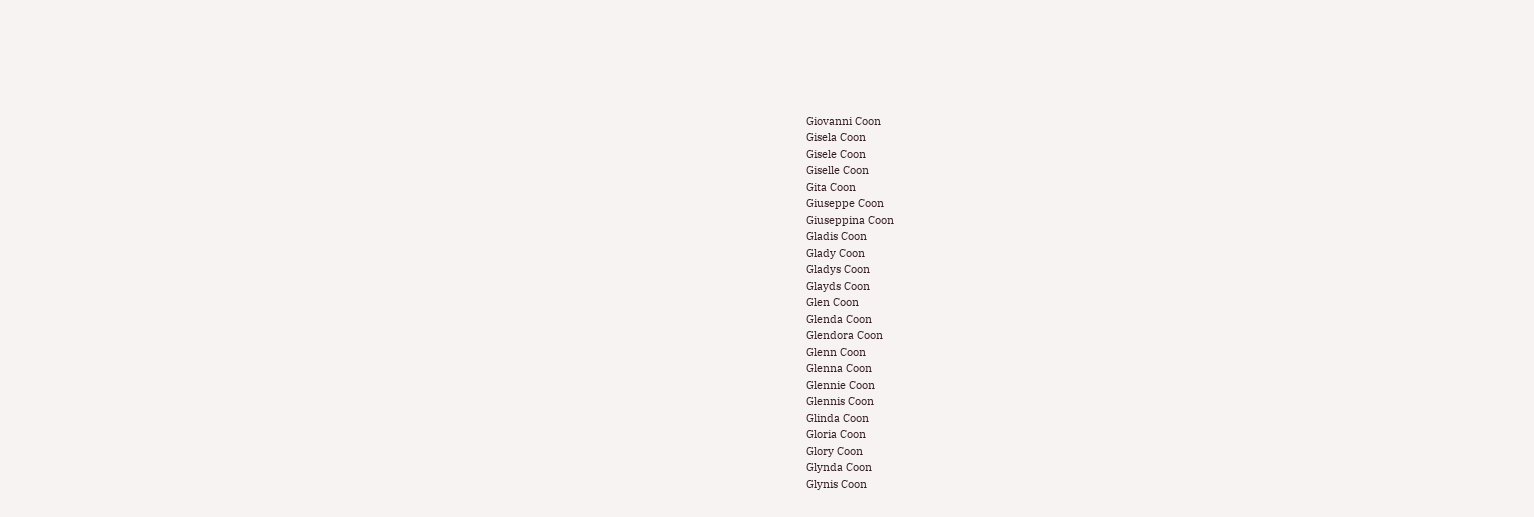Giovanni Coon
Gisela Coon
Gisele Coon
Giselle Coon
Gita Coon
Giuseppe Coon
Giuseppina Coon
Gladis Coon
Glady Coon
Gladys Coon
Glayds Coon
Glen Coon
Glenda Coon
Glendora Coon
Glenn Coon
Glenna Coon
Glennie Coon
Glennis Coon
Glinda Coon
Gloria Coon
Glory Coon
Glynda Coon
Glynis Coon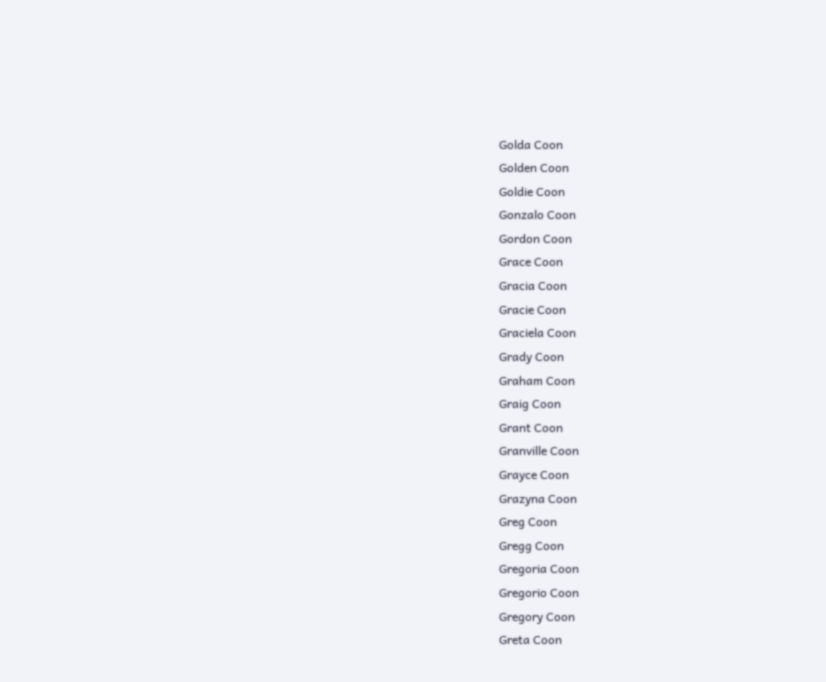Golda Coon
Golden Coon
Goldie Coon
Gonzalo Coon
Gordon Coon
Grace Coon
Gracia Coon
Gracie Coon
Graciela Coon
Grady Coon
Graham Coon
Graig Coon
Grant Coon
Granville Coon
Grayce Coon
Grazyna Coon
Greg Coon
Gregg Coon
Gregoria Coon
Gregorio Coon
Gregory Coon
Greta Coon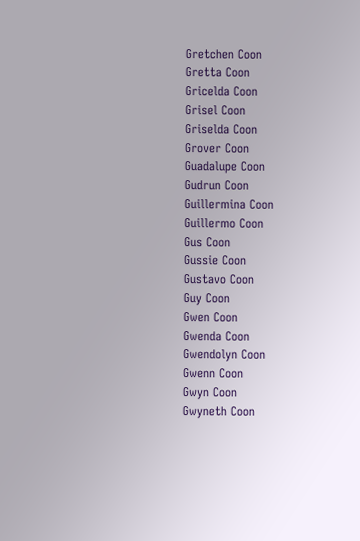Gretchen Coon
Gretta Coon
Gricelda Coon
Grisel Coon
Griselda Coon
Grover Coon
Guadalupe Coon
Gudrun Coon
Guillermina Coon
Guillermo Coon
Gus Coon
Gussie Coon
Gustavo Coon
Guy Coon
Gwen Coon
Gwenda Coon
Gwendolyn Coon
Gwenn Coon
Gwyn Coon
Gwyneth Coon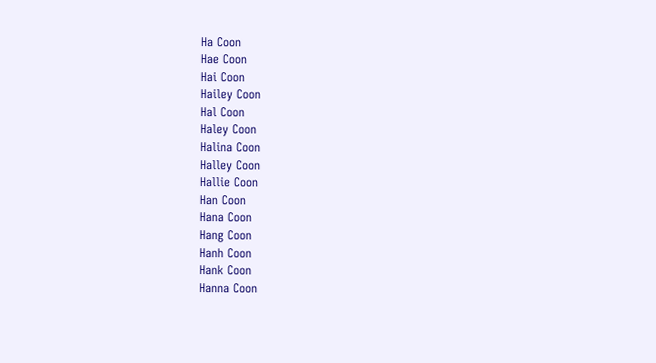Ha Coon
Hae Coon
Hai Coon
Hailey Coon
Hal Coon
Haley Coon
Halina Coon
Halley Coon
Hallie Coon
Han Coon
Hana Coon
Hang Coon
Hanh Coon
Hank Coon
Hanna Coon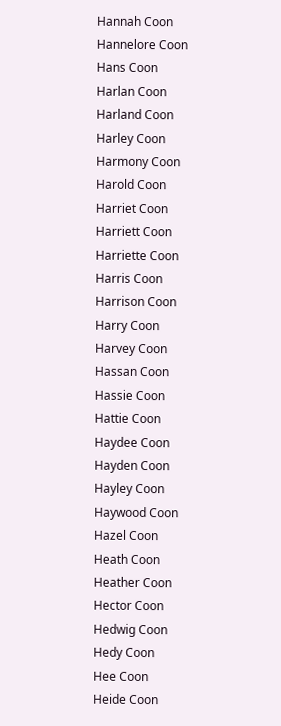Hannah Coon
Hannelore Coon
Hans Coon
Harlan Coon
Harland Coon
Harley Coon
Harmony Coon
Harold Coon
Harriet Coon
Harriett Coon
Harriette Coon
Harris Coon
Harrison Coon
Harry Coon
Harvey Coon
Hassan Coon
Hassie Coon
Hattie Coon
Haydee Coon
Hayden Coon
Hayley Coon
Haywood Coon
Hazel Coon
Heath Coon
Heather Coon
Hector Coon
Hedwig Coon
Hedy Coon
Hee Coon
Heide Coon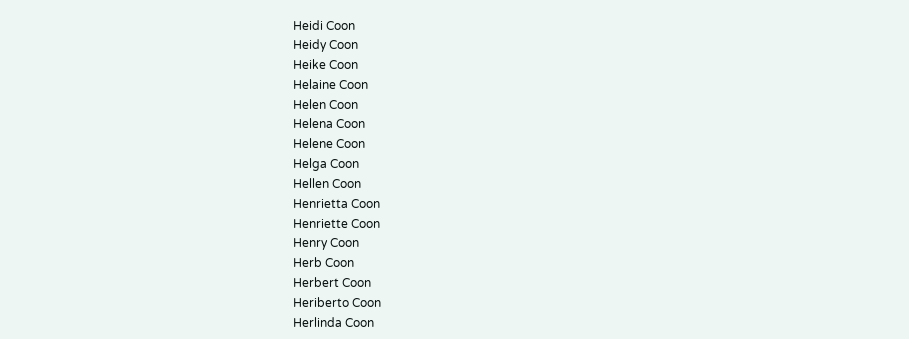Heidi Coon
Heidy Coon
Heike Coon
Helaine Coon
Helen Coon
Helena Coon
Helene Coon
Helga Coon
Hellen Coon
Henrietta Coon
Henriette Coon
Henry Coon
Herb Coon
Herbert Coon
Heriberto Coon
Herlinda Coon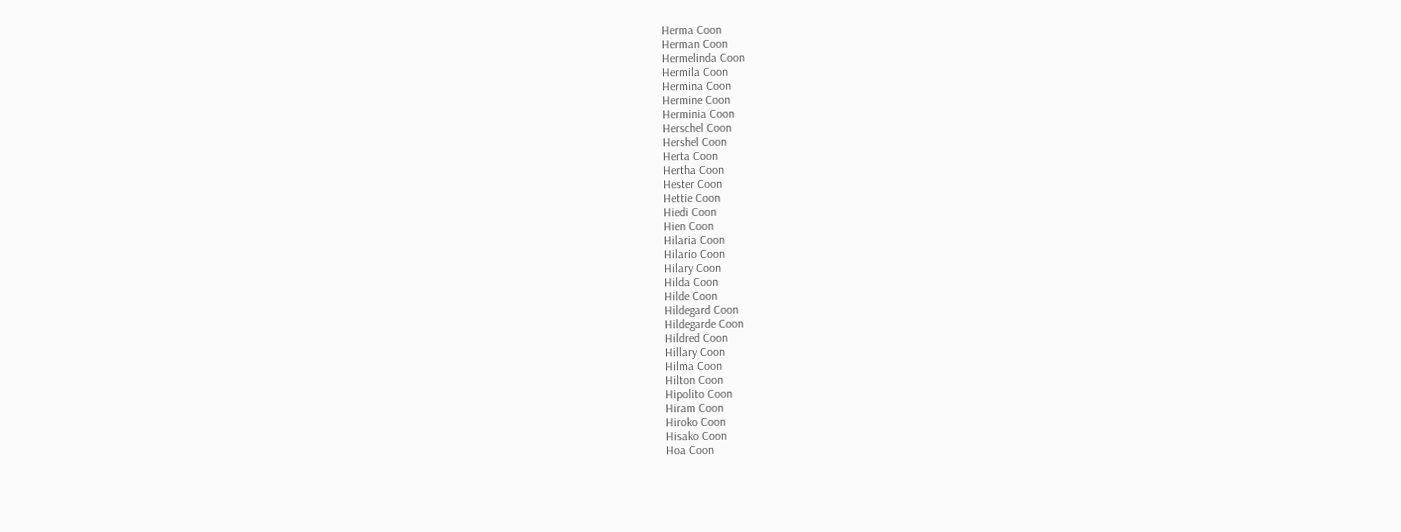Herma Coon
Herman Coon
Hermelinda Coon
Hermila Coon
Hermina Coon
Hermine Coon
Herminia Coon
Herschel Coon
Hershel Coon
Herta Coon
Hertha Coon
Hester Coon
Hettie Coon
Hiedi Coon
Hien Coon
Hilaria Coon
Hilario Coon
Hilary Coon
Hilda Coon
Hilde Coon
Hildegard Coon
Hildegarde Coon
Hildred Coon
Hillary Coon
Hilma Coon
Hilton Coon
Hipolito Coon
Hiram Coon
Hiroko Coon
Hisako Coon
Hoa Coon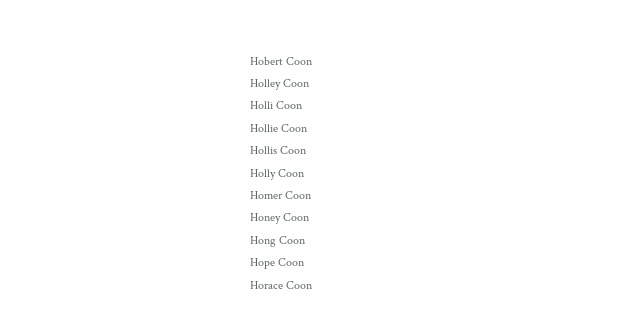Hobert Coon
Holley Coon
Holli Coon
Hollie Coon
Hollis Coon
Holly Coon
Homer Coon
Honey Coon
Hong Coon
Hope Coon
Horace Coon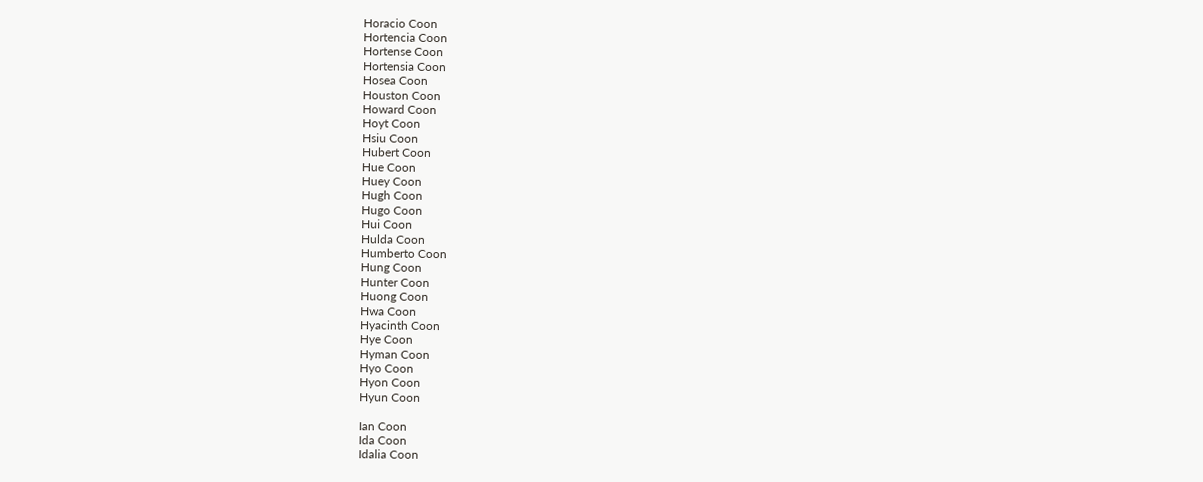Horacio Coon
Hortencia Coon
Hortense Coon
Hortensia Coon
Hosea Coon
Houston Coon
Howard Coon
Hoyt Coon
Hsiu Coon
Hubert Coon
Hue Coon
Huey Coon
Hugh Coon
Hugo Coon
Hui Coon
Hulda Coon
Humberto Coon
Hung Coon
Hunter Coon
Huong Coon
Hwa Coon
Hyacinth Coon
Hye Coon
Hyman Coon
Hyo Coon
Hyon Coon
Hyun Coon

Ian Coon
Ida Coon
Idalia Coon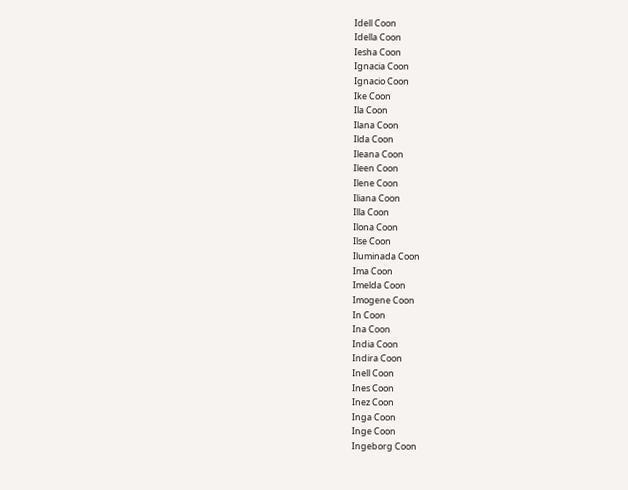Idell Coon
Idella Coon
Iesha Coon
Ignacia Coon
Ignacio Coon
Ike Coon
Ila Coon
Ilana Coon
Ilda Coon
Ileana Coon
Ileen Coon
Ilene Coon
Iliana Coon
Illa Coon
Ilona Coon
Ilse Coon
Iluminada Coon
Ima Coon
Imelda Coon
Imogene Coon
In Coon
Ina Coon
India Coon
Indira Coon
Inell Coon
Ines Coon
Inez Coon
Inga Coon
Inge Coon
Ingeborg Coon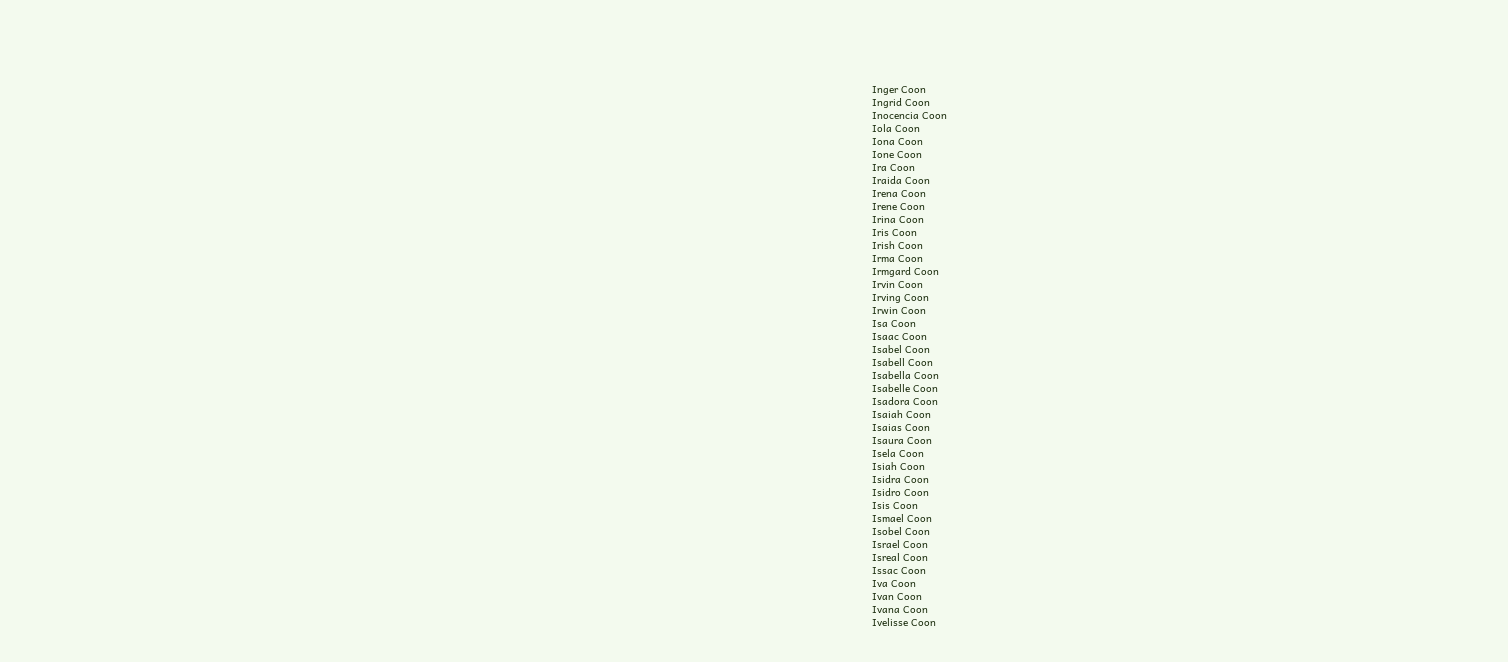Inger Coon
Ingrid Coon
Inocencia Coon
Iola Coon
Iona Coon
Ione Coon
Ira Coon
Iraida Coon
Irena Coon
Irene Coon
Irina Coon
Iris Coon
Irish Coon
Irma Coon
Irmgard Coon
Irvin Coon
Irving Coon
Irwin Coon
Isa Coon
Isaac Coon
Isabel Coon
Isabell Coon
Isabella Coon
Isabelle Coon
Isadora Coon
Isaiah Coon
Isaias Coon
Isaura Coon
Isela Coon
Isiah Coon
Isidra Coon
Isidro Coon
Isis Coon
Ismael Coon
Isobel Coon
Israel Coon
Isreal Coon
Issac Coon
Iva Coon
Ivan Coon
Ivana Coon
Ivelisse Coon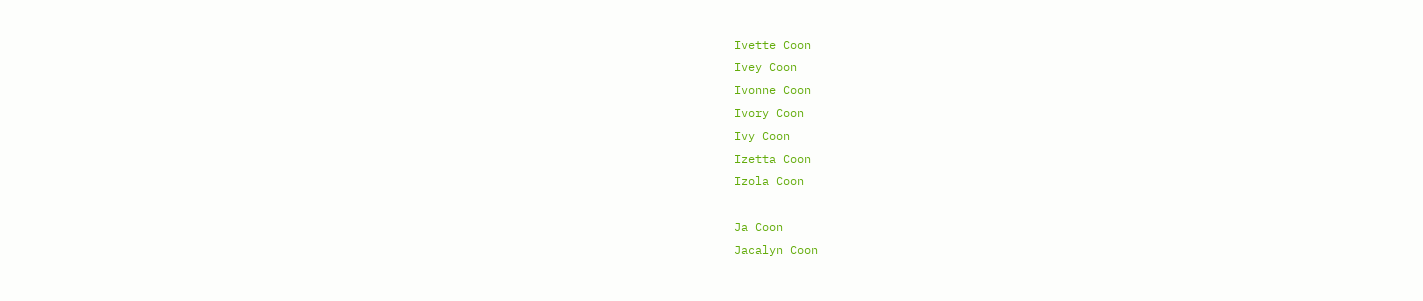Ivette Coon
Ivey Coon
Ivonne Coon
Ivory Coon
Ivy Coon
Izetta Coon
Izola Coon

Ja Coon
Jacalyn Coon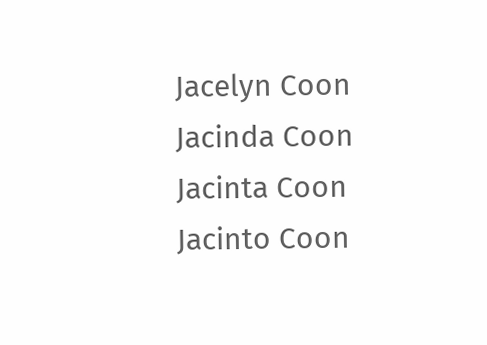Jacelyn Coon
Jacinda Coon
Jacinta Coon
Jacinto Coon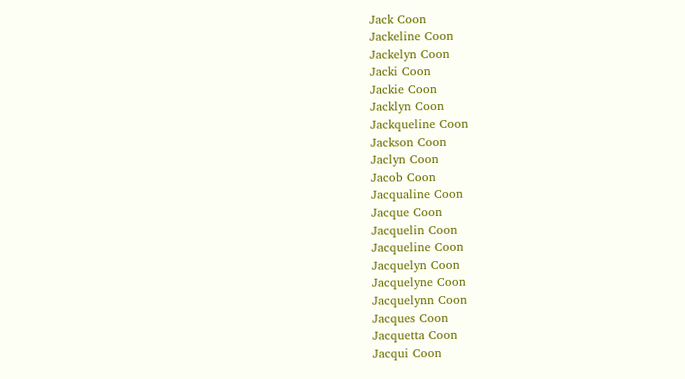Jack Coon
Jackeline Coon
Jackelyn Coon
Jacki Coon
Jackie Coon
Jacklyn Coon
Jackqueline Coon
Jackson Coon
Jaclyn Coon
Jacob Coon
Jacqualine Coon
Jacque Coon
Jacquelin Coon
Jacqueline Coon
Jacquelyn Coon
Jacquelyne Coon
Jacquelynn Coon
Jacques Coon
Jacquetta Coon
Jacqui Coon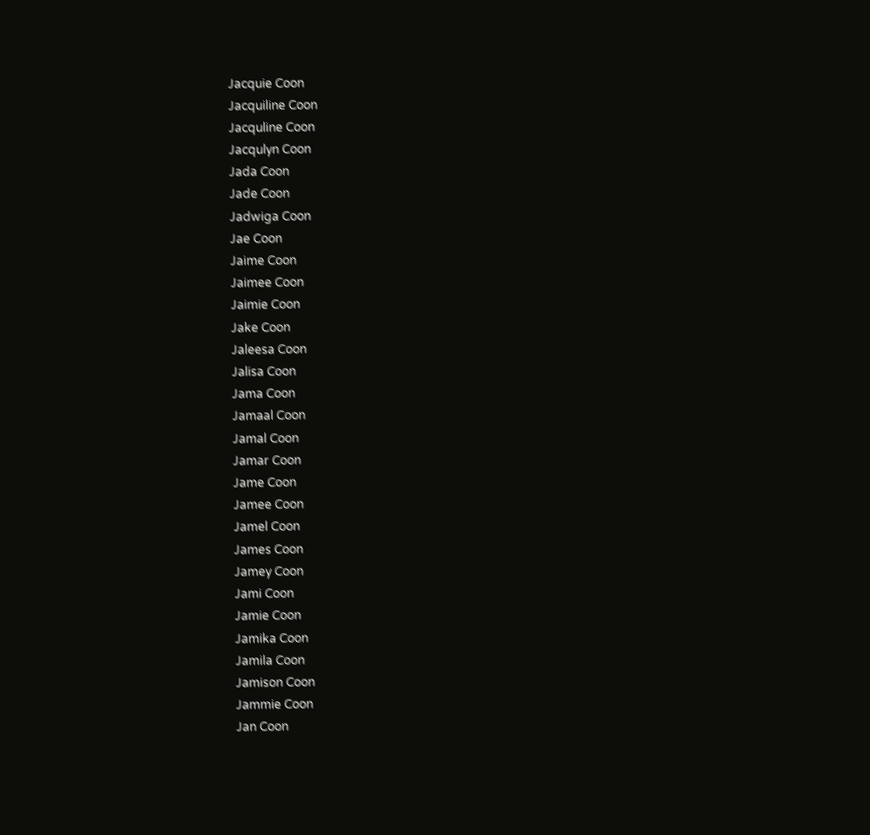Jacquie Coon
Jacquiline Coon
Jacquline Coon
Jacqulyn Coon
Jada Coon
Jade Coon
Jadwiga Coon
Jae Coon
Jaime Coon
Jaimee Coon
Jaimie Coon
Jake Coon
Jaleesa Coon
Jalisa Coon
Jama Coon
Jamaal Coon
Jamal Coon
Jamar Coon
Jame Coon
Jamee Coon
Jamel Coon
James Coon
Jamey Coon
Jami Coon
Jamie Coon
Jamika Coon
Jamila Coon
Jamison Coon
Jammie Coon
Jan Coon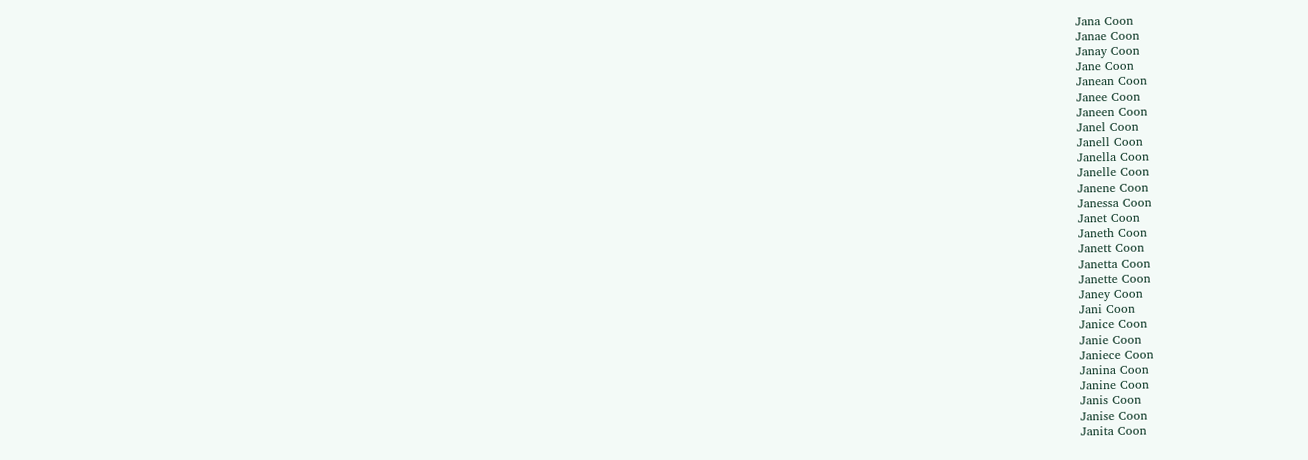Jana Coon
Janae Coon
Janay Coon
Jane Coon
Janean Coon
Janee Coon
Janeen Coon
Janel Coon
Janell Coon
Janella Coon
Janelle Coon
Janene Coon
Janessa Coon
Janet Coon
Janeth Coon
Janett Coon
Janetta Coon
Janette Coon
Janey Coon
Jani Coon
Janice Coon
Janie Coon
Janiece Coon
Janina Coon
Janine Coon
Janis Coon
Janise Coon
Janita Coon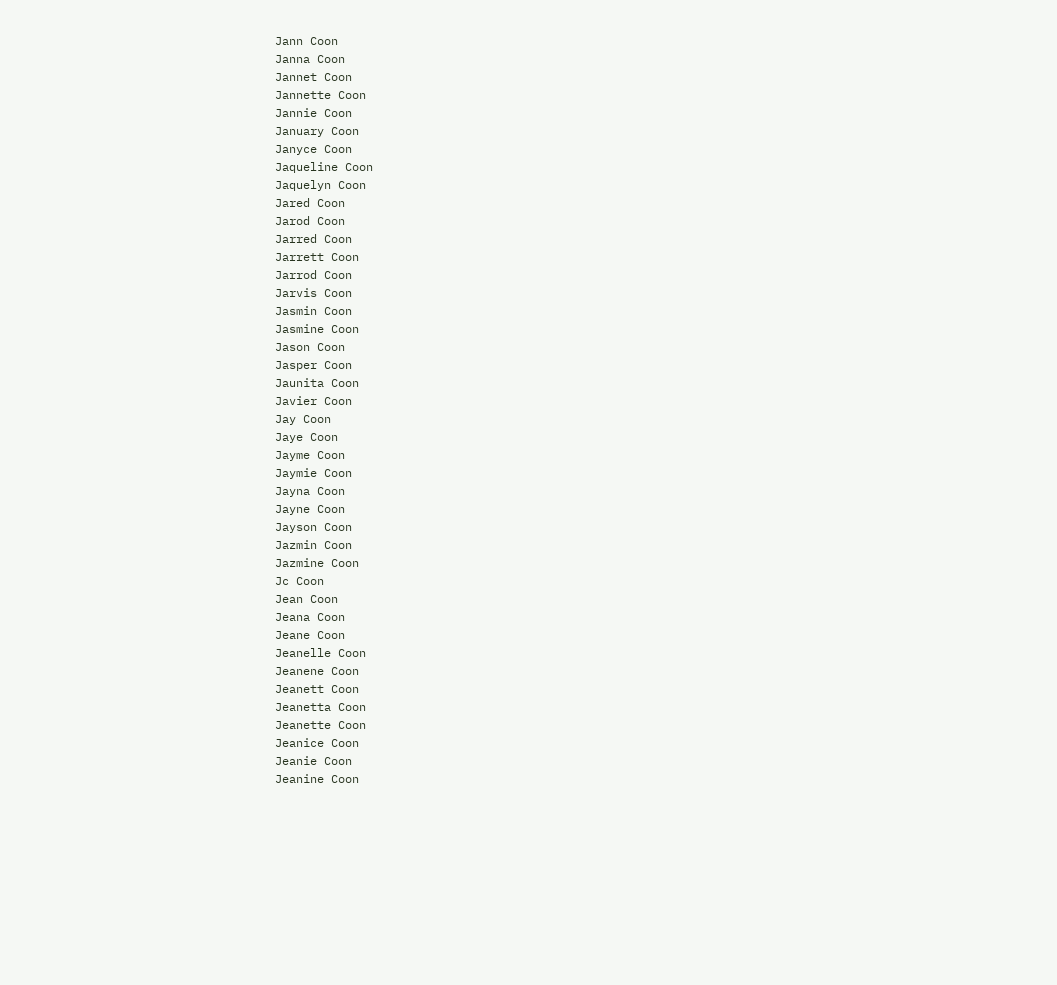Jann Coon
Janna Coon
Jannet Coon
Jannette Coon
Jannie Coon
January Coon
Janyce Coon
Jaqueline Coon
Jaquelyn Coon
Jared Coon
Jarod Coon
Jarred Coon
Jarrett Coon
Jarrod Coon
Jarvis Coon
Jasmin Coon
Jasmine Coon
Jason Coon
Jasper Coon
Jaunita Coon
Javier Coon
Jay Coon
Jaye Coon
Jayme Coon
Jaymie Coon
Jayna Coon
Jayne Coon
Jayson Coon
Jazmin Coon
Jazmine Coon
Jc Coon
Jean Coon
Jeana Coon
Jeane Coon
Jeanelle Coon
Jeanene Coon
Jeanett Coon
Jeanetta Coon
Jeanette Coon
Jeanice Coon
Jeanie Coon
Jeanine Coon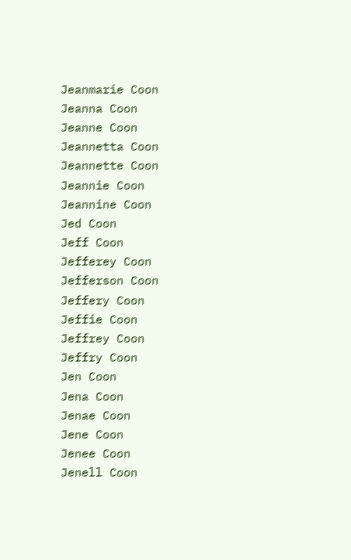Jeanmarie Coon
Jeanna Coon
Jeanne Coon
Jeannetta Coon
Jeannette Coon
Jeannie Coon
Jeannine Coon
Jed Coon
Jeff Coon
Jefferey Coon
Jefferson Coon
Jeffery Coon
Jeffie Coon
Jeffrey Coon
Jeffry Coon
Jen Coon
Jena Coon
Jenae Coon
Jene Coon
Jenee Coon
Jenell Coon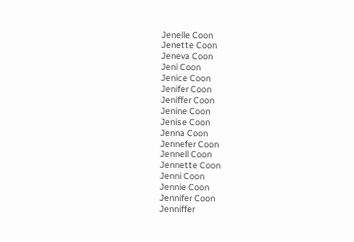Jenelle Coon
Jenette Coon
Jeneva Coon
Jeni Coon
Jenice Coon
Jenifer Coon
Jeniffer Coon
Jenine Coon
Jenise Coon
Jenna Coon
Jennefer Coon
Jennell Coon
Jennette Coon
Jenni Coon
Jennie Coon
Jennifer Coon
Jenniffer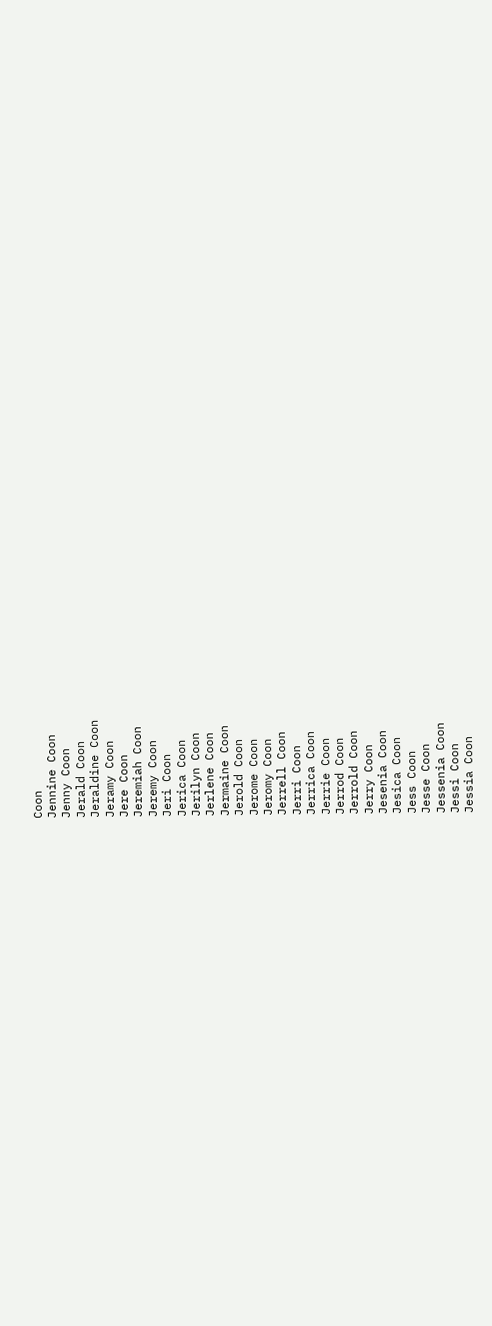Coon
Jennine Coon
Jenny Coon
Jerald Coon
Jeraldine Coon
Jeramy Coon
Jere Coon
Jeremiah Coon
Jeremy Coon
Jeri Coon
Jerica Coon
Jerilyn Coon
Jerlene Coon
Jermaine Coon
Jerold Coon
Jerome Coon
Jeromy Coon
Jerrell Coon
Jerri Coon
Jerrica Coon
Jerrie Coon
Jerrod Coon
Jerrold Coon
Jerry Coon
Jesenia Coon
Jesica Coon
Jess Coon
Jesse Coon
Jessenia Coon
Jessi Coon
Jessia Coon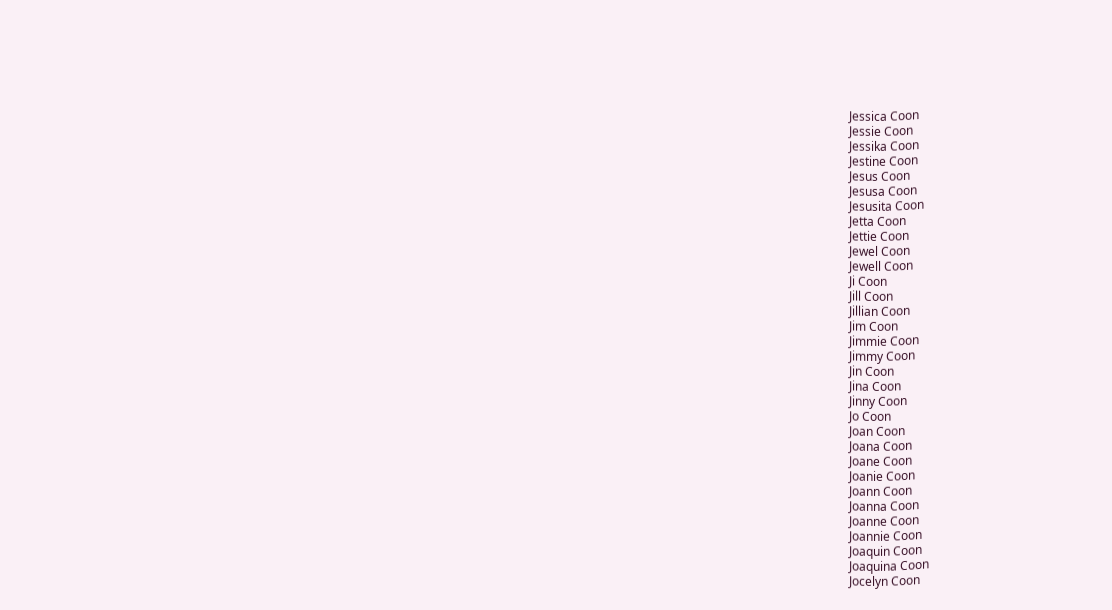Jessica Coon
Jessie Coon
Jessika Coon
Jestine Coon
Jesus Coon
Jesusa Coon
Jesusita Coon
Jetta Coon
Jettie Coon
Jewel Coon
Jewell Coon
Ji Coon
Jill Coon
Jillian Coon
Jim Coon
Jimmie Coon
Jimmy Coon
Jin Coon
Jina Coon
Jinny Coon
Jo Coon
Joan Coon
Joana Coon
Joane Coon
Joanie Coon
Joann Coon
Joanna Coon
Joanne Coon
Joannie Coon
Joaquin Coon
Joaquina Coon
Jocelyn Coon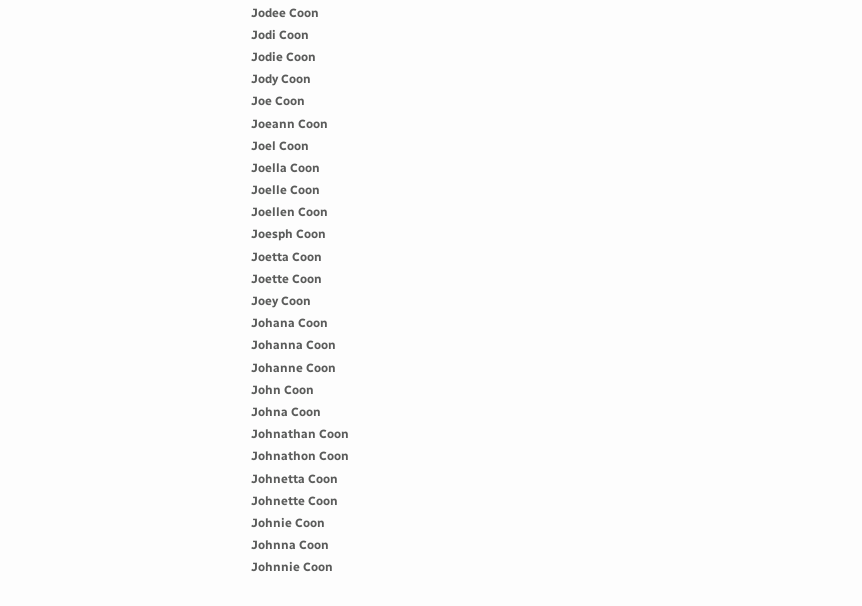Jodee Coon
Jodi Coon
Jodie Coon
Jody Coon
Joe Coon
Joeann Coon
Joel Coon
Joella Coon
Joelle Coon
Joellen Coon
Joesph Coon
Joetta Coon
Joette Coon
Joey Coon
Johana Coon
Johanna Coon
Johanne Coon
John Coon
Johna Coon
Johnathan Coon
Johnathon Coon
Johnetta Coon
Johnette Coon
Johnie Coon
Johnna Coon
Johnnie Coon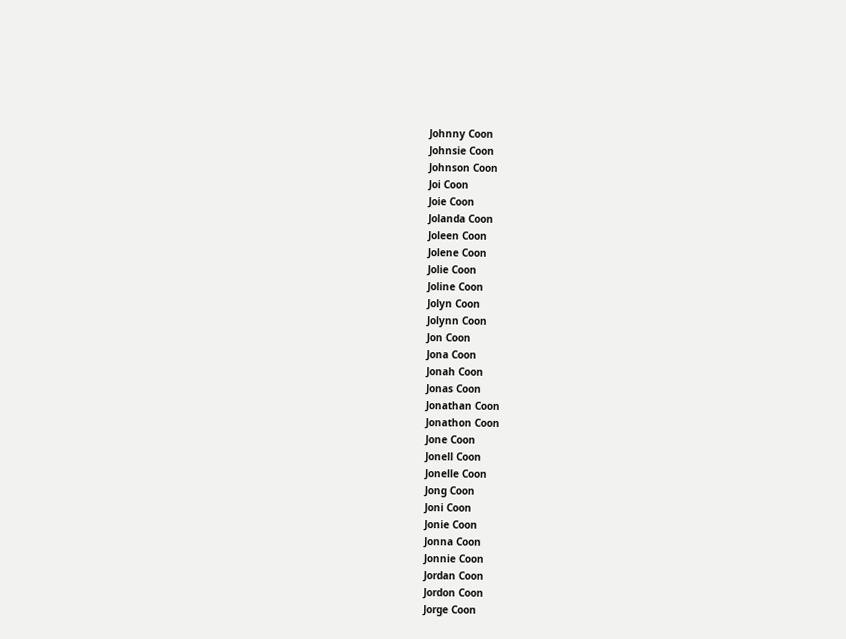Johnny Coon
Johnsie Coon
Johnson Coon
Joi Coon
Joie Coon
Jolanda Coon
Joleen Coon
Jolene Coon
Jolie Coon
Joline Coon
Jolyn Coon
Jolynn Coon
Jon Coon
Jona Coon
Jonah Coon
Jonas Coon
Jonathan Coon
Jonathon Coon
Jone Coon
Jonell Coon
Jonelle Coon
Jong Coon
Joni Coon
Jonie Coon
Jonna Coon
Jonnie Coon
Jordan Coon
Jordon Coon
Jorge Coon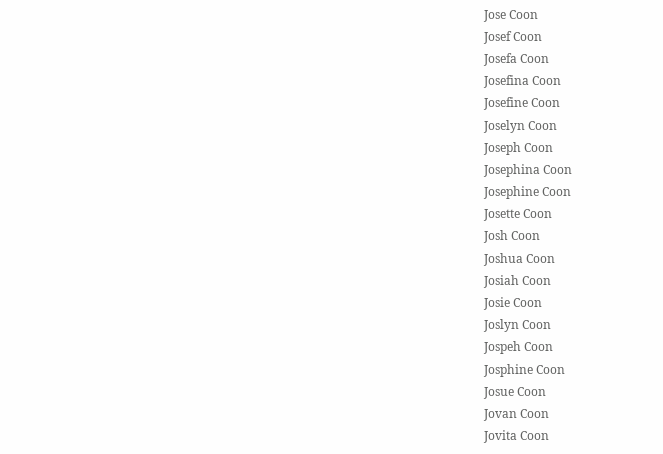Jose Coon
Josef Coon
Josefa Coon
Josefina Coon
Josefine Coon
Joselyn Coon
Joseph Coon
Josephina Coon
Josephine Coon
Josette Coon
Josh Coon
Joshua Coon
Josiah Coon
Josie Coon
Joslyn Coon
Jospeh Coon
Josphine Coon
Josue Coon
Jovan Coon
Jovita Coon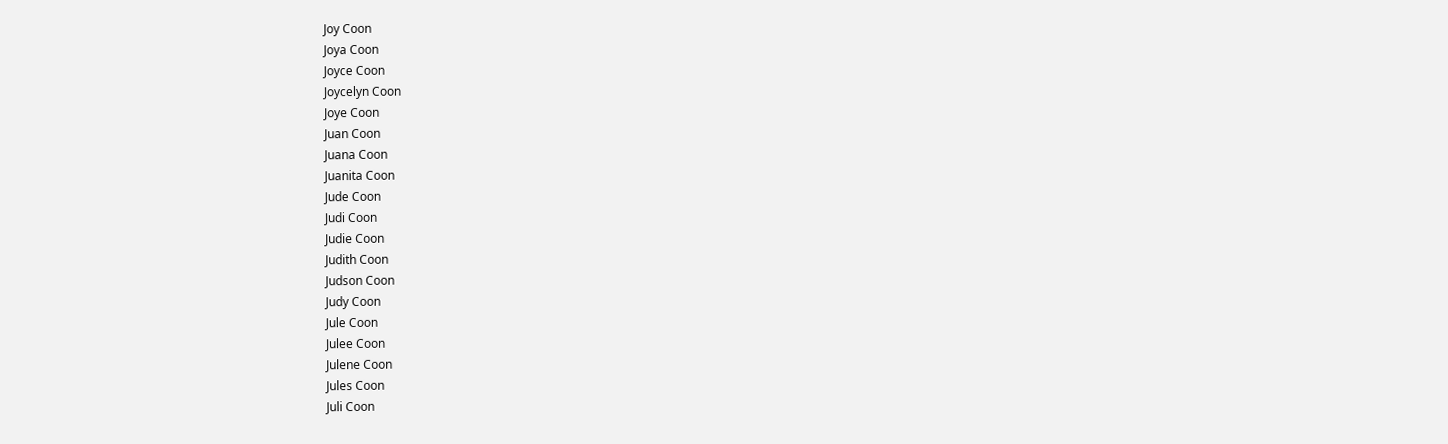Joy Coon
Joya Coon
Joyce Coon
Joycelyn Coon
Joye Coon
Juan Coon
Juana Coon
Juanita Coon
Jude Coon
Judi Coon
Judie Coon
Judith Coon
Judson Coon
Judy Coon
Jule Coon
Julee Coon
Julene Coon
Jules Coon
Juli Coon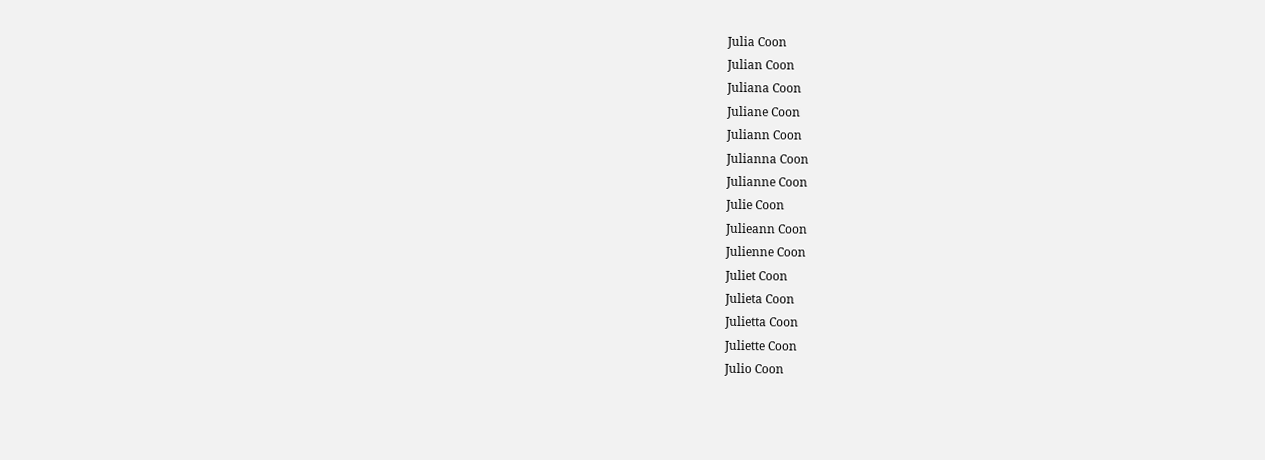Julia Coon
Julian Coon
Juliana Coon
Juliane Coon
Juliann Coon
Julianna Coon
Julianne Coon
Julie Coon
Julieann Coon
Julienne Coon
Juliet Coon
Julieta Coon
Julietta Coon
Juliette Coon
Julio Coon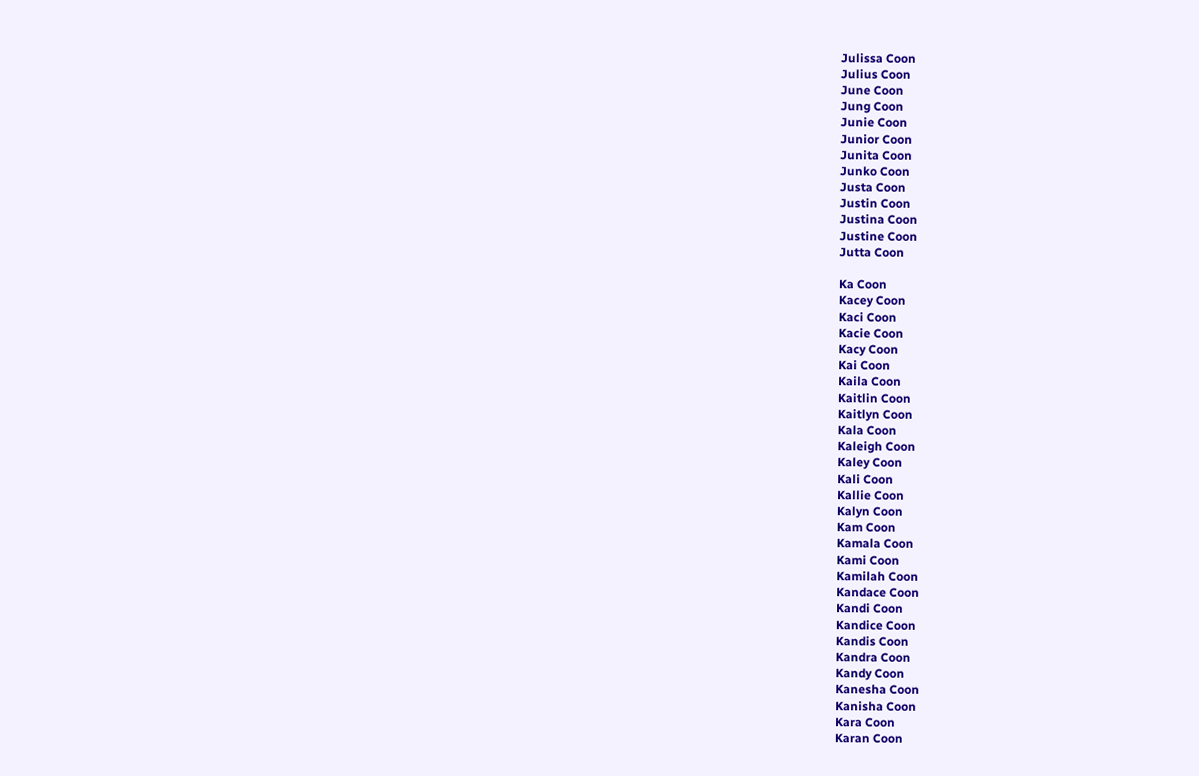Julissa Coon
Julius Coon
June Coon
Jung Coon
Junie Coon
Junior Coon
Junita Coon
Junko Coon
Justa Coon
Justin Coon
Justina Coon
Justine Coon
Jutta Coon

Ka Coon
Kacey Coon
Kaci Coon
Kacie Coon
Kacy Coon
Kai Coon
Kaila Coon
Kaitlin Coon
Kaitlyn Coon
Kala Coon
Kaleigh Coon
Kaley Coon
Kali Coon
Kallie Coon
Kalyn Coon
Kam Coon
Kamala Coon
Kami Coon
Kamilah Coon
Kandace Coon
Kandi Coon
Kandice Coon
Kandis Coon
Kandra Coon
Kandy Coon
Kanesha Coon
Kanisha Coon
Kara Coon
Karan Coon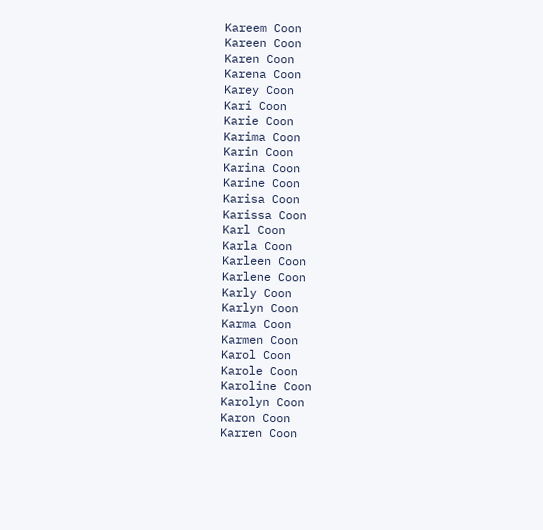Kareem Coon
Kareen Coon
Karen Coon
Karena Coon
Karey Coon
Kari Coon
Karie Coon
Karima Coon
Karin Coon
Karina Coon
Karine Coon
Karisa Coon
Karissa Coon
Karl Coon
Karla Coon
Karleen Coon
Karlene Coon
Karly Coon
Karlyn Coon
Karma Coon
Karmen Coon
Karol Coon
Karole Coon
Karoline Coon
Karolyn Coon
Karon Coon
Karren Coon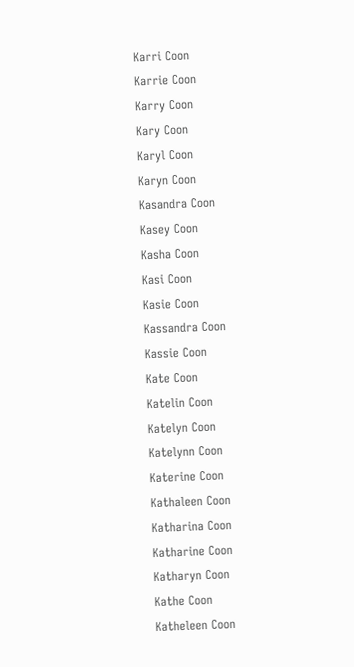Karri Coon
Karrie Coon
Karry Coon
Kary Coon
Karyl Coon
Karyn Coon
Kasandra Coon
Kasey Coon
Kasha Coon
Kasi Coon
Kasie Coon
Kassandra Coon
Kassie Coon
Kate Coon
Katelin Coon
Katelyn Coon
Katelynn Coon
Katerine Coon
Kathaleen Coon
Katharina Coon
Katharine Coon
Katharyn Coon
Kathe Coon
Katheleen Coon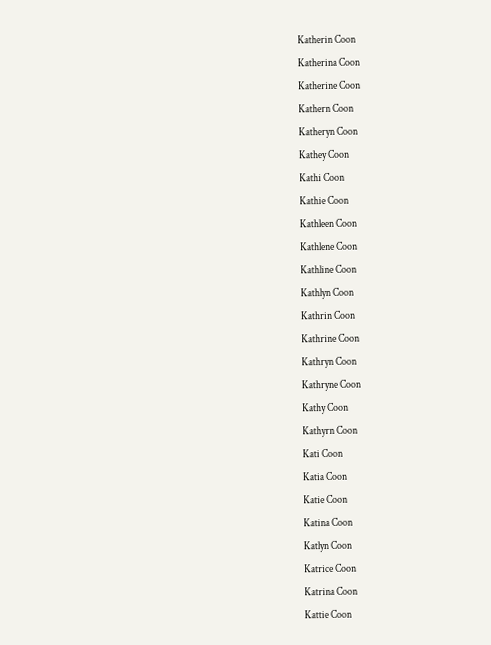Katherin Coon
Katherina Coon
Katherine Coon
Kathern Coon
Katheryn Coon
Kathey Coon
Kathi Coon
Kathie Coon
Kathleen Coon
Kathlene Coon
Kathline Coon
Kathlyn Coon
Kathrin Coon
Kathrine Coon
Kathryn Coon
Kathryne Coon
Kathy Coon
Kathyrn Coon
Kati Coon
Katia Coon
Katie Coon
Katina Coon
Katlyn Coon
Katrice Coon
Katrina Coon
Kattie Coon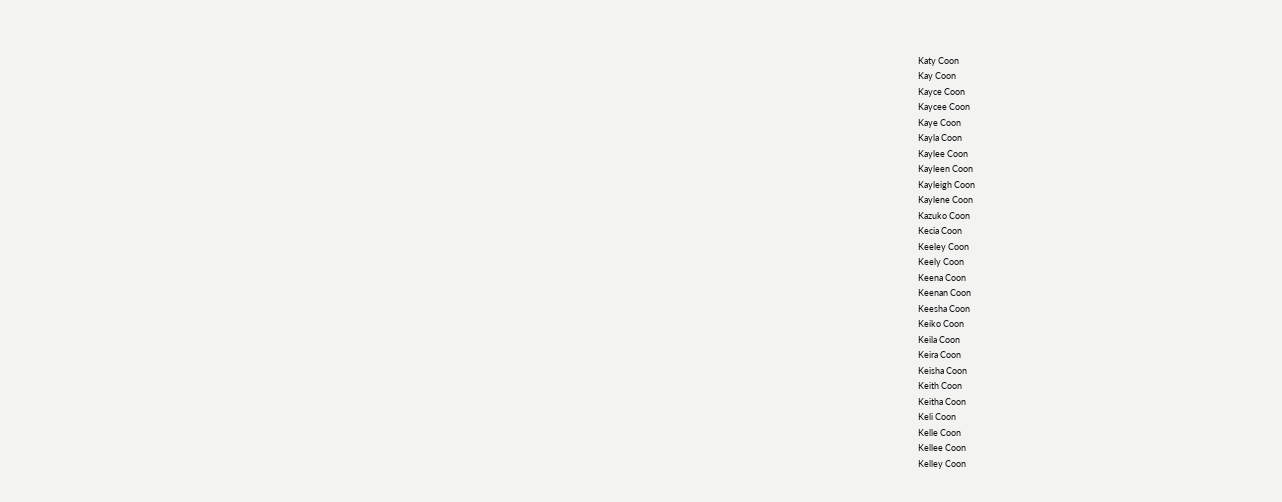Katy Coon
Kay Coon
Kayce Coon
Kaycee Coon
Kaye Coon
Kayla Coon
Kaylee Coon
Kayleen Coon
Kayleigh Coon
Kaylene Coon
Kazuko Coon
Kecia Coon
Keeley Coon
Keely Coon
Keena Coon
Keenan Coon
Keesha Coon
Keiko Coon
Keila Coon
Keira Coon
Keisha Coon
Keith Coon
Keitha Coon
Keli Coon
Kelle Coon
Kellee Coon
Kelley Coon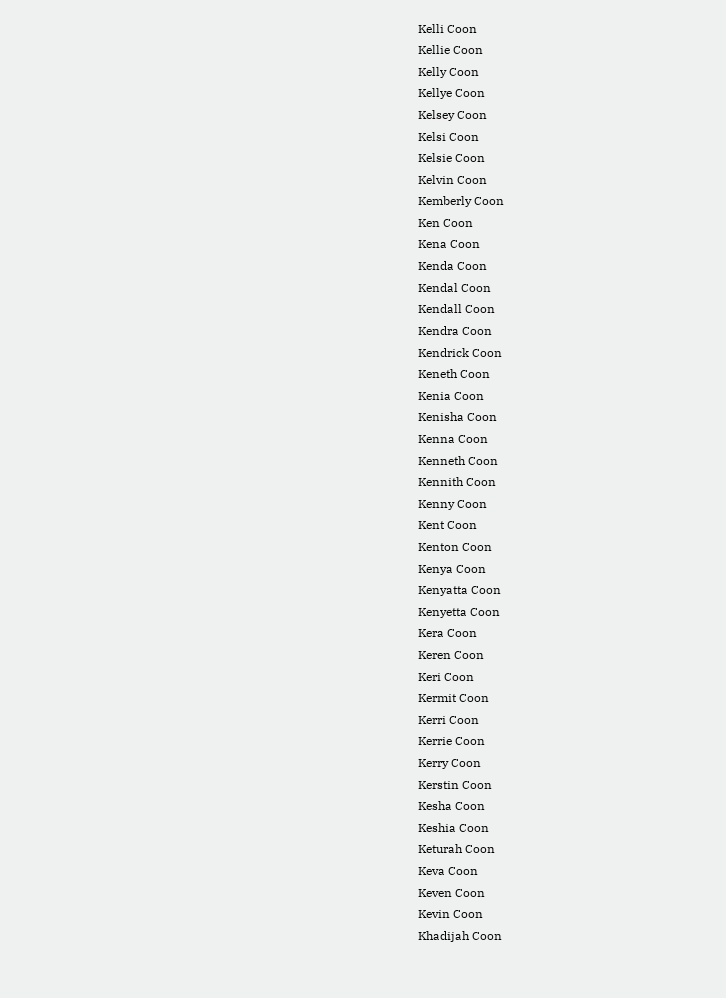Kelli Coon
Kellie Coon
Kelly Coon
Kellye Coon
Kelsey Coon
Kelsi Coon
Kelsie Coon
Kelvin Coon
Kemberly Coon
Ken Coon
Kena Coon
Kenda Coon
Kendal Coon
Kendall Coon
Kendra Coon
Kendrick Coon
Keneth Coon
Kenia Coon
Kenisha Coon
Kenna Coon
Kenneth Coon
Kennith Coon
Kenny Coon
Kent Coon
Kenton Coon
Kenya Coon
Kenyatta Coon
Kenyetta Coon
Kera Coon
Keren Coon
Keri Coon
Kermit Coon
Kerri Coon
Kerrie Coon
Kerry Coon
Kerstin Coon
Kesha Coon
Keshia Coon
Keturah Coon
Keva Coon
Keven Coon
Kevin Coon
Khadijah Coon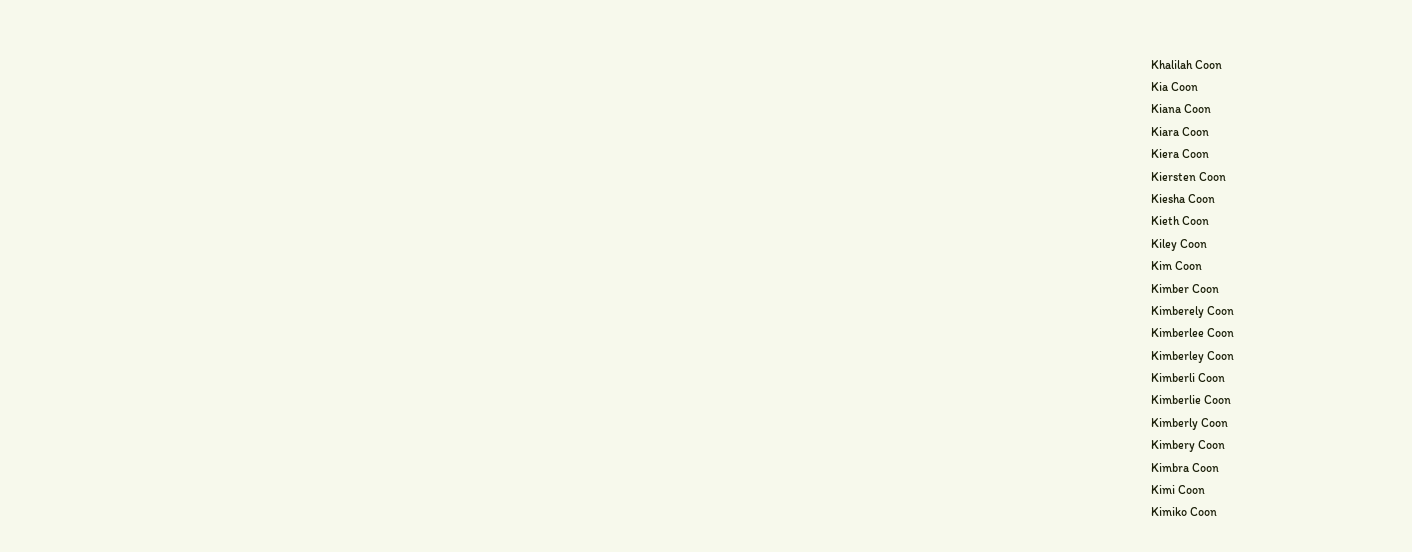Khalilah Coon
Kia Coon
Kiana Coon
Kiara Coon
Kiera Coon
Kiersten Coon
Kiesha Coon
Kieth Coon
Kiley Coon
Kim Coon
Kimber Coon
Kimberely Coon
Kimberlee Coon
Kimberley Coon
Kimberli Coon
Kimberlie Coon
Kimberly Coon
Kimbery Coon
Kimbra Coon
Kimi Coon
Kimiko Coon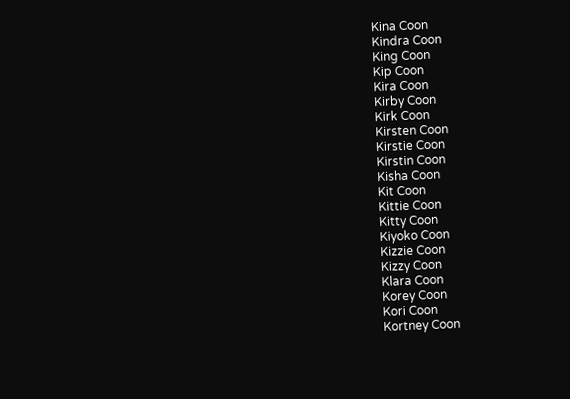Kina Coon
Kindra Coon
King Coon
Kip Coon
Kira Coon
Kirby Coon
Kirk Coon
Kirsten Coon
Kirstie Coon
Kirstin Coon
Kisha Coon
Kit Coon
Kittie Coon
Kitty Coon
Kiyoko Coon
Kizzie Coon
Kizzy Coon
Klara Coon
Korey Coon
Kori Coon
Kortney Coon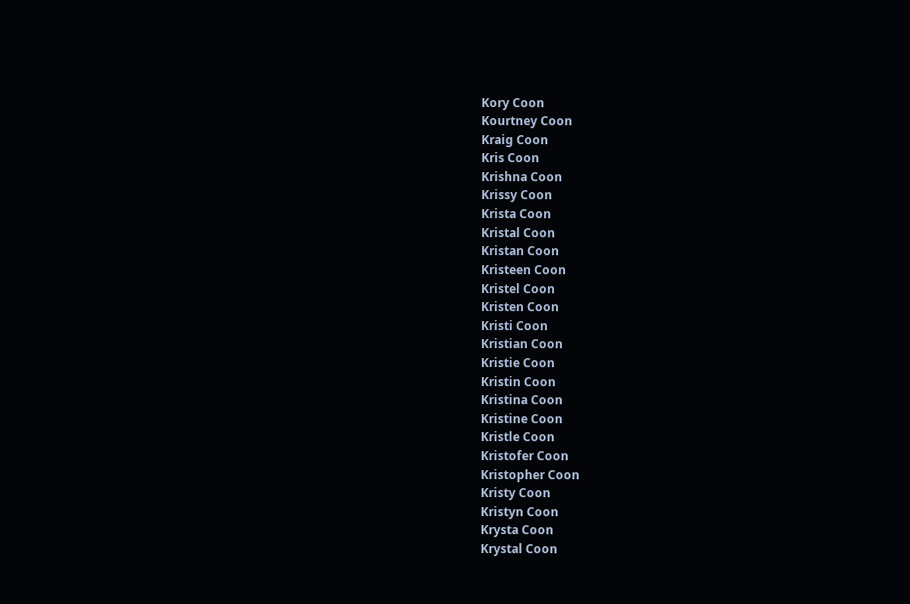Kory Coon
Kourtney Coon
Kraig Coon
Kris Coon
Krishna Coon
Krissy Coon
Krista Coon
Kristal Coon
Kristan Coon
Kristeen Coon
Kristel Coon
Kristen Coon
Kristi Coon
Kristian Coon
Kristie Coon
Kristin Coon
Kristina Coon
Kristine Coon
Kristle Coon
Kristofer Coon
Kristopher Coon
Kristy Coon
Kristyn Coon
Krysta Coon
Krystal Coon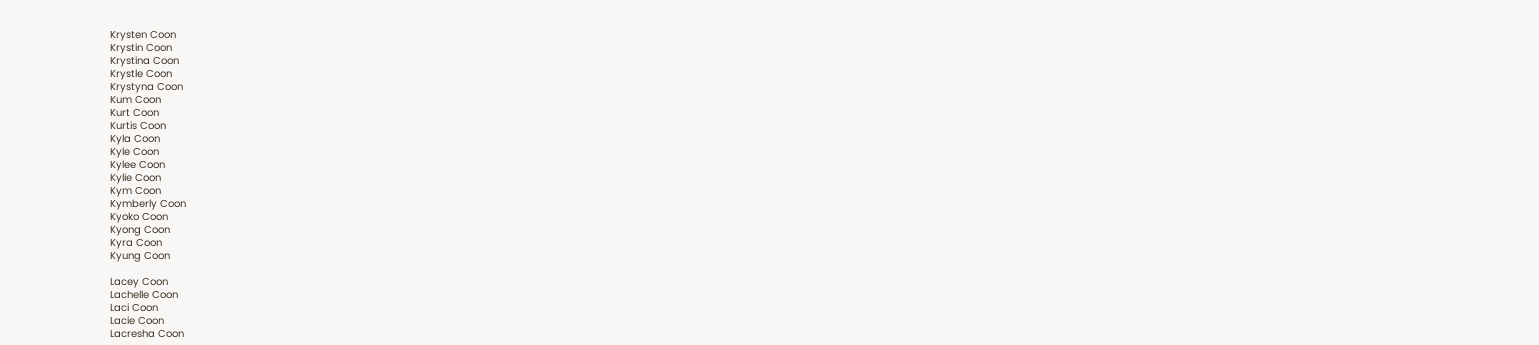Krysten Coon
Krystin Coon
Krystina Coon
Krystle Coon
Krystyna Coon
Kum Coon
Kurt Coon
Kurtis Coon
Kyla Coon
Kyle Coon
Kylee Coon
Kylie Coon
Kym Coon
Kymberly Coon
Kyoko Coon
Kyong Coon
Kyra Coon
Kyung Coon

Lacey Coon
Lachelle Coon
Laci Coon
Lacie Coon
Lacresha Coon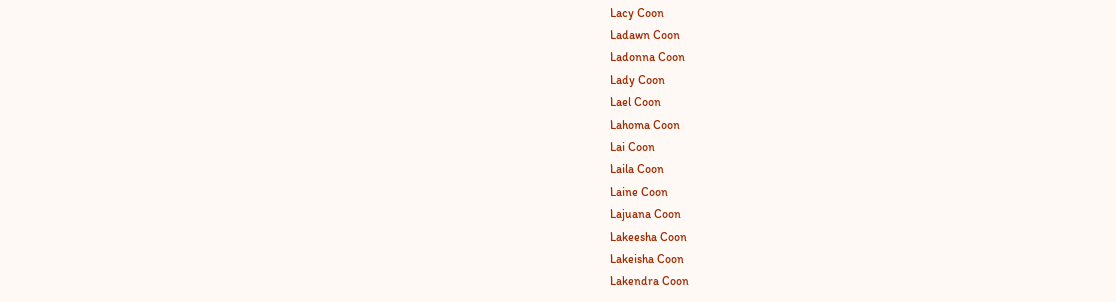Lacy Coon
Ladawn Coon
Ladonna Coon
Lady Coon
Lael Coon
Lahoma Coon
Lai Coon
Laila Coon
Laine Coon
Lajuana Coon
Lakeesha Coon
Lakeisha Coon
Lakendra Coon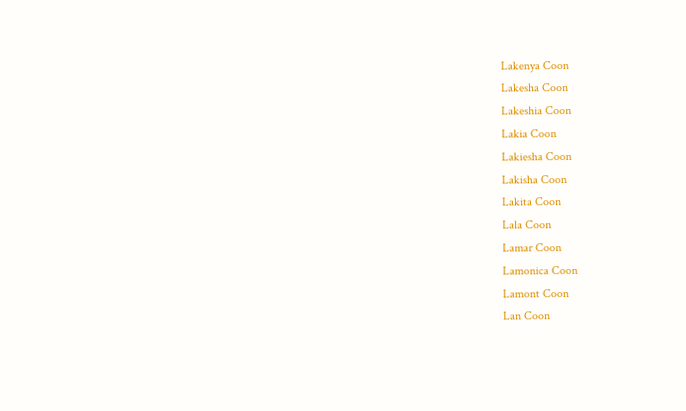Lakenya Coon
Lakesha Coon
Lakeshia Coon
Lakia Coon
Lakiesha Coon
Lakisha Coon
Lakita Coon
Lala Coon
Lamar Coon
Lamonica Coon
Lamont Coon
Lan Coon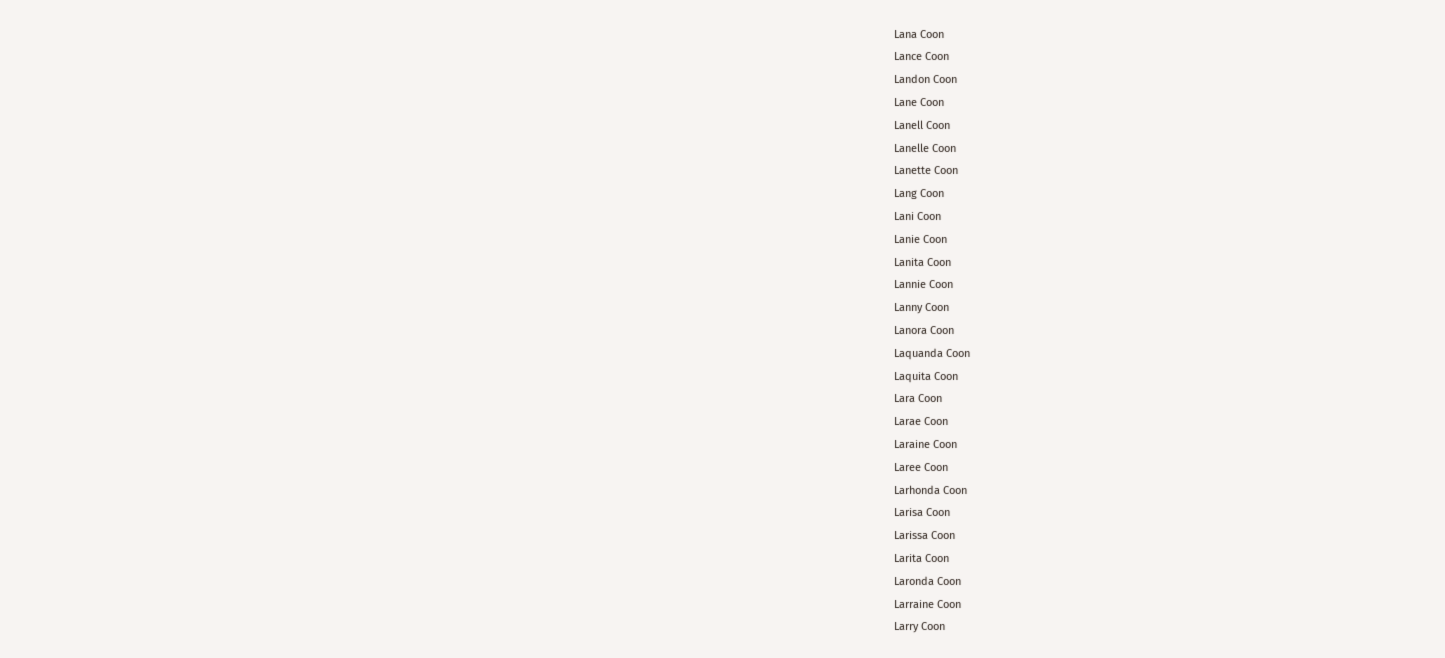Lana Coon
Lance Coon
Landon Coon
Lane Coon
Lanell Coon
Lanelle Coon
Lanette Coon
Lang Coon
Lani Coon
Lanie Coon
Lanita Coon
Lannie Coon
Lanny Coon
Lanora Coon
Laquanda Coon
Laquita Coon
Lara Coon
Larae Coon
Laraine Coon
Laree Coon
Larhonda Coon
Larisa Coon
Larissa Coon
Larita Coon
Laronda Coon
Larraine Coon
Larry Coon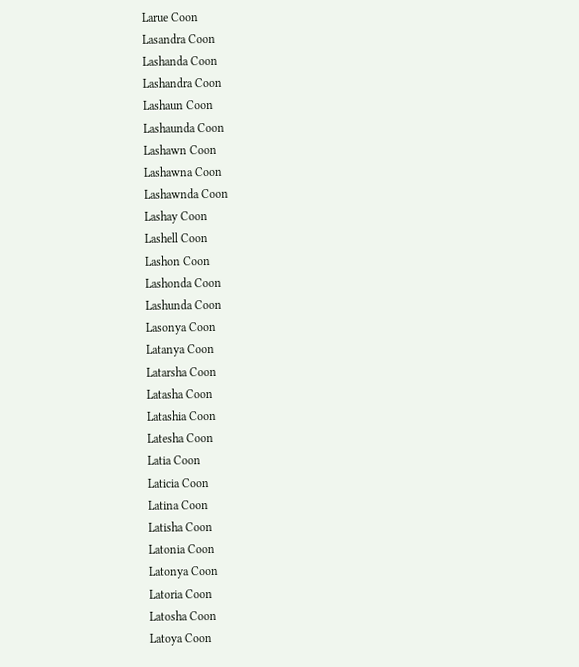Larue Coon
Lasandra Coon
Lashanda Coon
Lashandra Coon
Lashaun Coon
Lashaunda Coon
Lashawn Coon
Lashawna Coon
Lashawnda Coon
Lashay Coon
Lashell Coon
Lashon Coon
Lashonda Coon
Lashunda Coon
Lasonya Coon
Latanya Coon
Latarsha Coon
Latasha Coon
Latashia Coon
Latesha Coon
Latia Coon
Laticia Coon
Latina Coon
Latisha Coon
Latonia Coon
Latonya Coon
Latoria Coon
Latosha Coon
Latoya Coon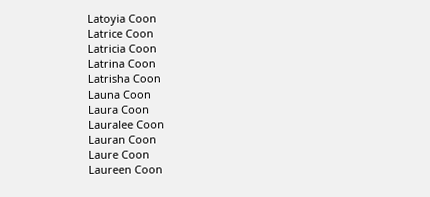Latoyia Coon
Latrice Coon
Latricia Coon
Latrina Coon
Latrisha Coon
Launa Coon
Laura Coon
Lauralee Coon
Lauran Coon
Laure Coon
Laureen Coon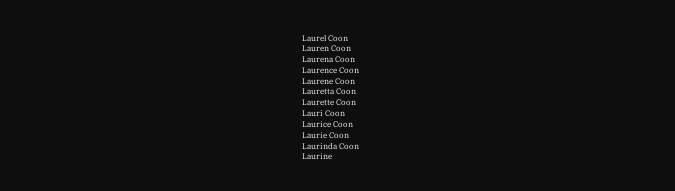Laurel Coon
Lauren Coon
Laurena Coon
Laurence Coon
Laurene Coon
Lauretta Coon
Laurette Coon
Lauri Coon
Laurice Coon
Laurie Coon
Laurinda Coon
Laurine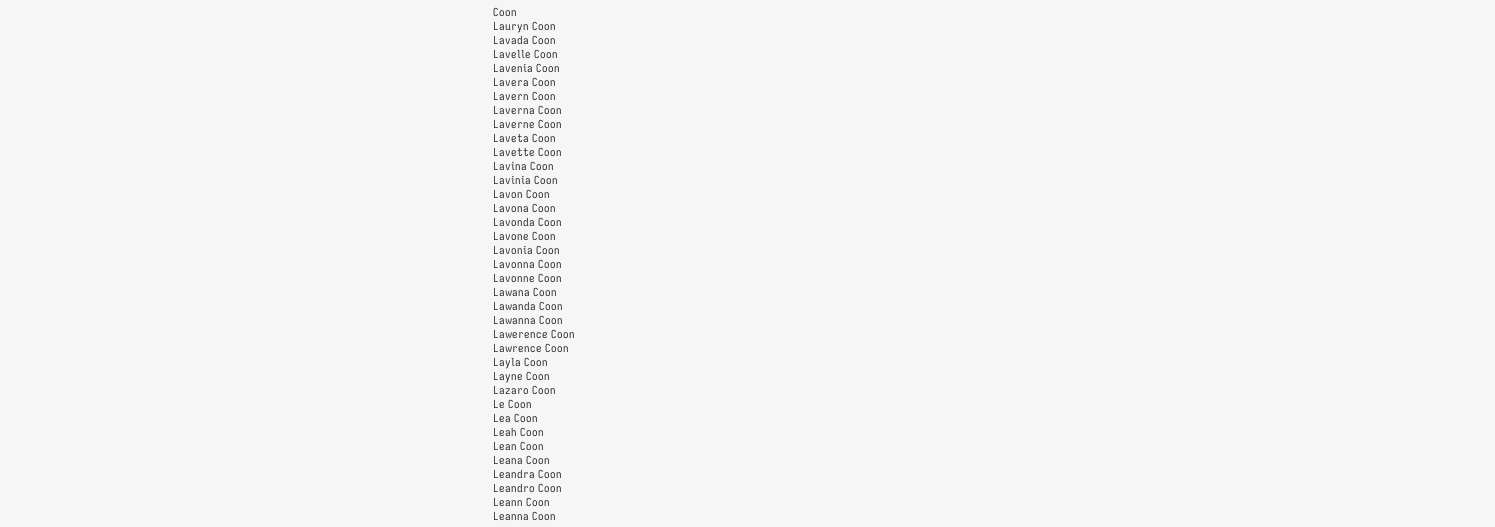Coon
Lauryn Coon
Lavada Coon
Lavelle Coon
Lavenia Coon
Lavera Coon
Lavern Coon
Laverna Coon
Laverne Coon
Laveta Coon
Lavette Coon
Lavina Coon
Lavinia Coon
Lavon Coon
Lavona Coon
Lavonda Coon
Lavone Coon
Lavonia Coon
Lavonna Coon
Lavonne Coon
Lawana Coon
Lawanda Coon
Lawanna Coon
Lawerence Coon
Lawrence Coon
Layla Coon
Layne Coon
Lazaro Coon
Le Coon
Lea Coon
Leah Coon
Lean Coon
Leana Coon
Leandra Coon
Leandro Coon
Leann Coon
Leanna Coon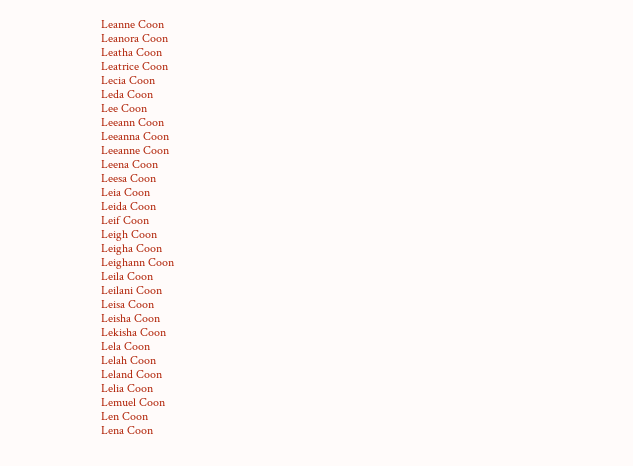Leanne Coon
Leanora Coon
Leatha Coon
Leatrice Coon
Lecia Coon
Leda Coon
Lee Coon
Leeann Coon
Leeanna Coon
Leeanne Coon
Leena Coon
Leesa Coon
Leia Coon
Leida Coon
Leif Coon
Leigh Coon
Leigha Coon
Leighann Coon
Leila Coon
Leilani Coon
Leisa Coon
Leisha Coon
Lekisha Coon
Lela Coon
Lelah Coon
Leland Coon
Lelia Coon
Lemuel Coon
Len Coon
Lena Coon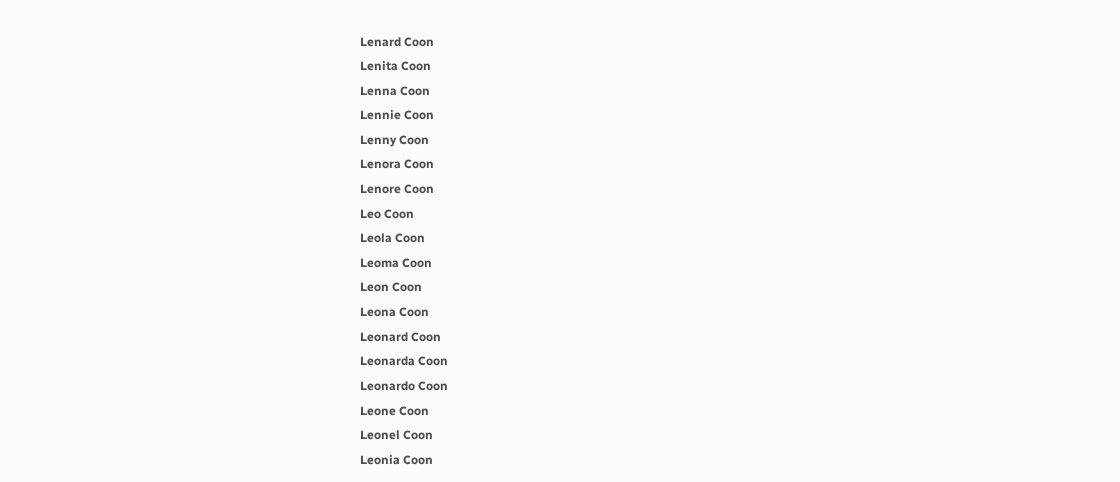Lenard Coon
Lenita Coon
Lenna Coon
Lennie Coon
Lenny Coon
Lenora Coon
Lenore Coon
Leo Coon
Leola Coon
Leoma Coon
Leon Coon
Leona Coon
Leonard Coon
Leonarda Coon
Leonardo Coon
Leone Coon
Leonel Coon
Leonia Coon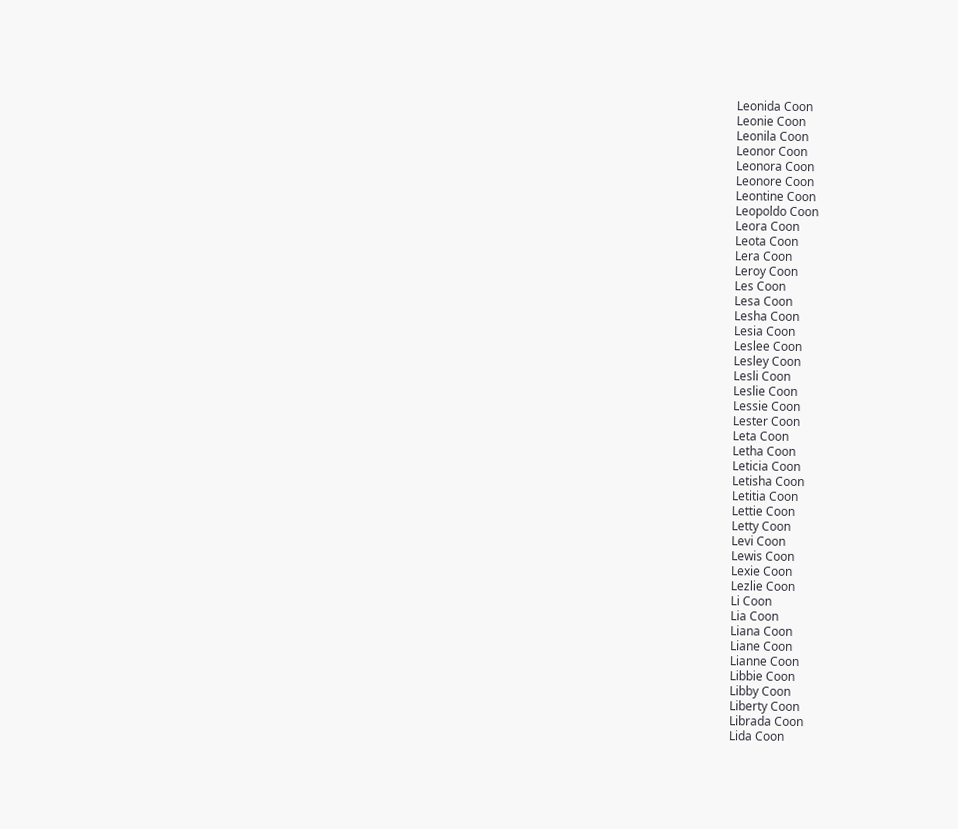Leonida Coon
Leonie Coon
Leonila Coon
Leonor Coon
Leonora Coon
Leonore Coon
Leontine Coon
Leopoldo Coon
Leora Coon
Leota Coon
Lera Coon
Leroy Coon
Les Coon
Lesa Coon
Lesha Coon
Lesia Coon
Leslee Coon
Lesley Coon
Lesli Coon
Leslie Coon
Lessie Coon
Lester Coon
Leta Coon
Letha Coon
Leticia Coon
Letisha Coon
Letitia Coon
Lettie Coon
Letty Coon
Levi Coon
Lewis Coon
Lexie Coon
Lezlie Coon
Li Coon
Lia Coon
Liana Coon
Liane Coon
Lianne Coon
Libbie Coon
Libby Coon
Liberty Coon
Librada Coon
Lida Coon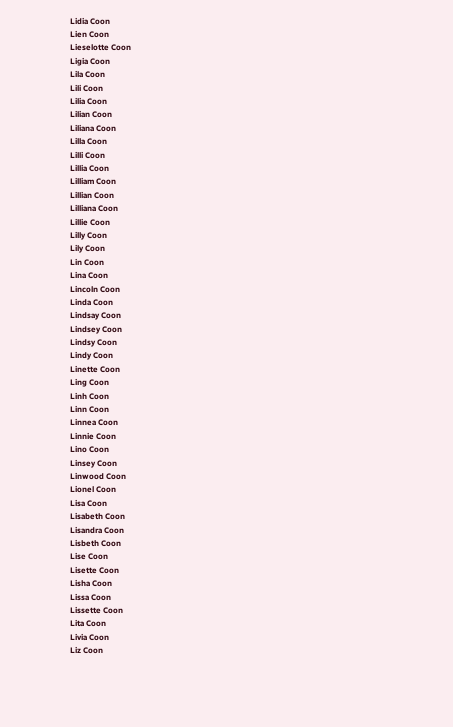Lidia Coon
Lien Coon
Lieselotte Coon
Ligia Coon
Lila Coon
Lili Coon
Lilia Coon
Lilian Coon
Liliana Coon
Lilla Coon
Lilli Coon
Lillia Coon
Lilliam Coon
Lillian Coon
Lilliana Coon
Lillie Coon
Lilly Coon
Lily Coon
Lin Coon
Lina Coon
Lincoln Coon
Linda Coon
Lindsay Coon
Lindsey Coon
Lindsy Coon
Lindy Coon
Linette Coon
Ling Coon
Linh Coon
Linn Coon
Linnea Coon
Linnie Coon
Lino Coon
Linsey Coon
Linwood Coon
Lionel Coon
Lisa Coon
Lisabeth Coon
Lisandra Coon
Lisbeth Coon
Lise Coon
Lisette Coon
Lisha Coon
Lissa Coon
Lissette Coon
Lita Coon
Livia Coon
Liz Coon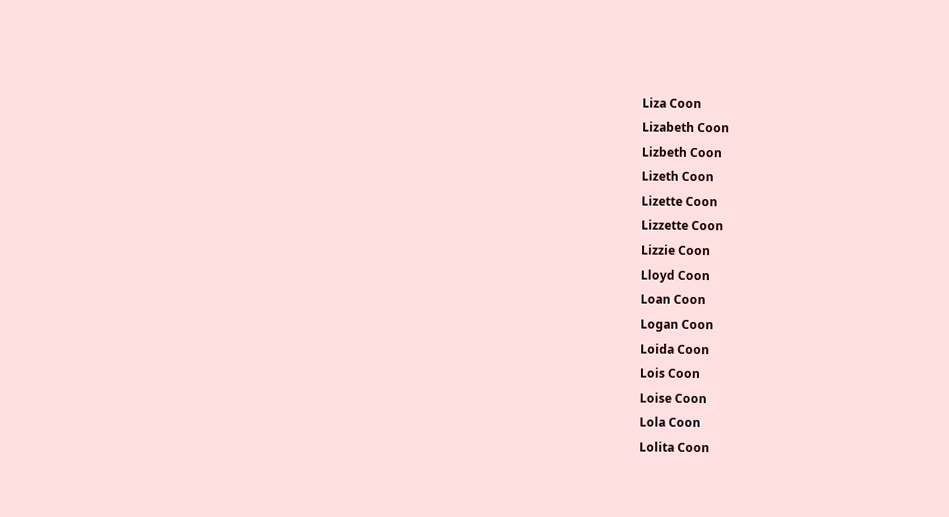Liza Coon
Lizabeth Coon
Lizbeth Coon
Lizeth Coon
Lizette Coon
Lizzette Coon
Lizzie Coon
Lloyd Coon
Loan Coon
Logan Coon
Loida Coon
Lois Coon
Loise Coon
Lola Coon
Lolita Coon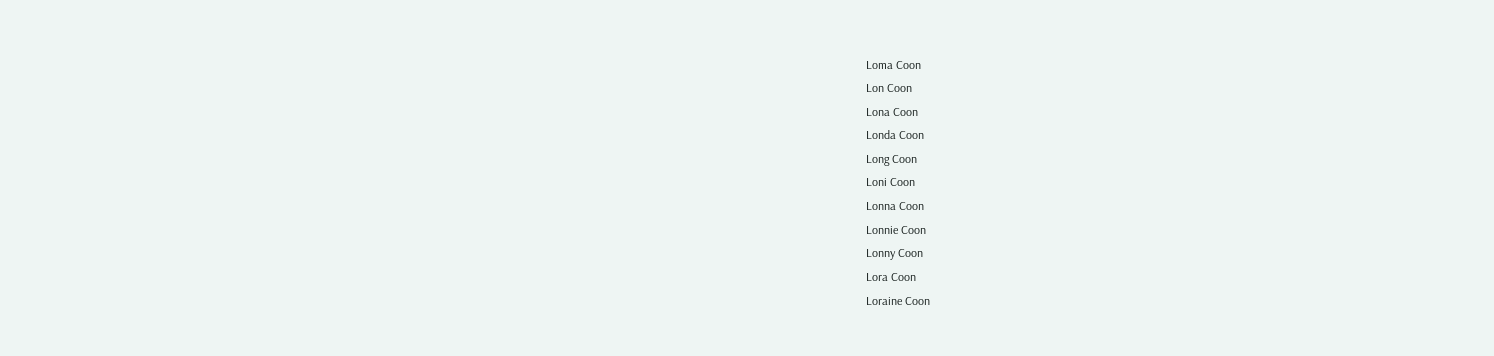Loma Coon
Lon Coon
Lona Coon
Londa Coon
Long Coon
Loni Coon
Lonna Coon
Lonnie Coon
Lonny Coon
Lora Coon
Loraine Coon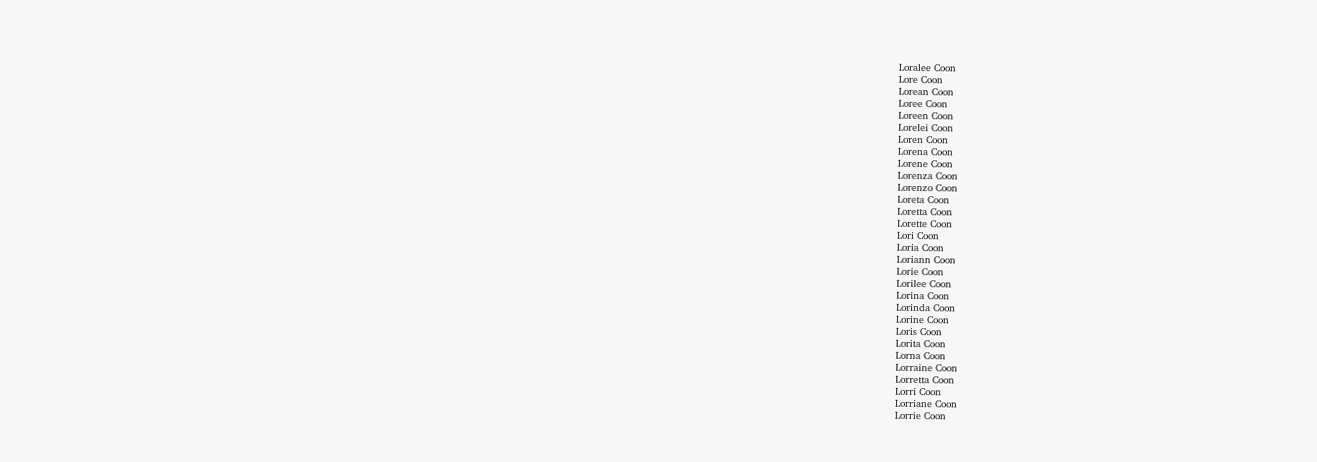Loralee Coon
Lore Coon
Lorean Coon
Loree Coon
Loreen Coon
Lorelei Coon
Loren Coon
Lorena Coon
Lorene Coon
Lorenza Coon
Lorenzo Coon
Loreta Coon
Loretta Coon
Lorette Coon
Lori Coon
Loria Coon
Loriann Coon
Lorie Coon
Lorilee Coon
Lorina Coon
Lorinda Coon
Lorine Coon
Loris Coon
Lorita Coon
Lorna Coon
Lorraine Coon
Lorretta Coon
Lorri Coon
Lorriane Coon
Lorrie Coon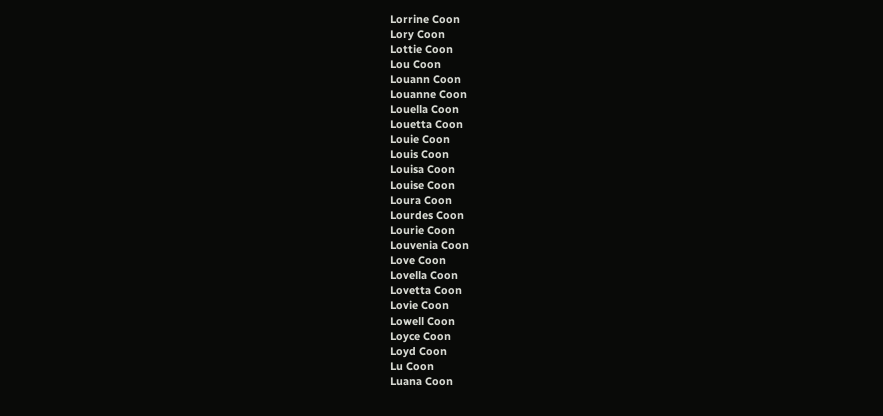Lorrine Coon
Lory Coon
Lottie Coon
Lou Coon
Louann Coon
Louanne Coon
Louella Coon
Louetta Coon
Louie Coon
Louis Coon
Louisa Coon
Louise Coon
Loura Coon
Lourdes Coon
Lourie Coon
Louvenia Coon
Love Coon
Lovella Coon
Lovetta Coon
Lovie Coon
Lowell Coon
Loyce Coon
Loyd Coon
Lu Coon
Luana Coon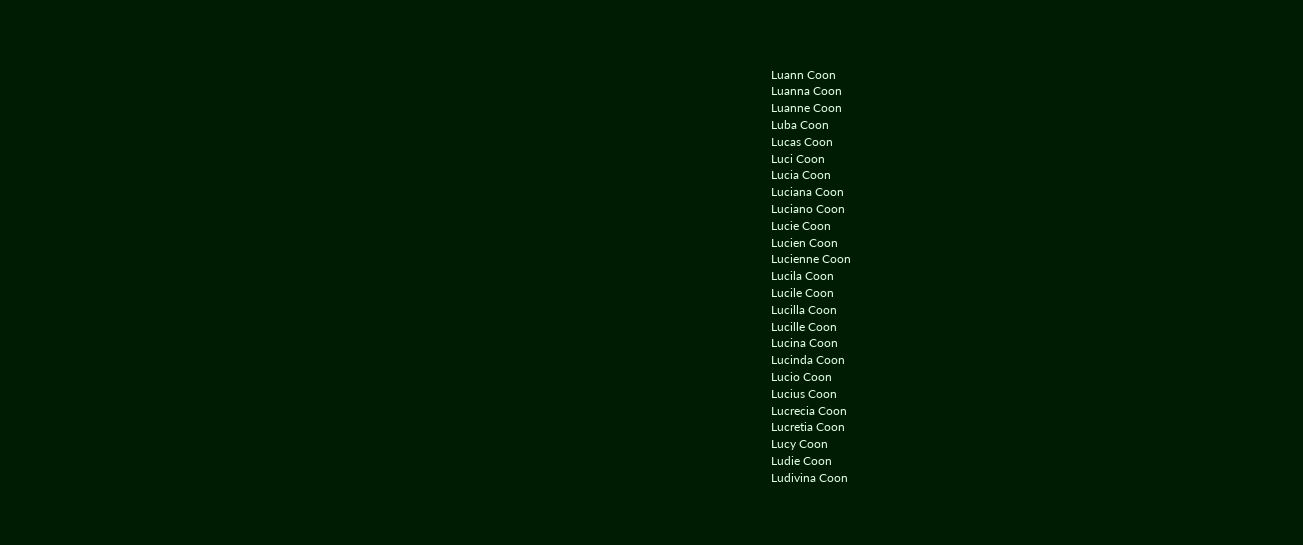Luann Coon
Luanna Coon
Luanne Coon
Luba Coon
Lucas Coon
Luci Coon
Lucia Coon
Luciana Coon
Luciano Coon
Lucie Coon
Lucien Coon
Lucienne Coon
Lucila Coon
Lucile Coon
Lucilla Coon
Lucille Coon
Lucina Coon
Lucinda Coon
Lucio Coon
Lucius Coon
Lucrecia Coon
Lucretia Coon
Lucy Coon
Ludie Coon
Ludivina Coon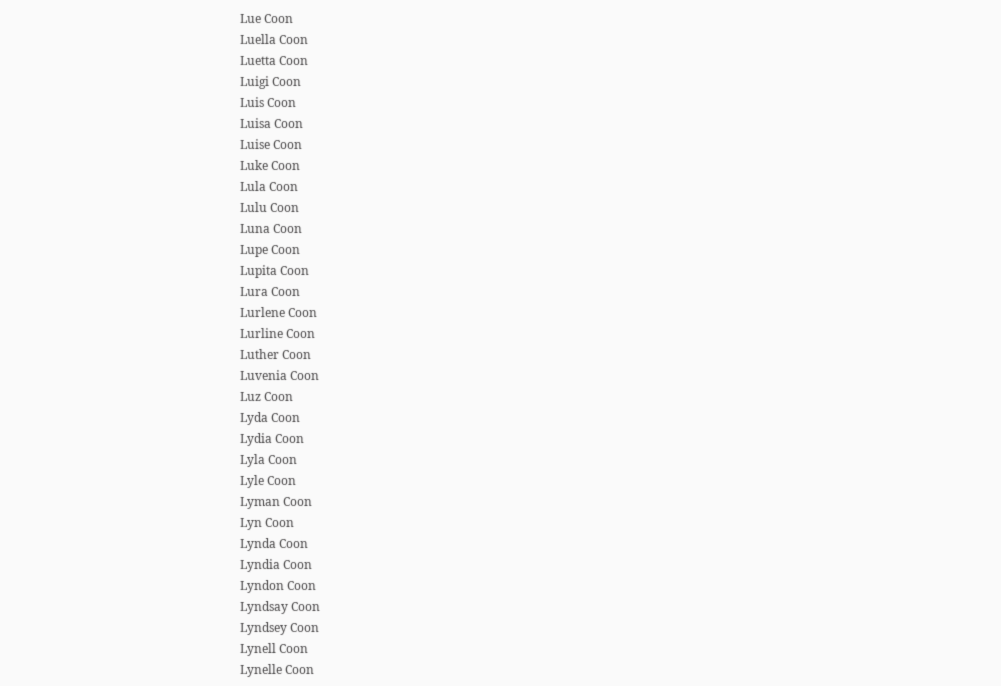Lue Coon
Luella Coon
Luetta Coon
Luigi Coon
Luis Coon
Luisa Coon
Luise Coon
Luke Coon
Lula Coon
Lulu Coon
Luna Coon
Lupe Coon
Lupita Coon
Lura Coon
Lurlene Coon
Lurline Coon
Luther Coon
Luvenia Coon
Luz Coon
Lyda Coon
Lydia Coon
Lyla Coon
Lyle Coon
Lyman Coon
Lyn Coon
Lynda Coon
Lyndia Coon
Lyndon Coon
Lyndsay Coon
Lyndsey Coon
Lynell Coon
Lynelle Coon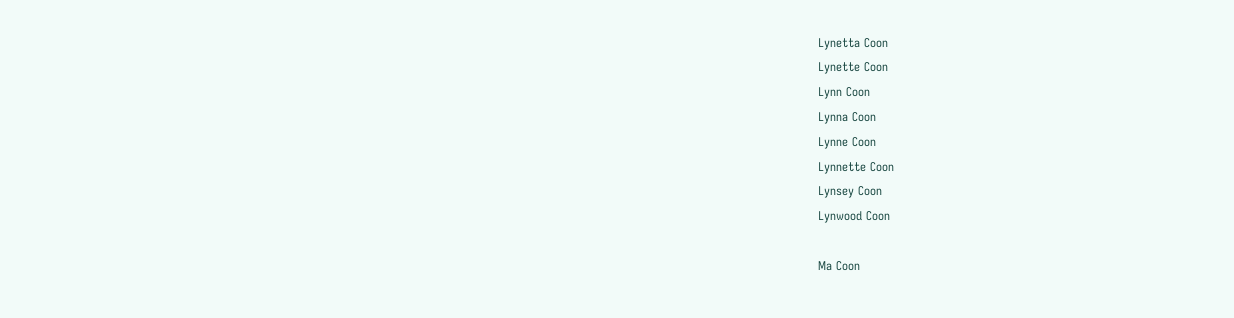Lynetta Coon
Lynette Coon
Lynn Coon
Lynna Coon
Lynne Coon
Lynnette Coon
Lynsey Coon
Lynwood Coon

Ma Coon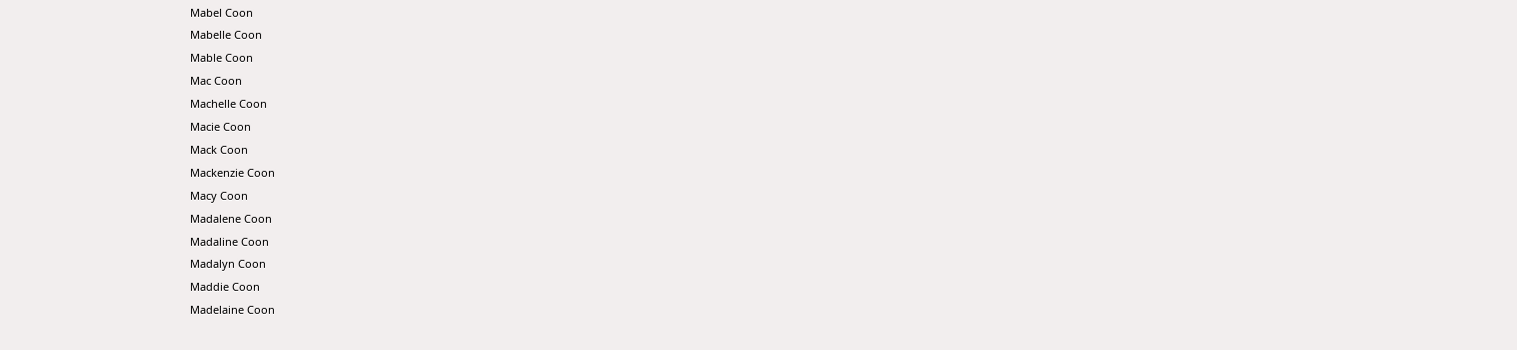Mabel Coon
Mabelle Coon
Mable Coon
Mac Coon
Machelle Coon
Macie Coon
Mack Coon
Mackenzie Coon
Macy Coon
Madalene Coon
Madaline Coon
Madalyn Coon
Maddie Coon
Madelaine Coon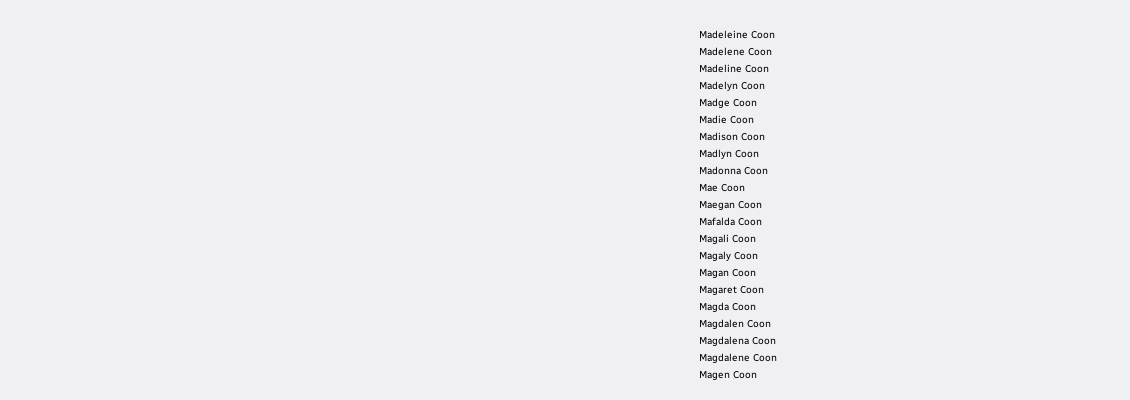Madeleine Coon
Madelene Coon
Madeline Coon
Madelyn Coon
Madge Coon
Madie Coon
Madison Coon
Madlyn Coon
Madonna Coon
Mae Coon
Maegan Coon
Mafalda Coon
Magali Coon
Magaly Coon
Magan Coon
Magaret Coon
Magda Coon
Magdalen Coon
Magdalena Coon
Magdalene Coon
Magen Coon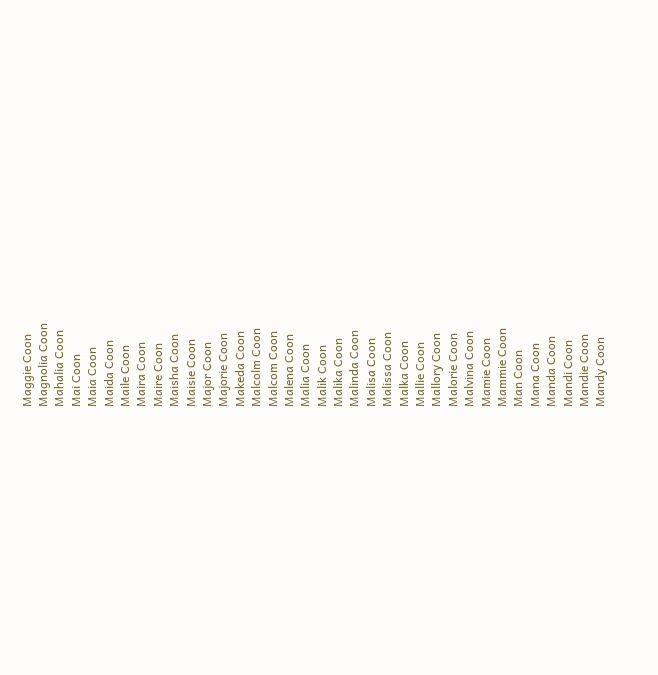Maggie Coon
Magnolia Coon
Mahalia Coon
Mai Coon
Maia Coon
Maida Coon
Maile Coon
Maira Coon
Maire Coon
Maisha Coon
Maisie Coon
Major Coon
Majorie Coon
Makeda Coon
Malcolm Coon
Malcom Coon
Malena Coon
Malia Coon
Malik Coon
Malika Coon
Malinda Coon
Malisa Coon
Malissa Coon
Malka Coon
Mallie Coon
Mallory Coon
Malorie Coon
Malvina Coon
Mamie Coon
Mammie Coon
Man Coon
Mana Coon
Manda Coon
Mandi Coon
Mandie Coon
Mandy Coon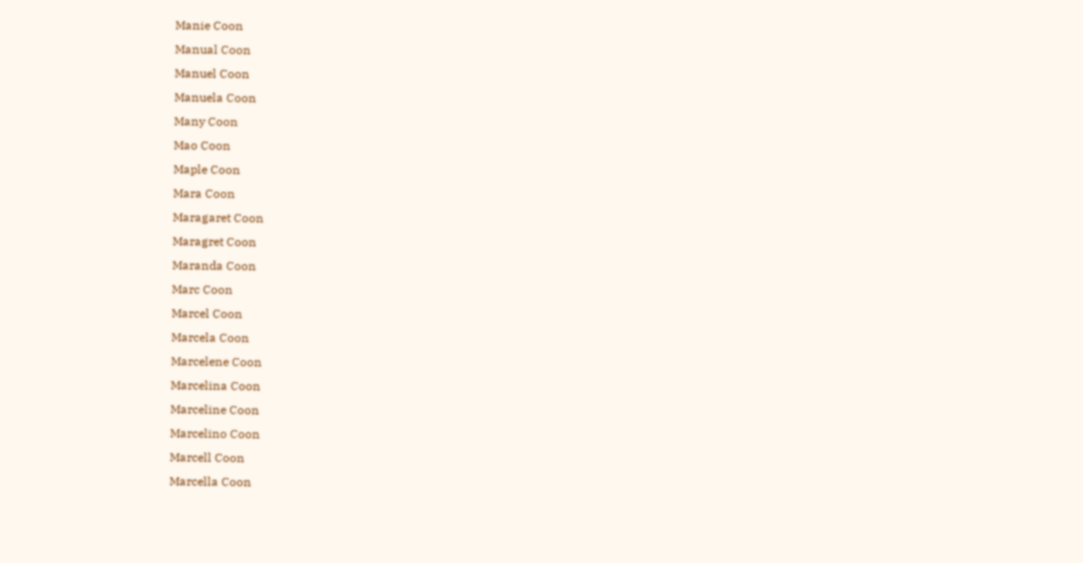Manie Coon
Manual Coon
Manuel Coon
Manuela Coon
Many Coon
Mao Coon
Maple Coon
Mara Coon
Maragaret Coon
Maragret Coon
Maranda Coon
Marc Coon
Marcel Coon
Marcela Coon
Marcelene Coon
Marcelina Coon
Marceline Coon
Marcelino Coon
Marcell Coon
Marcella Coon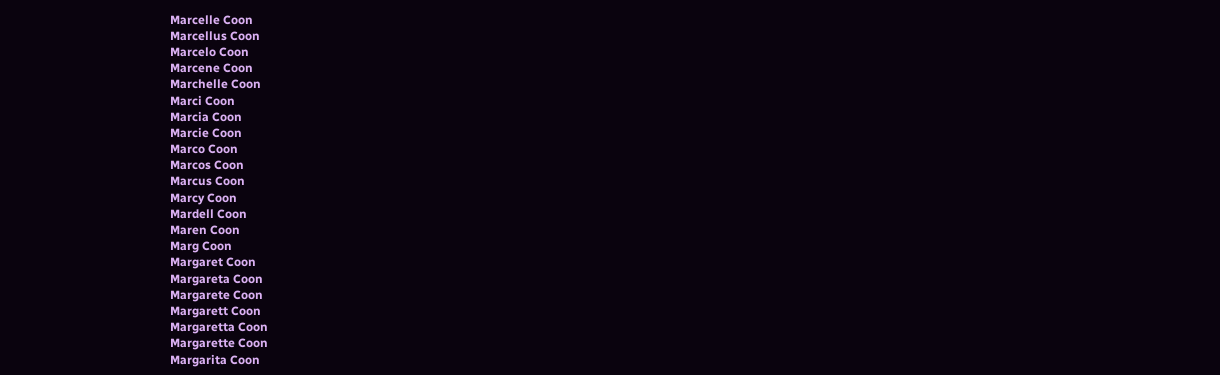Marcelle Coon
Marcellus Coon
Marcelo Coon
Marcene Coon
Marchelle Coon
Marci Coon
Marcia Coon
Marcie Coon
Marco Coon
Marcos Coon
Marcus Coon
Marcy Coon
Mardell Coon
Maren Coon
Marg Coon
Margaret Coon
Margareta Coon
Margarete Coon
Margarett Coon
Margaretta Coon
Margarette Coon
Margarita Coon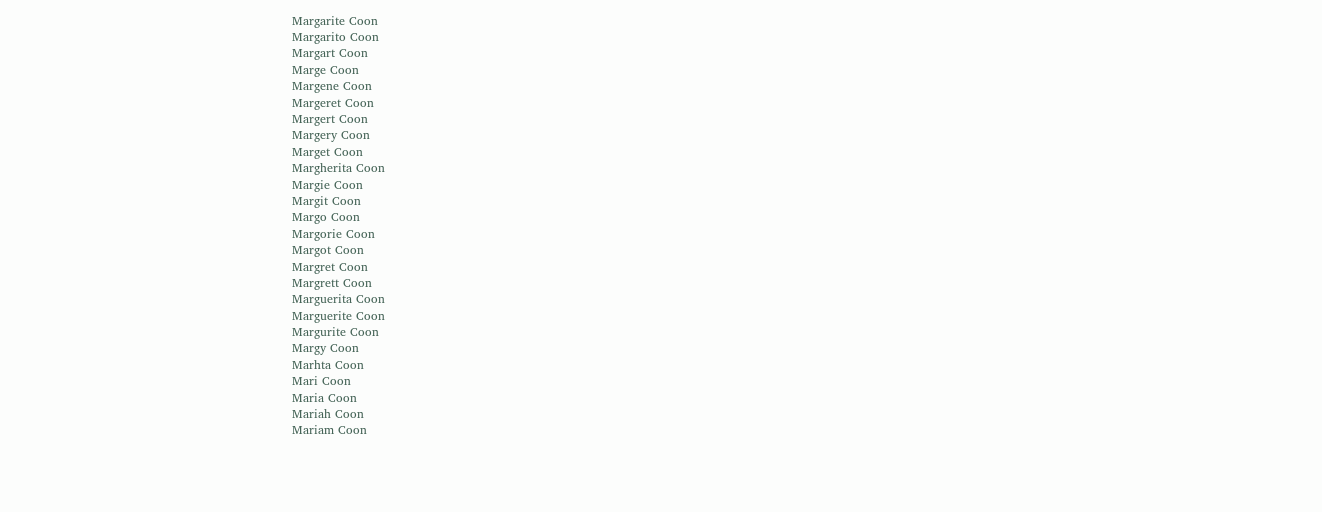Margarite Coon
Margarito Coon
Margart Coon
Marge Coon
Margene Coon
Margeret Coon
Margert Coon
Margery Coon
Marget Coon
Margherita Coon
Margie Coon
Margit Coon
Margo Coon
Margorie Coon
Margot Coon
Margret Coon
Margrett Coon
Marguerita Coon
Marguerite Coon
Margurite Coon
Margy Coon
Marhta Coon
Mari Coon
Maria Coon
Mariah Coon
Mariam Coon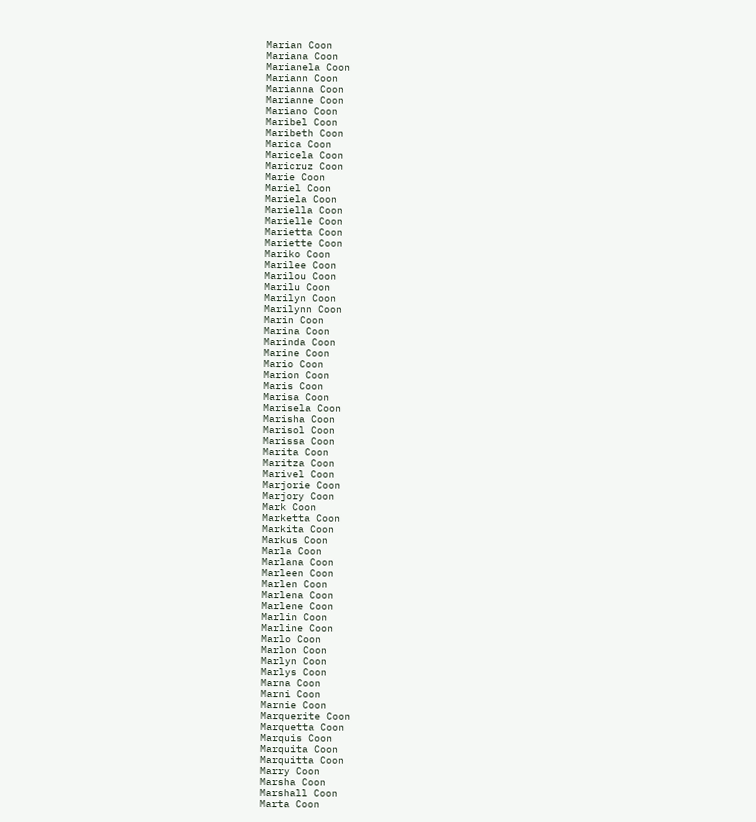Marian Coon
Mariana Coon
Marianela Coon
Mariann Coon
Marianna Coon
Marianne Coon
Mariano Coon
Maribel Coon
Maribeth Coon
Marica Coon
Maricela Coon
Maricruz Coon
Marie Coon
Mariel Coon
Mariela Coon
Mariella Coon
Marielle Coon
Marietta Coon
Mariette Coon
Mariko Coon
Marilee Coon
Marilou Coon
Marilu Coon
Marilyn Coon
Marilynn Coon
Marin Coon
Marina Coon
Marinda Coon
Marine Coon
Mario Coon
Marion Coon
Maris Coon
Marisa Coon
Marisela Coon
Marisha Coon
Marisol Coon
Marissa Coon
Marita Coon
Maritza Coon
Marivel Coon
Marjorie Coon
Marjory Coon
Mark Coon
Marketta Coon
Markita Coon
Markus Coon
Marla Coon
Marlana Coon
Marleen Coon
Marlen Coon
Marlena Coon
Marlene Coon
Marlin Coon
Marline Coon
Marlo Coon
Marlon Coon
Marlyn Coon
Marlys Coon
Marna Coon
Marni Coon
Marnie Coon
Marquerite Coon
Marquetta Coon
Marquis Coon
Marquita Coon
Marquitta Coon
Marry Coon
Marsha Coon
Marshall Coon
Marta Coon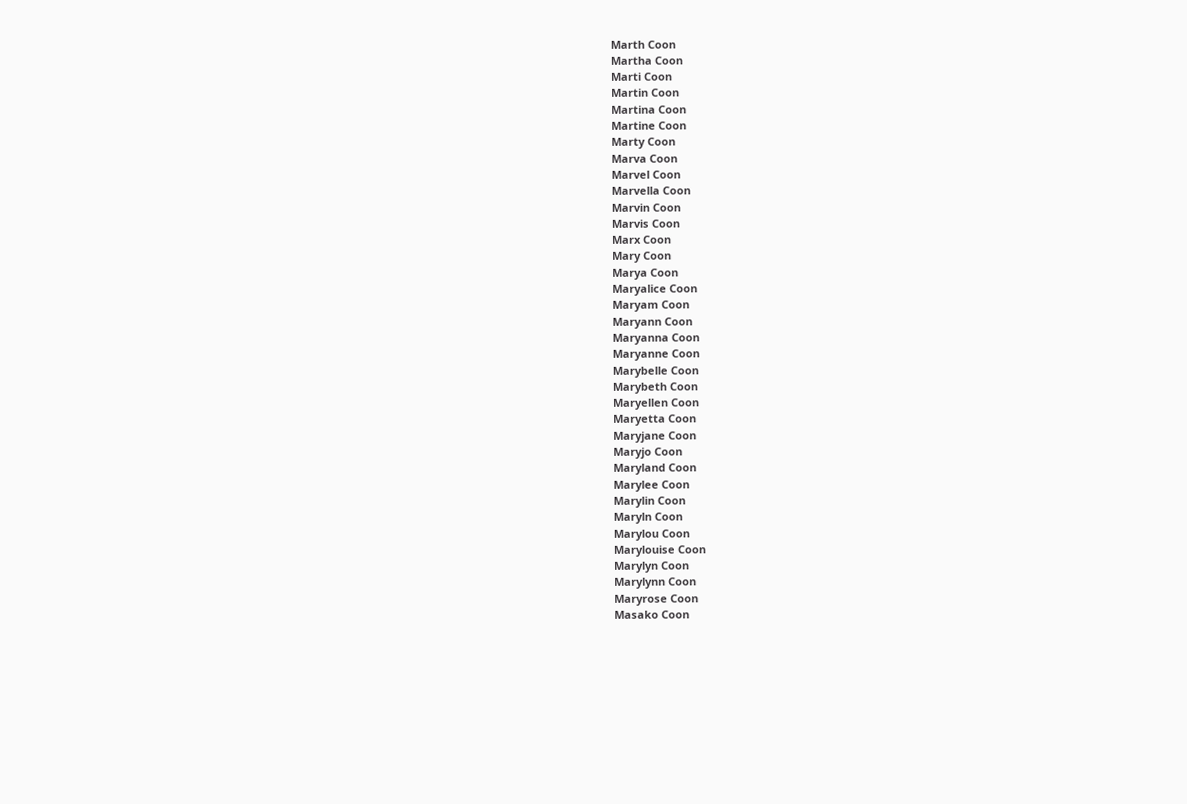Marth Coon
Martha Coon
Marti Coon
Martin Coon
Martina Coon
Martine Coon
Marty Coon
Marva Coon
Marvel Coon
Marvella Coon
Marvin Coon
Marvis Coon
Marx Coon
Mary Coon
Marya Coon
Maryalice Coon
Maryam Coon
Maryann Coon
Maryanna Coon
Maryanne Coon
Marybelle Coon
Marybeth Coon
Maryellen Coon
Maryetta Coon
Maryjane Coon
Maryjo Coon
Maryland Coon
Marylee Coon
Marylin Coon
Maryln Coon
Marylou Coon
Marylouise Coon
Marylyn Coon
Marylynn Coon
Maryrose Coon
Masako Coon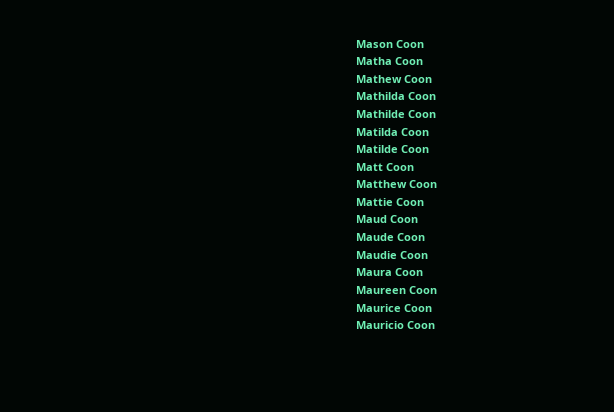Mason Coon
Matha Coon
Mathew Coon
Mathilda Coon
Mathilde Coon
Matilda Coon
Matilde Coon
Matt Coon
Matthew Coon
Mattie Coon
Maud Coon
Maude Coon
Maudie Coon
Maura Coon
Maureen Coon
Maurice Coon
Mauricio Coon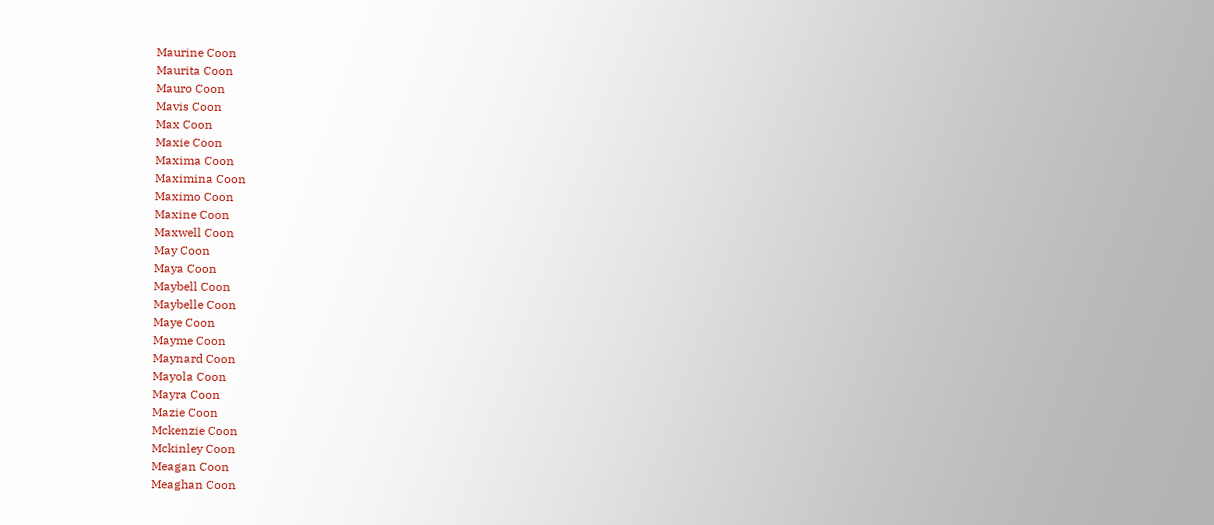Maurine Coon
Maurita Coon
Mauro Coon
Mavis Coon
Max Coon
Maxie Coon
Maxima Coon
Maximina Coon
Maximo Coon
Maxine Coon
Maxwell Coon
May Coon
Maya Coon
Maybell Coon
Maybelle Coon
Maye Coon
Mayme Coon
Maynard Coon
Mayola Coon
Mayra Coon
Mazie Coon
Mckenzie Coon
Mckinley Coon
Meagan Coon
Meaghan Coon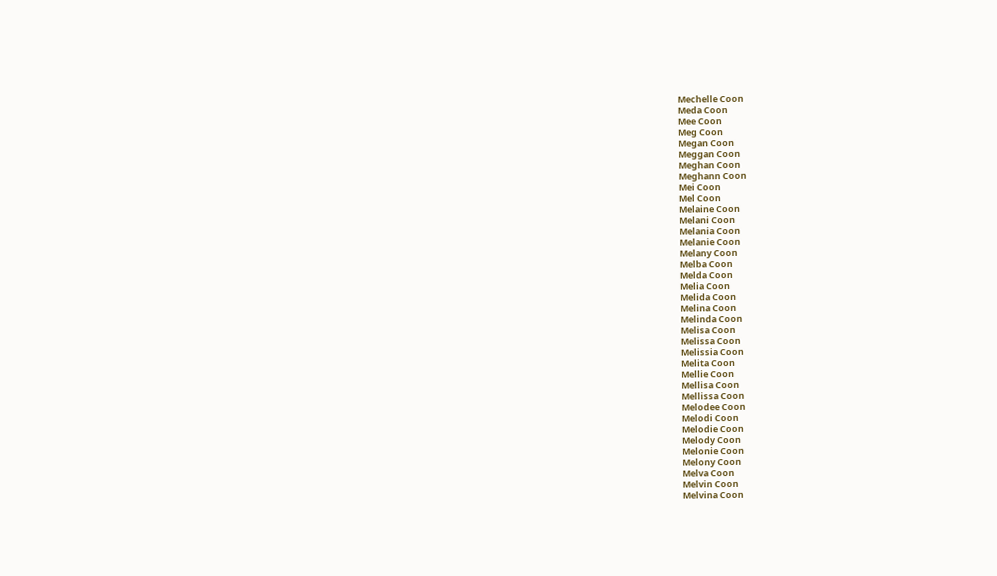Mechelle Coon
Meda Coon
Mee Coon
Meg Coon
Megan Coon
Meggan Coon
Meghan Coon
Meghann Coon
Mei Coon
Mel Coon
Melaine Coon
Melani Coon
Melania Coon
Melanie Coon
Melany Coon
Melba Coon
Melda Coon
Melia Coon
Melida Coon
Melina Coon
Melinda Coon
Melisa Coon
Melissa Coon
Melissia Coon
Melita Coon
Mellie Coon
Mellisa Coon
Mellissa Coon
Melodee Coon
Melodi Coon
Melodie Coon
Melody Coon
Melonie Coon
Melony Coon
Melva Coon
Melvin Coon
Melvina Coon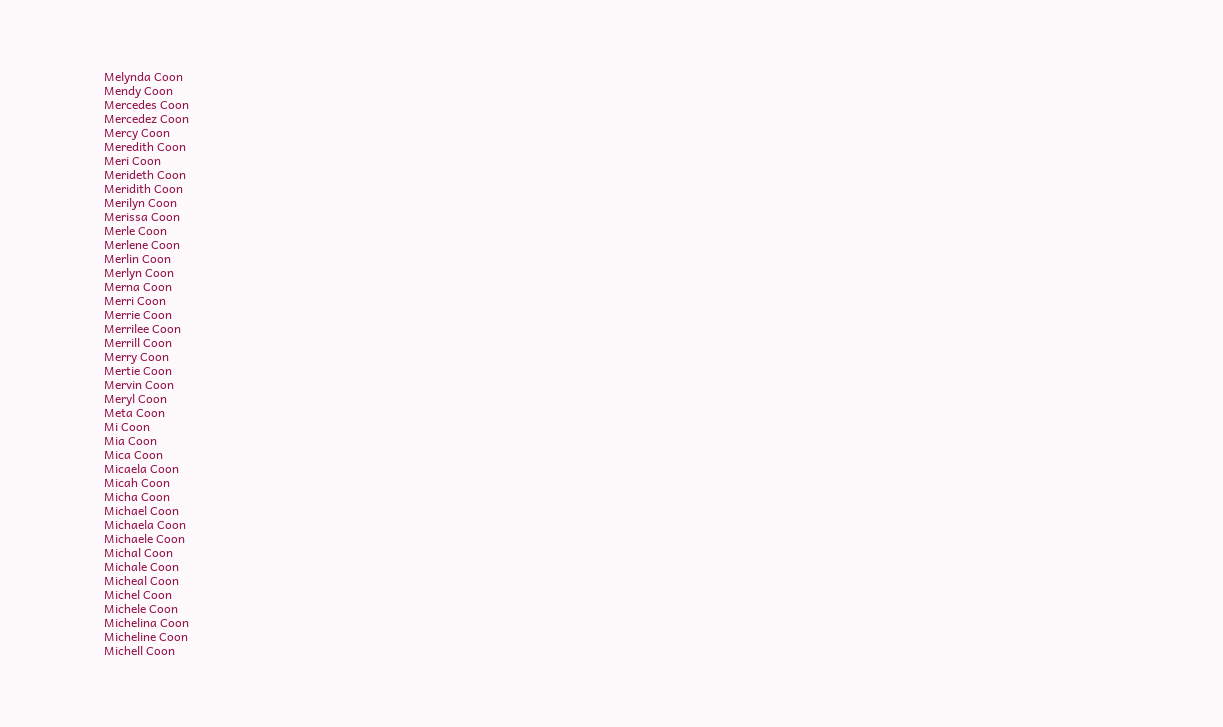Melynda Coon
Mendy Coon
Mercedes Coon
Mercedez Coon
Mercy Coon
Meredith Coon
Meri Coon
Merideth Coon
Meridith Coon
Merilyn Coon
Merissa Coon
Merle Coon
Merlene Coon
Merlin Coon
Merlyn Coon
Merna Coon
Merri Coon
Merrie Coon
Merrilee Coon
Merrill Coon
Merry Coon
Mertie Coon
Mervin Coon
Meryl Coon
Meta Coon
Mi Coon
Mia Coon
Mica Coon
Micaela Coon
Micah Coon
Micha Coon
Michael Coon
Michaela Coon
Michaele Coon
Michal Coon
Michale Coon
Micheal Coon
Michel Coon
Michele Coon
Michelina Coon
Micheline Coon
Michell Coon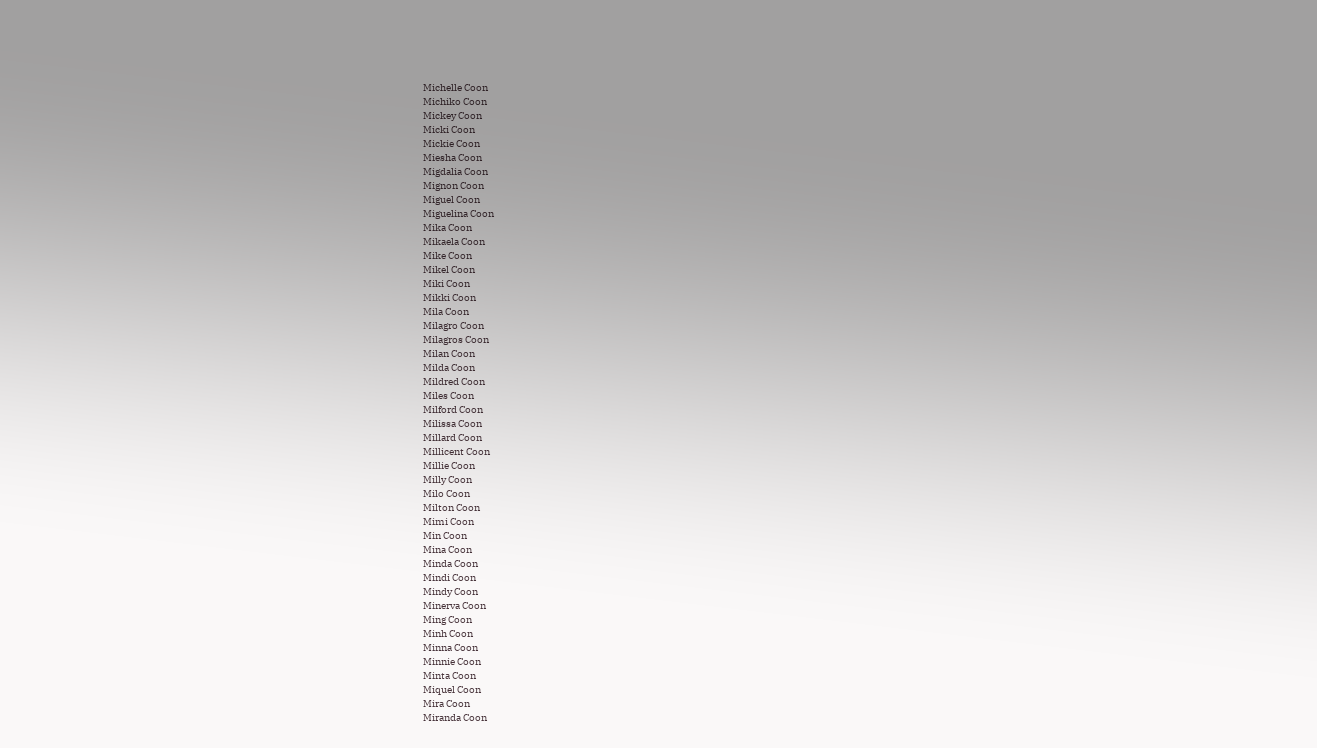Michelle Coon
Michiko Coon
Mickey Coon
Micki Coon
Mickie Coon
Miesha Coon
Migdalia Coon
Mignon Coon
Miguel Coon
Miguelina Coon
Mika Coon
Mikaela Coon
Mike Coon
Mikel Coon
Miki Coon
Mikki Coon
Mila Coon
Milagro Coon
Milagros Coon
Milan Coon
Milda Coon
Mildred Coon
Miles Coon
Milford Coon
Milissa Coon
Millard Coon
Millicent Coon
Millie Coon
Milly Coon
Milo Coon
Milton Coon
Mimi Coon
Min Coon
Mina Coon
Minda Coon
Mindi Coon
Mindy Coon
Minerva Coon
Ming Coon
Minh Coon
Minna Coon
Minnie Coon
Minta Coon
Miquel Coon
Mira Coon
Miranda Coon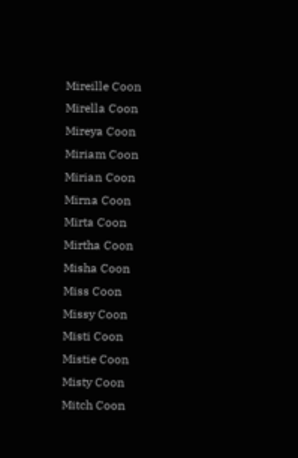Mireille Coon
Mirella Coon
Mireya Coon
Miriam Coon
Mirian Coon
Mirna Coon
Mirta Coon
Mirtha Coon
Misha Coon
Miss Coon
Missy Coon
Misti Coon
Mistie Coon
Misty Coon
Mitch Coon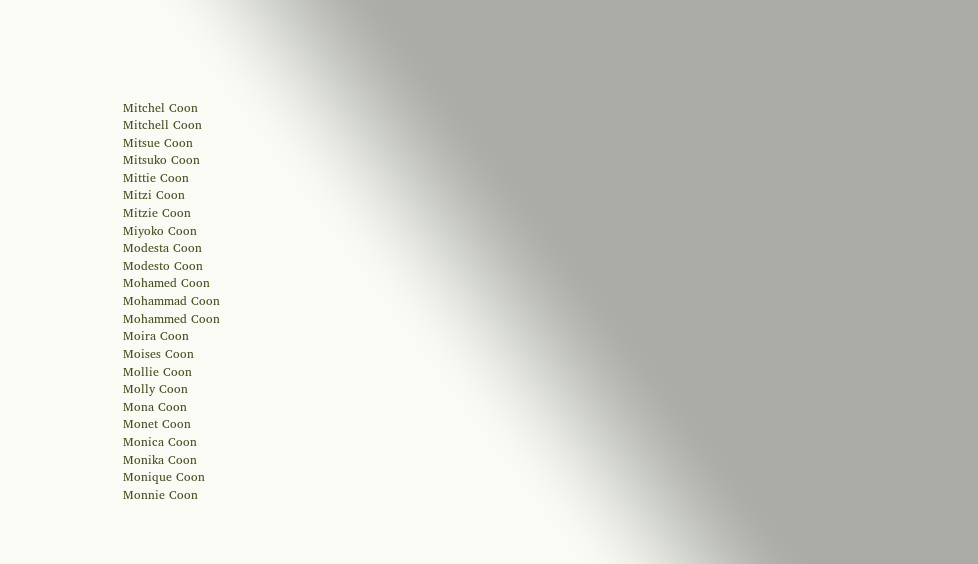Mitchel Coon
Mitchell Coon
Mitsue Coon
Mitsuko Coon
Mittie Coon
Mitzi Coon
Mitzie Coon
Miyoko Coon
Modesta Coon
Modesto Coon
Mohamed Coon
Mohammad Coon
Mohammed Coon
Moira Coon
Moises Coon
Mollie Coon
Molly Coon
Mona Coon
Monet Coon
Monica Coon
Monika Coon
Monique Coon
Monnie Coon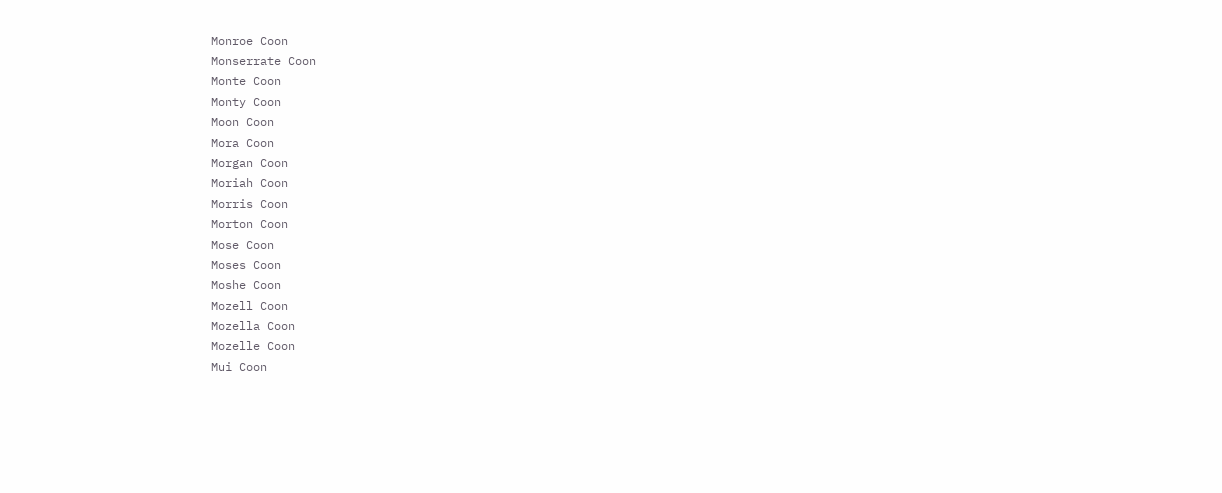Monroe Coon
Monserrate Coon
Monte Coon
Monty Coon
Moon Coon
Mora Coon
Morgan Coon
Moriah Coon
Morris Coon
Morton Coon
Mose Coon
Moses Coon
Moshe Coon
Mozell Coon
Mozella Coon
Mozelle Coon
Mui Coon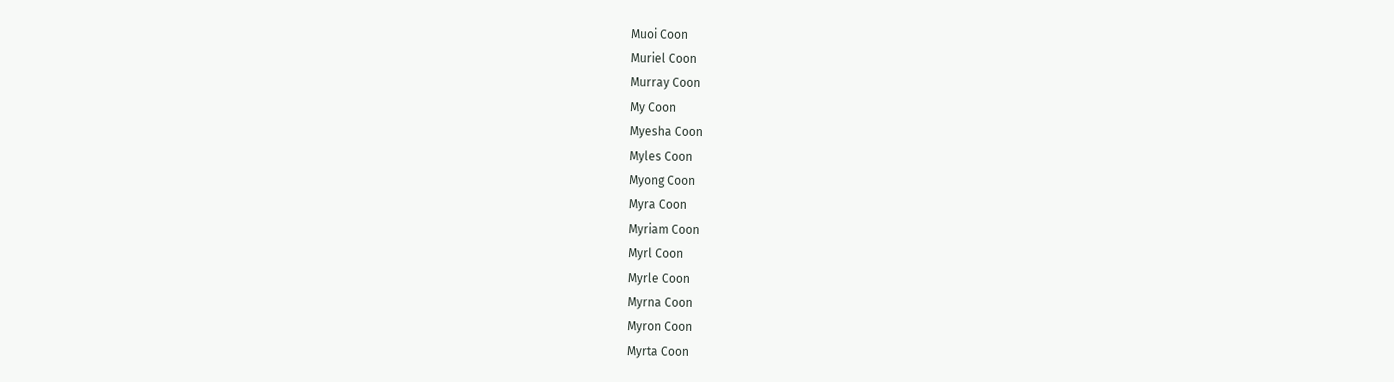Muoi Coon
Muriel Coon
Murray Coon
My Coon
Myesha Coon
Myles Coon
Myong Coon
Myra Coon
Myriam Coon
Myrl Coon
Myrle Coon
Myrna Coon
Myron Coon
Myrta Coon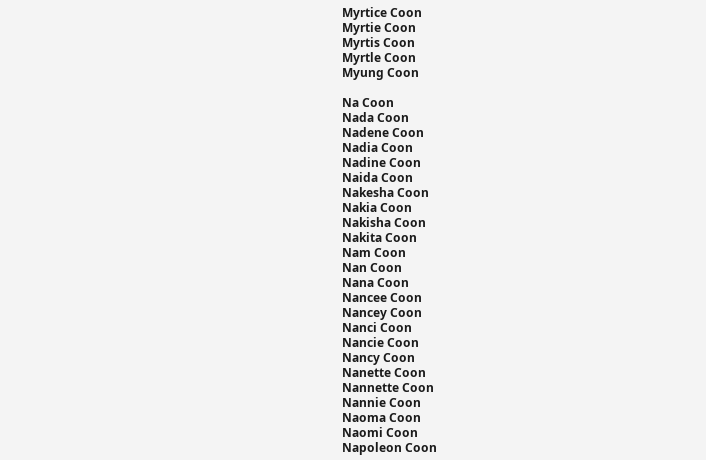Myrtice Coon
Myrtie Coon
Myrtis Coon
Myrtle Coon
Myung Coon

Na Coon
Nada Coon
Nadene Coon
Nadia Coon
Nadine Coon
Naida Coon
Nakesha Coon
Nakia Coon
Nakisha Coon
Nakita Coon
Nam Coon
Nan Coon
Nana Coon
Nancee Coon
Nancey Coon
Nanci Coon
Nancie Coon
Nancy Coon
Nanette Coon
Nannette Coon
Nannie Coon
Naoma Coon
Naomi Coon
Napoleon Coon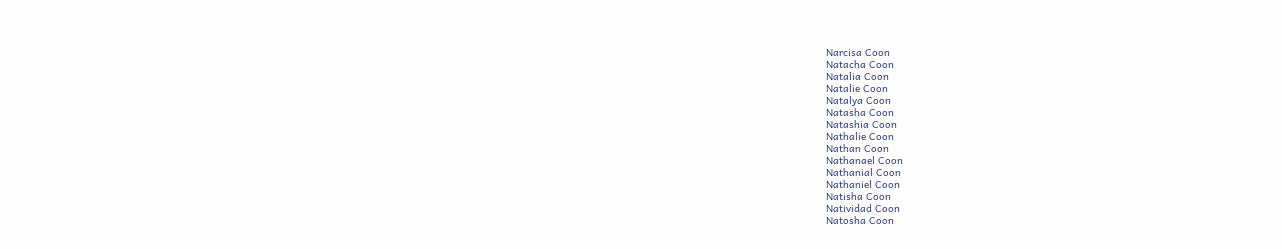Narcisa Coon
Natacha Coon
Natalia Coon
Natalie Coon
Natalya Coon
Natasha Coon
Natashia Coon
Nathalie Coon
Nathan Coon
Nathanael Coon
Nathanial Coon
Nathaniel Coon
Natisha Coon
Natividad Coon
Natosha Coon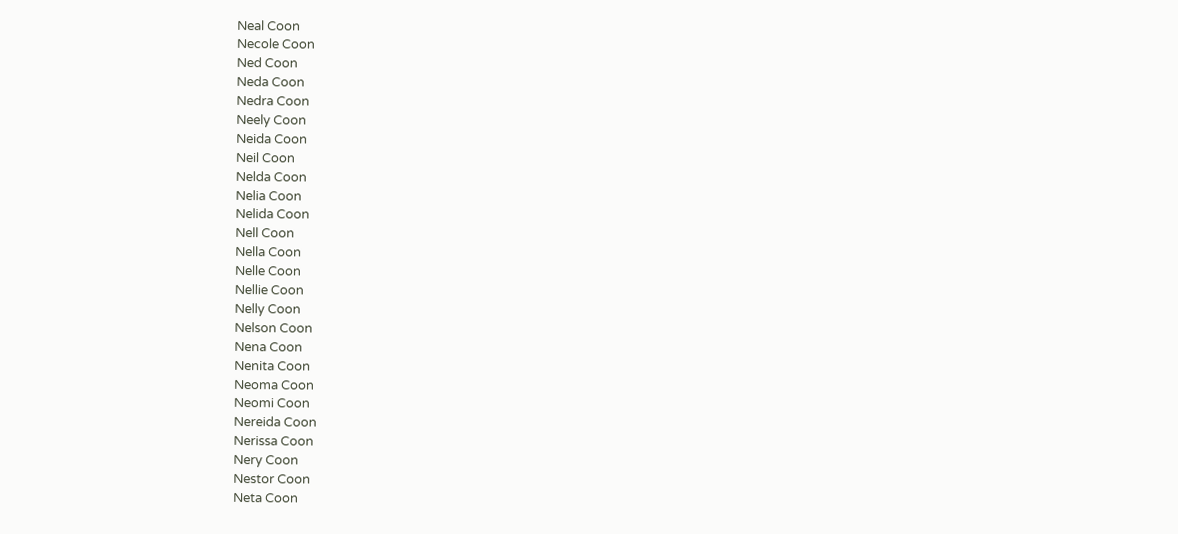Neal Coon
Necole Coon
Ned Coon
Neda Coon
Nedra Coon
Neely Coon
Neida Coon
Neil Coon
Nelda Coon
Nelia Coon
Nelida Coon
Nell Coon
Nella Coon
Nelle Coon
Nellie Coon
Nelly Coon
Nelson Coon
Nena Coon
Nenita Coon
Neoma Coon
Neomi Coon
Nereida Coon
Nerissa Coon
Nery Coon
Nestor Coon
Neta Coon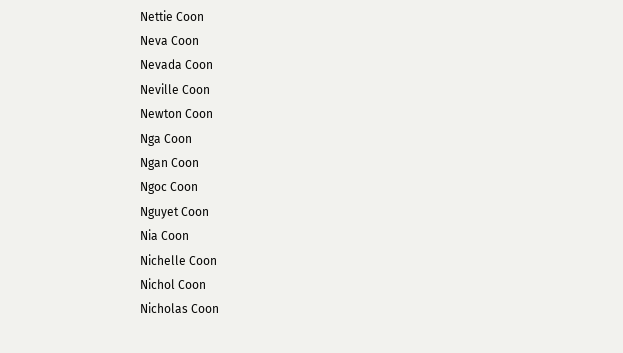Nettie Coon
Neva Coon
Nevada Coon
Neville Coon
Newton Coon
Nga Coon
Ngan Coon
Ngoc Coon
Nguyet Coon
Nia Coon
Nichelle Coon
Nichol Coon
Nicholas Coon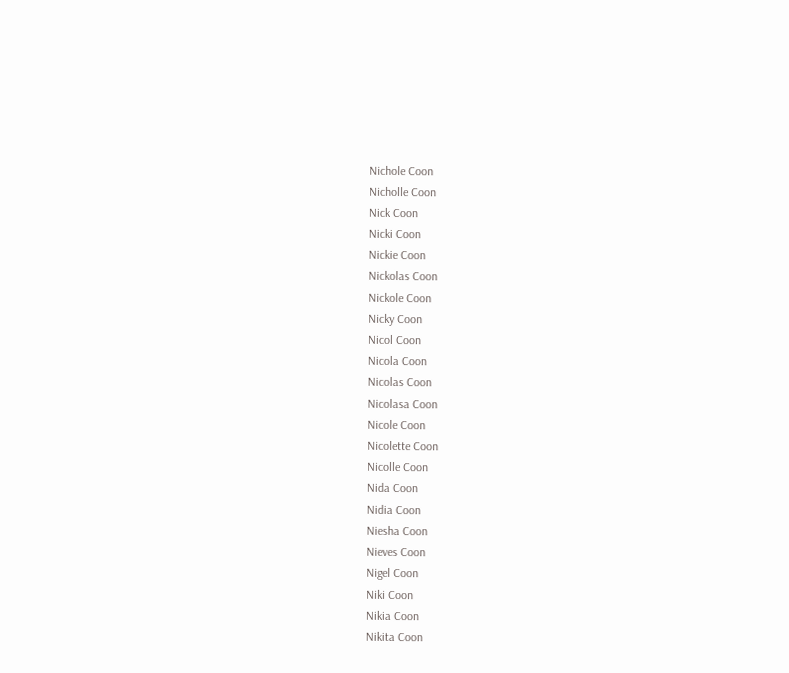Nichole Coon
Nicholle Coon
Nick Coon
Nicki Coon
Nickie Coon
Nickolas Coon
Nickole Coon
Nicky Coon
Nicol Coon
Nicola Coon
Nicolas Coon
Nicolasa Coon
Nicole Coon
Nicolette Coon
Nicolle Coon
Nida Coon
Nidia Coon
Niesha Coon
Nieves Coon
Nigel Coon
Niki Coon
Nikia Coon
Nikita Coon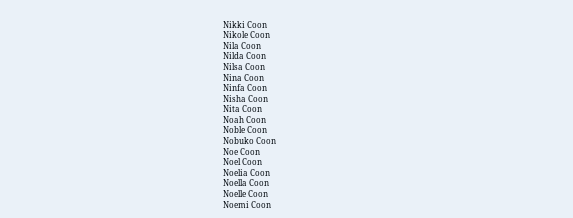Nikki Coon
Nikole Coon
Nila Coon
Nilda Coon
Nilsa Coon
Nina Coon
Ninfa Coon
Nisha Coon
Nita Coon
Noah Coon
Noble Coon
Nobuko Coon
Noe Coon
Noel Coon
Noelia Coon
Noella Coon
Noelle Coon
Noemi Coon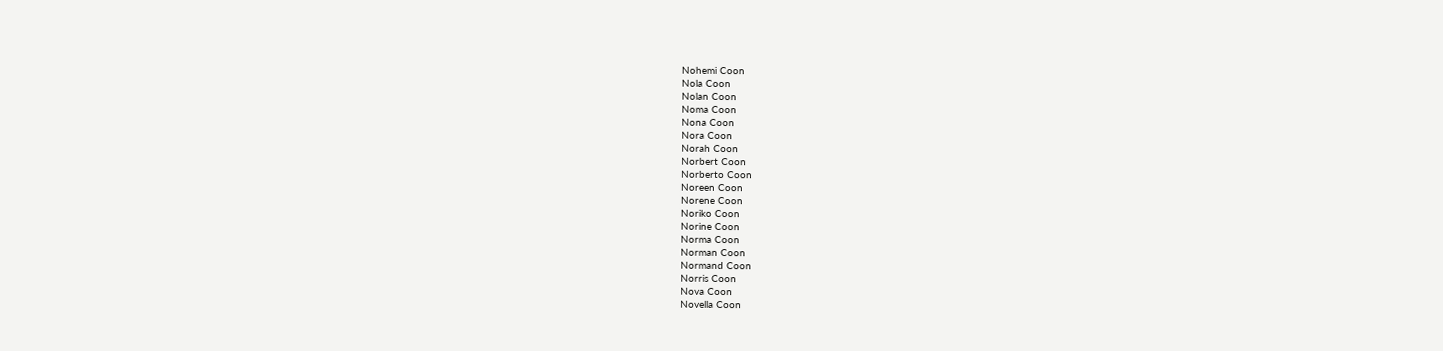Nohemi Coon
Nola Coon
Nolan Coon
Noma Coon
Nona Coon
Nora Coon
Norah Coon
Norbert Coon
Norberto Coon
Noreen Coon
Norene Coon
Noriko Coon
Norine Coon
Norma Coon
Norman Coon
Normand Coon
Norris Coon
Nova Coon
Novella Coon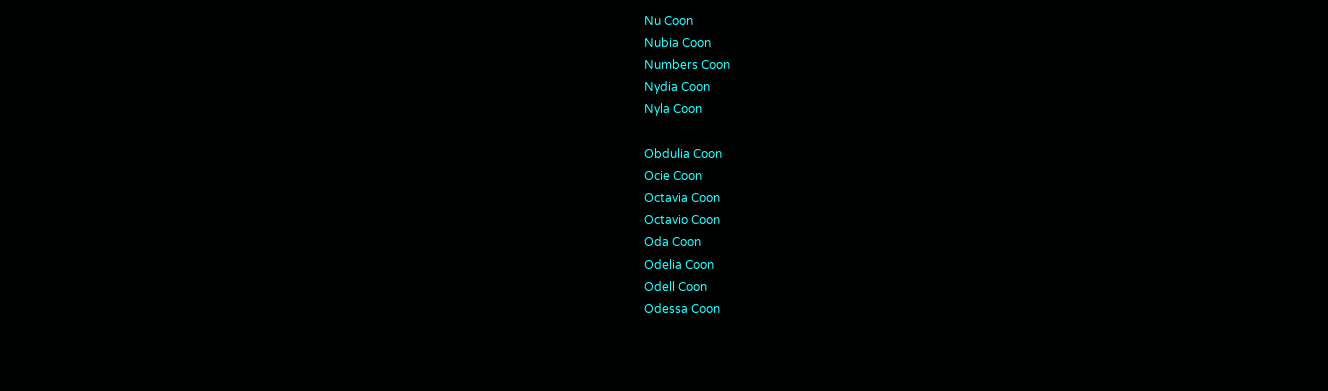Nu Coon
Nubia Coon
Numbers Coon
Nydia Coon
Nyla Coon

Obdulia Coon
Ocie Coon
Octavia Coon
Octavio Coon
Oda Coon
Odelia Coon
Odell Coon
Odessa Coon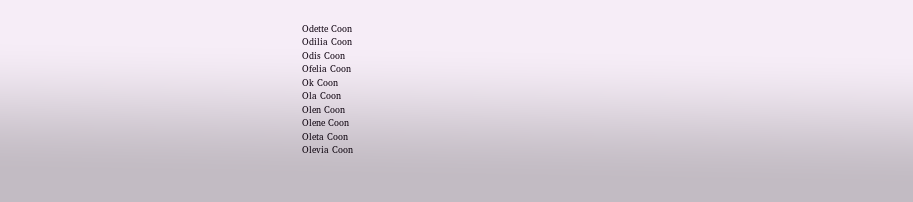Odette Coon
Odilia Coon
Odis Coon
Ofelia Coon
Ok Coon
Ola Coon
Olen Coon
Olene Coon
Oleta Coon
Olevia Coon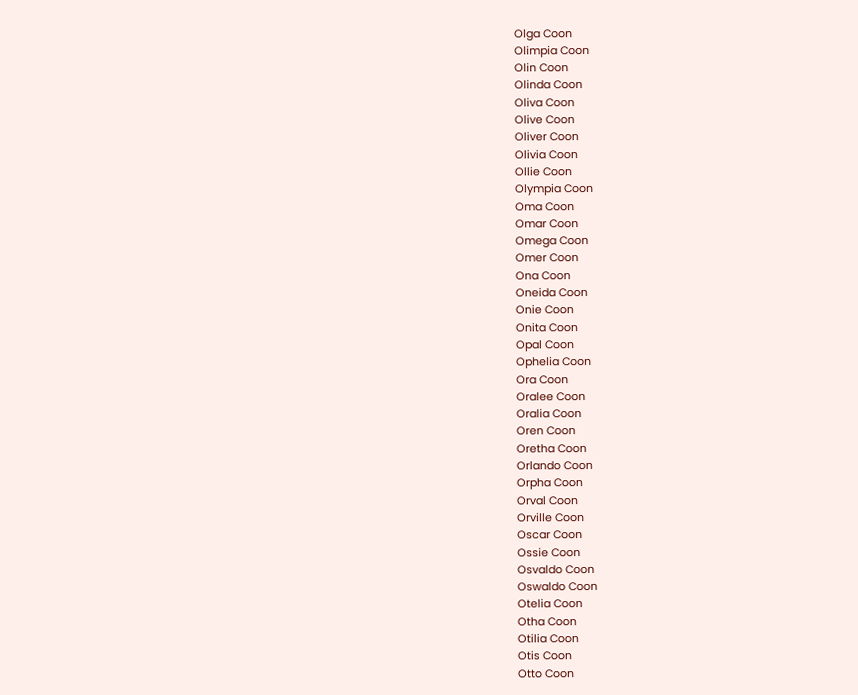Olga Coon
Olimpia Coon
Olin Coon
Olinda Coon
Oliva Coon
Olive Coon
Oliver Coon
Olivia Coon
Ollie Coon
Olympia Coon
Oma Coon
Omar Coon
Omega Coon
Omer Coon
Ona Coon
Oneida Coon
Onie Coon
Onita Coon
Opal Coon
Ophelia Coon
Ora Coon
Oralee Coon
Oralia Coon
Oren Coon
Oretha Coon
Orlando Coon
Orpha Coon
Orval Coon
Orville Coon
Oscar Coon
Ossie Coon
Osvaldo Coon
Oswaldo Coon
Otelia Coon
Otha Coon
Otilia Coon
Otis Coon
Otto Coon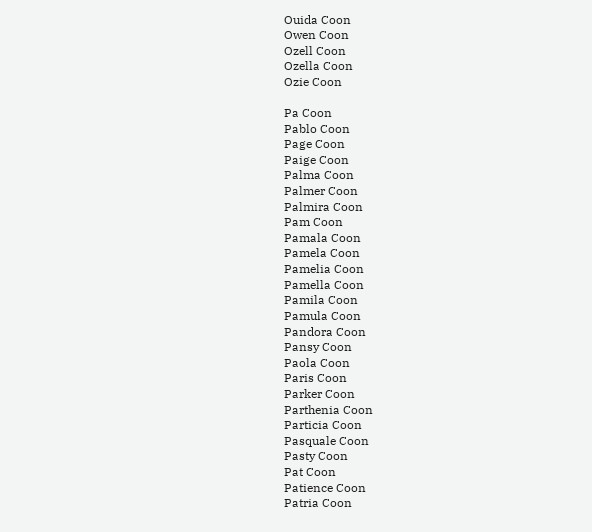Ouida Coon
Owen Coon
Ozell Coon
Ozella Coon
Ozie Coon

Pa Coon
Pablo Coon
Page Coon
Paige Coon
Palma Coon
Palmer Coon
Palmira Coon
Pam Coon
Pamala Coon
Pamela Coon
Pamelia Coon
Pamella Coon
Pamila Coon
Pamula Coon
Pandora Coon
Pansy Coon
Paola Coon
Paris Coon
Parker Coon
Parthenia Coon
Particia Coon
Pasquale Coon
Pasty Coon
Pat Coon
Patience Coon
Patria Coon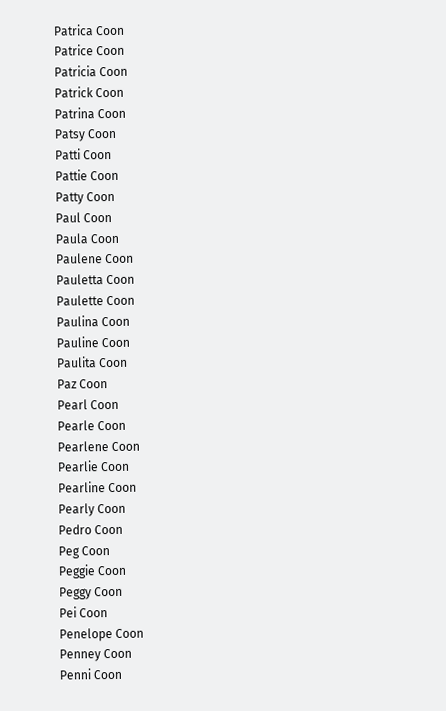Patrica Coon
Patrice Coon
Patricia Coon
Patrick Coon
Patrina Coon
Patsy Coon
Patti Coon
Pattie Coon
Patty Coon
Paul Coon
Paula Coon
Paulene Coon
Pauletta Coon
Paulette Coon
Paulina Coon
Pauline Coon
Paulita Coon
Paz Coon
Pearl Coon
Pearle Coon
Pearlene Coon
Pearlie Coon
Pearline Coon
Pearly Coon
Pedro Coon
Peg Coon
Peggie Coon
Peggy Coon
Pei Coon
Penelope Coon
Penney Coon
Penni Coon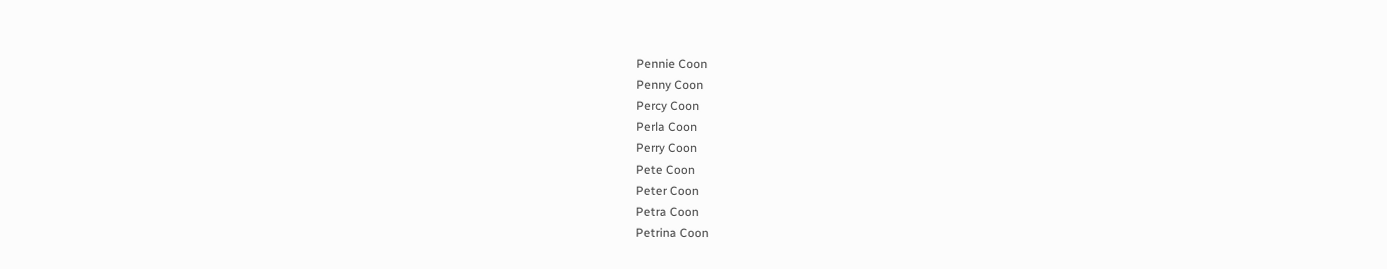Pennie Coon
Penny Coon
Percy Coon
Perla Coon
Perry Coon
Pete Coon
Peter Coon
Petra Coon
Petrina Coon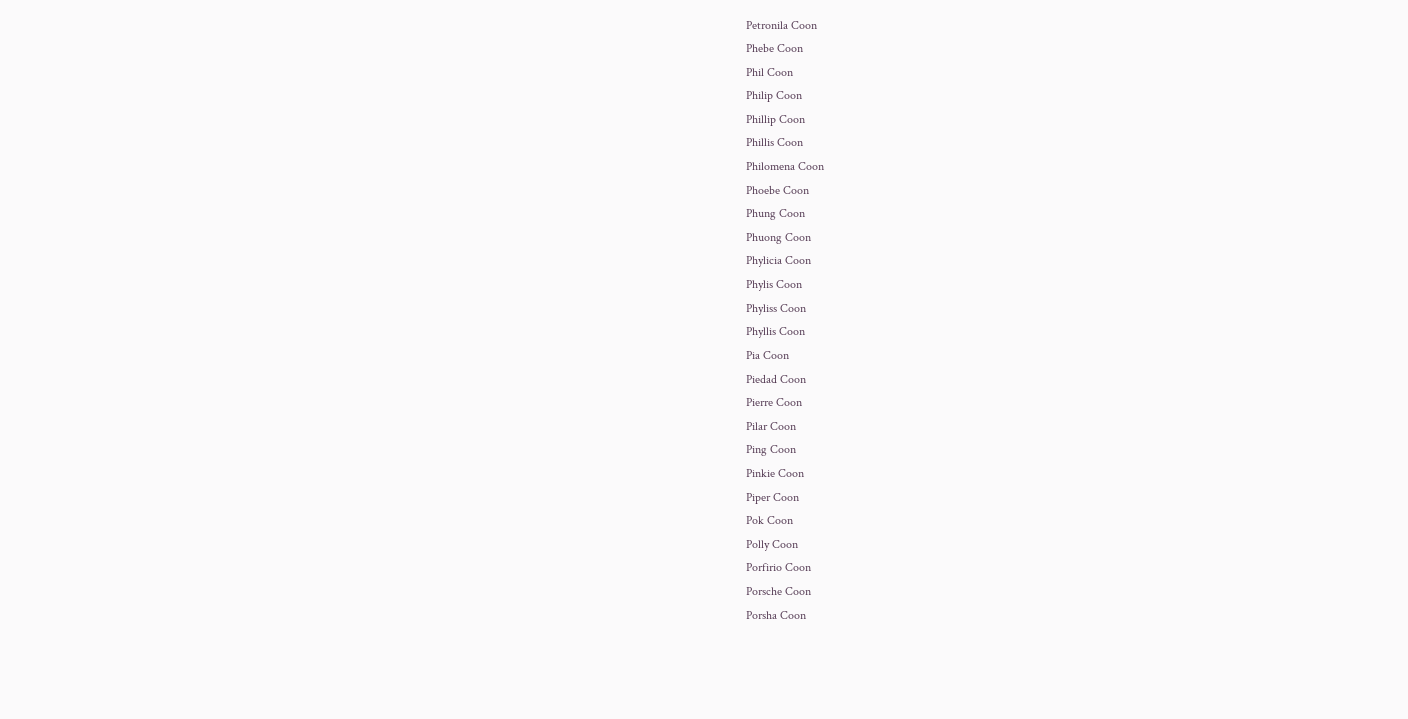Petronila Coon
Phebe Coon
Phil Coon
Philip Coon
Phillip Coon
Phillis Coon
Philomena Coon
Phoebe Coon
Phung Coon
Phuong Coon
Phylicia Coon
Phylis Coon
Phyliss Coon
Phyllis Coon
Pia Coon
Piedad Coon
Pierre Coon
Pilar Coon
Ping Coon
Pinkie Coon
Piper Coon
Pok Coon
Polly Coon
Porfirio Coon
Porsche Coon
Porsha Coon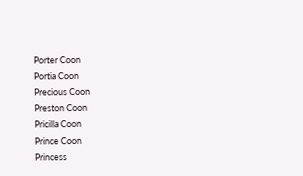Porter Coon
Portia Coon
Precious Coon
Preston Coon
Pricilla Coon
Prince Coon
Princess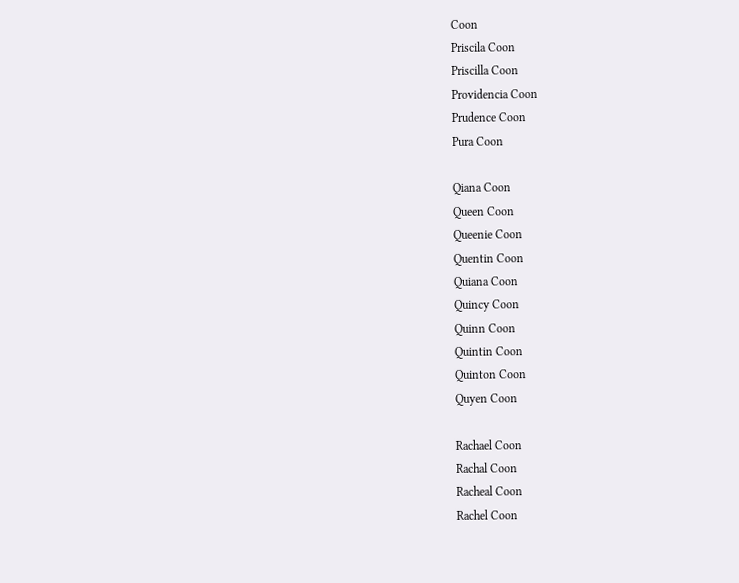Coon
Priscila Coon
Priscilla Coon
Providencia Coon
Prudence Coon
Pura Coon

Qiana Coon
Queen Coon
Queenie Coon
Quentin Coon
Quiana Coon
Quincy Coon
Quinn Coon
Quintin Coon
Quinton Coon
Quyen Coon

Rachael Coon
Rachal Coon
Racheal Coon
Rachel Coon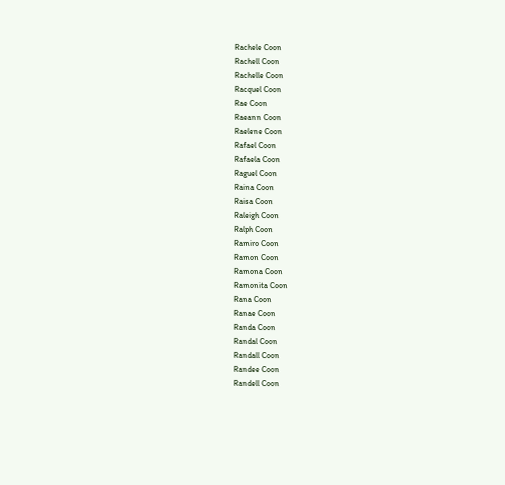Rachele Coon
Rachell Coon
Rachelle Coon
Racquel Coon
Rae Coon
Raeann Coon
Raelene Coon
Rafael Coon
Rafaela Coon
Raguel Coon
Raina Coon
Raisa Coon
Raleigh Coon
Ralph Coon
Ramiro Coon
Ramon Coon
Ramona Coon
Ramonita Coon
Rana Coon
Ranae Coon
Randa Coon
Randal Coon
Randall Coon
Randee Coon
Randell Coon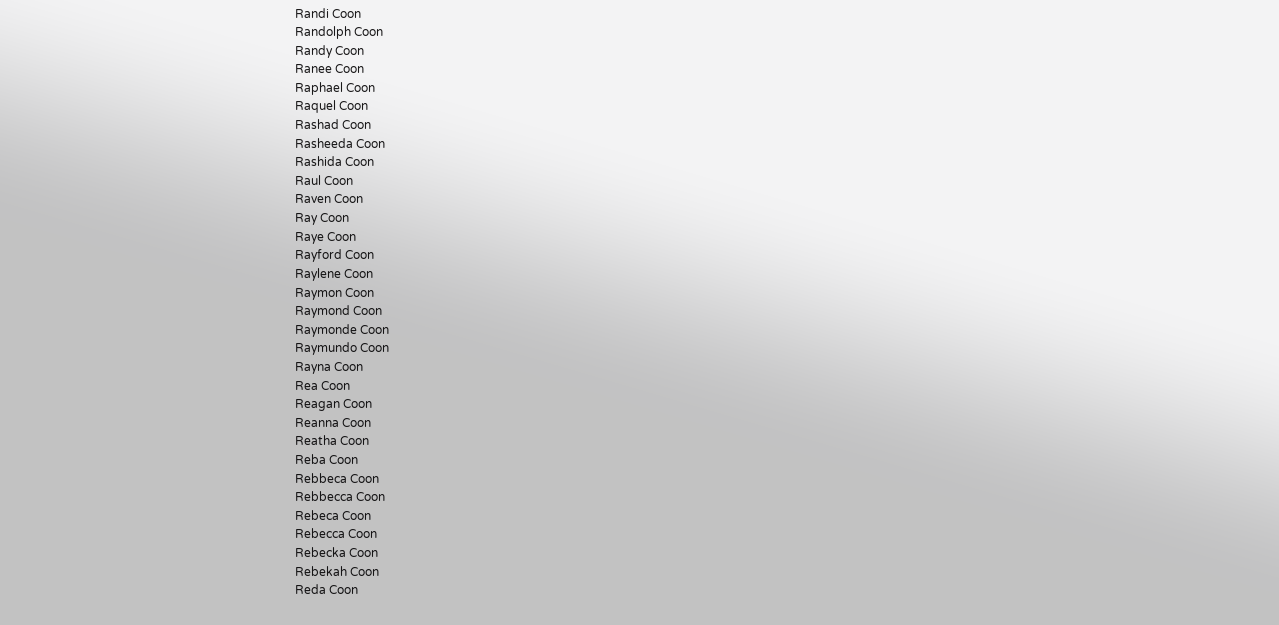Randi Coon
Randolph Coon
Randy Coon
Ranee Coon
Raphael Coon
Raquel Coon
Rashad Coon
Rasheeda Coon
Rashida Coon
Raul Coon
Raven Coon
Ray Coon
Raye Coon
Rayford Coon
Raylene Coon
Raymon Coon
Raymond Coon
Raymonde Coon
Raymundo Coon
Rayna Coon
Rea Coon
Reagan Coon
Reanna Coon
Reatha Coon
Reba Coon
Rebbeca Coon
Rebbecca Coon
Rebeca Coon
Rebecca Coon
Rebecka Coon
Rebekah Coon
Reda Coon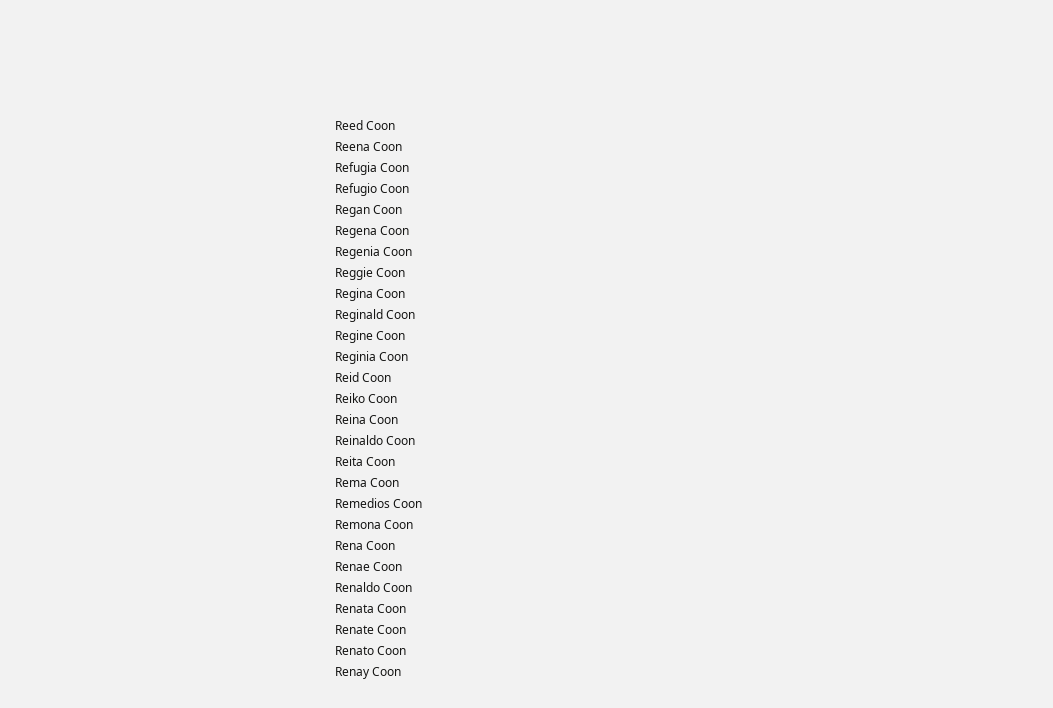Reed Coon
Reena Coon
Refugia Coon
Refugio Coon
Regan Coon
Regena Coon
Regenia Coon
Reggie Coon
Regina Coon
Reginald Coon
Regine Coon
Reginia Coon
Reid Coon
Reiko Coon
Reina Coon
Reinaldo Coon
Reita Coon
Rema Coon
Remedios Coon
Remona Coon
Rena Coon
Renae Coon
Renaldo Coon
Renata Coon
Renate Coon
Renato Coon
Renay Coon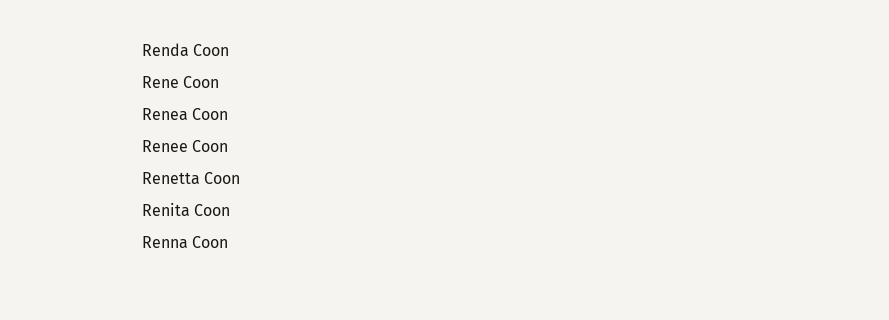Renda Coon
Rene Coon
Renea Coon
Renee Coon
Renetta Coon
Renita Coon
Renna Coon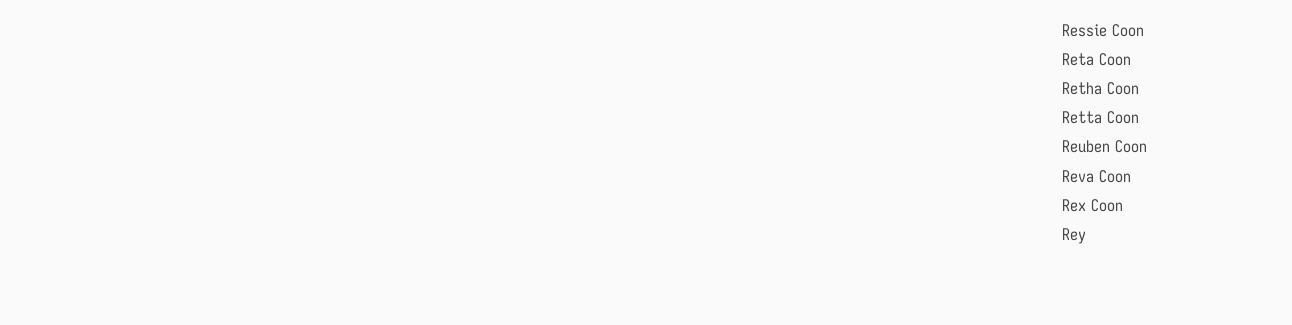Ressie Coon
Reta Coon
Retha Coon
Retta Coon
Reuben Coon
Reva Coon
Rex Coon
Rey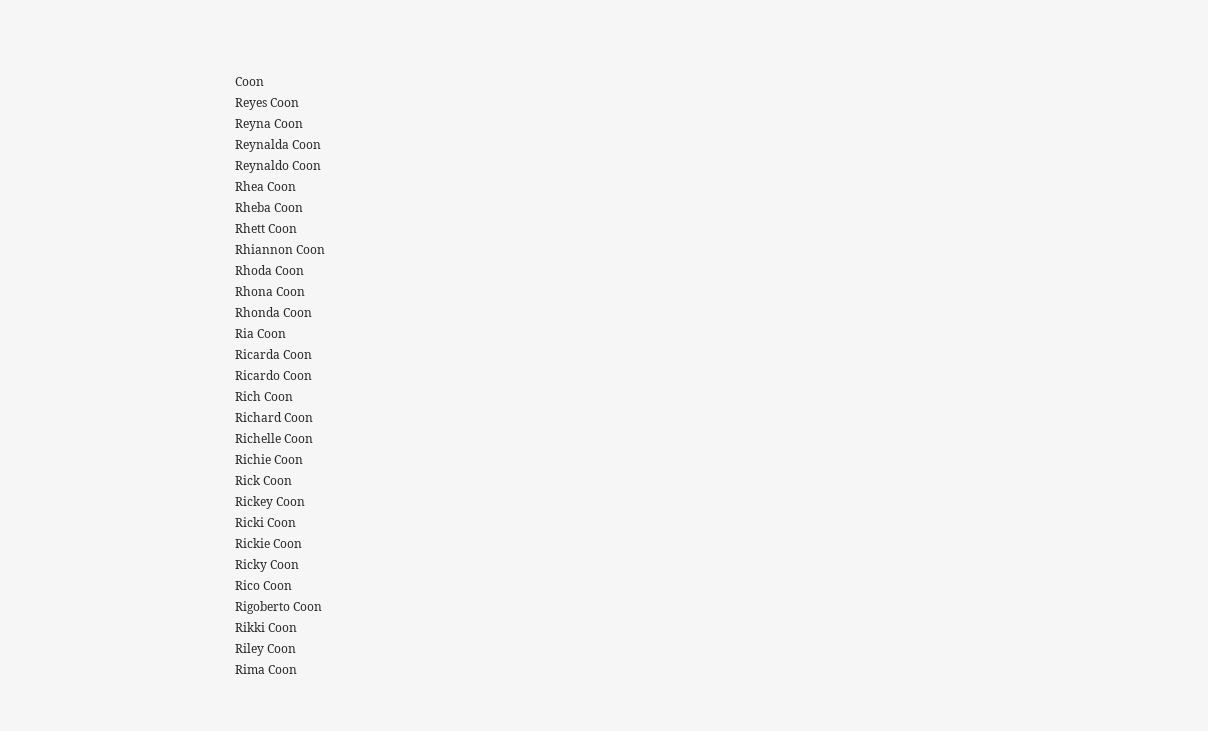Coon
Reyes Coon
Reyna Coon
Reynalda Coon
Reynaldo Coon
Rhea Coon
Rheba Coon
Rhett Coon
Rhiannon Coon
Rhoda Coon
Rhona Coon
Rhonda Coon
Ria Coon
Ricarda Coon
Ricardo Coon
Rich Coon
Richard Coon
Richelle Coon
Richie Coon
Rick Coon
Rickey Coon
Ricki Coon
Rickie Coon
Ricky Coon
Rico Coon
Rigoberto Coon
Rikki Coon
Riley Coon
Rima Coon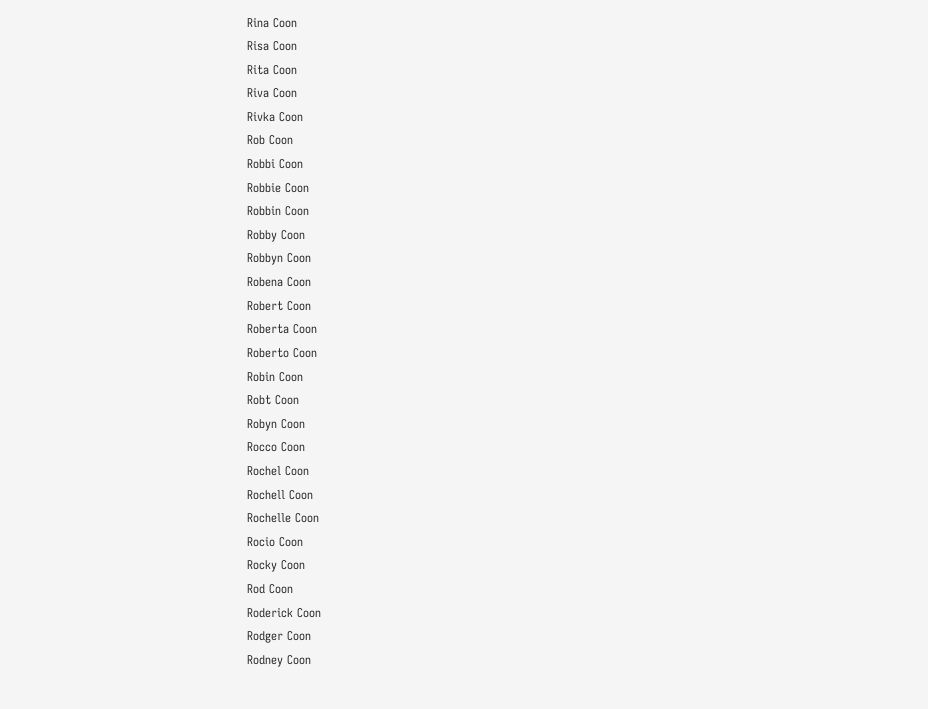Rina Coon
Risa Coon
Rita Coon
Riva Coon
Rivka Coon
Rob Coon
Robbi Coon
Robbie Coon
Robbin Coon
Robby Coon
Robbyn Coon
Robena Coon
Robert Coon
Roberta Coon
Roberto Coon
Robin Coon
Robt Coon
Robyn Coon
Rocco Coon
Rochel Coon
Rochell Coon
Rochelle Coon
Rocio Coon
Rocky Coon
Rod Coon
Roderick Coon
Rodger Coon
Rodney Coon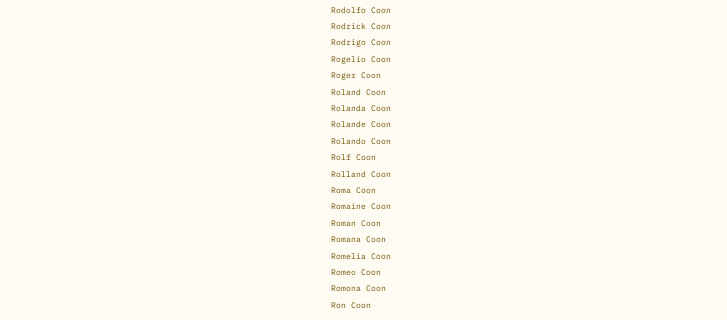Rodolfo Coon
Rodrick Coon
Rodrigo Coon
Rogelio Coon
Roger Coon
Roland Coon
Rolanda Coon
Rolande Coon
Rolando Coon
Rolf Coon
Rolland Coon
Roma Coon
Romaine Coon
Roman Coon
Romana Coon
Romelia Coon
Romeo Coon
Romona Coon
Ron Coon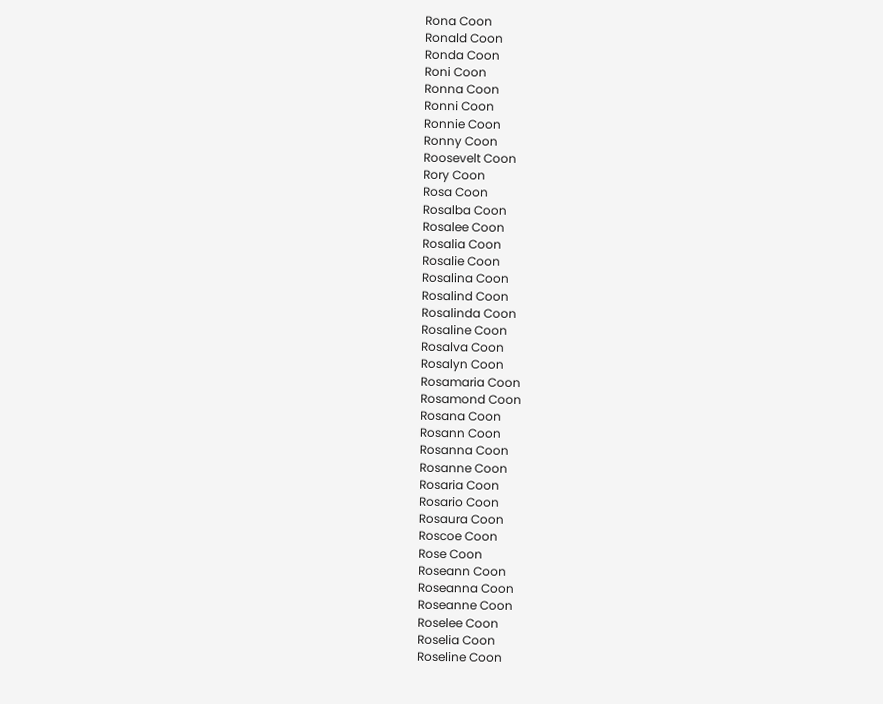Rona Coon
Ronald Coon
Ronda Coon
Roni Coon
Ronna Coon
Ronni Coon
Ronnie Coon
Ronny Coon
Roosevelt Coon
Rory Coon
Rosa Coon
Rosalba Coon
Rosalee Coon
Rosalia Coon
Rosalie Coon
Rosalina Coon
Rosalind Coon
Rosalinda Coon
Rosaline Coon
Rosalva Coon
Rosalyn Coon
Rosamaria Coon
Rosamond Coon
Rosana Coon
Rosann Coon
Rosanna Coon
Rosanne Coon
Rosaria Coon
Rosario Coon
Rosaura Coon
Roscoe Coon
Rose Coon
Roseann Coon
Roseanna Coon
Roseanne Coon
Roselee Coon
Roselia Coon
Roseline Coon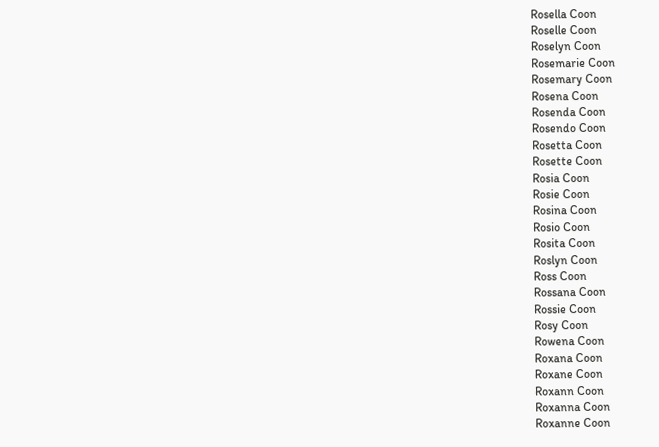Rosella Coon
Roselle Coon
Roselyn Coon
Rosemarie Coon
Rosemary Coon
Rosena Coon
Rosenda Coon
Rosendo Coon
Rosetta Coon
Rosette Coon
Rosia Coon
Rosie Coon
Rosina Coon
Rosio Coon
Rosita Coon
Roslyn Coon
Ross Coon
Rossana Coon
Rossie Coon
Rosy Coon
Rowena Coon
Roxana Coon
Roxane Coon
Roxann Coon
Roxanna Coon
Roxanne Coon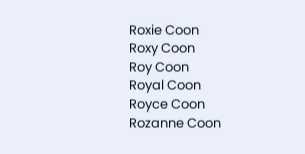Roxie Coon
Roxy Coon
Roy Coon
Royal Coon
Royce Coon
Rozanne Coon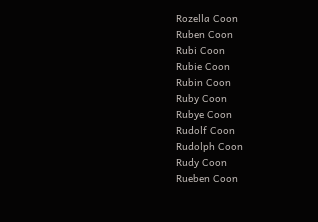Rozella Coon
Ruben Coon
Rubi Coon
Rubie Coon
Rubin Coon
Ruby Coon
Rubye Coon
Rudolf Coon
Rudolph Coon
Rudy Coon
Rueben Coon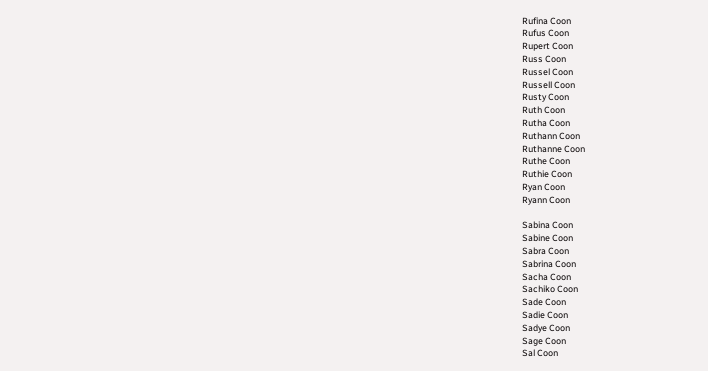Rufina Coon
Rufus Coon
Rupert Coon
Russ Coon
Russel Coon
Russell Coon
Rusty Coon
Ruth Coon
Rutha Coon
Ruthann Coon
Ruthanne Coon
Ruthe Coon
Ruthie Coon
Ryan Coon
Ryann Coon

Sabina Coon
Sabine Coon
Sabra Coon
Sabrina Coon
Sacha Coon
Sachiko Coon
Sade Coon
Sadie Coon
Sadye Coon
Sage Coon
Sal Coon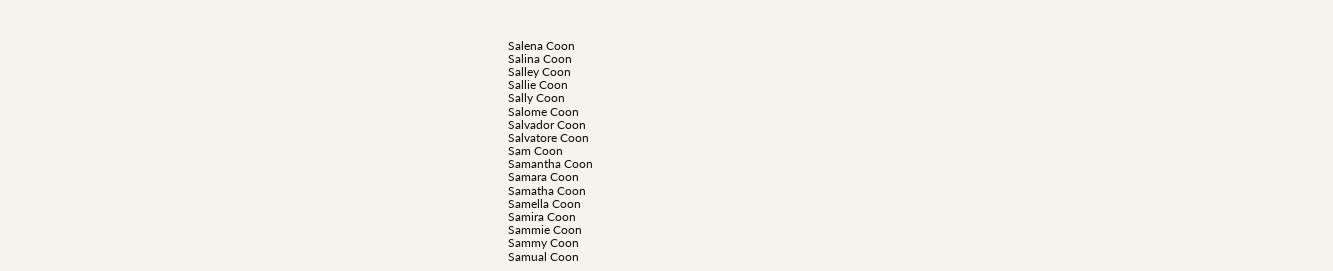Salena Coon
Salina Coon
Salley Coon
Sallie Coon
Sally Coon
Salome Coon
Salvador Coon
Salvatore Coon
Sam Coon
Samantha Coon
Samara Coon
Samatha Coon
Samella Coon
Samira Coon
Sammie Coon
Sammy Coon
Samual Coon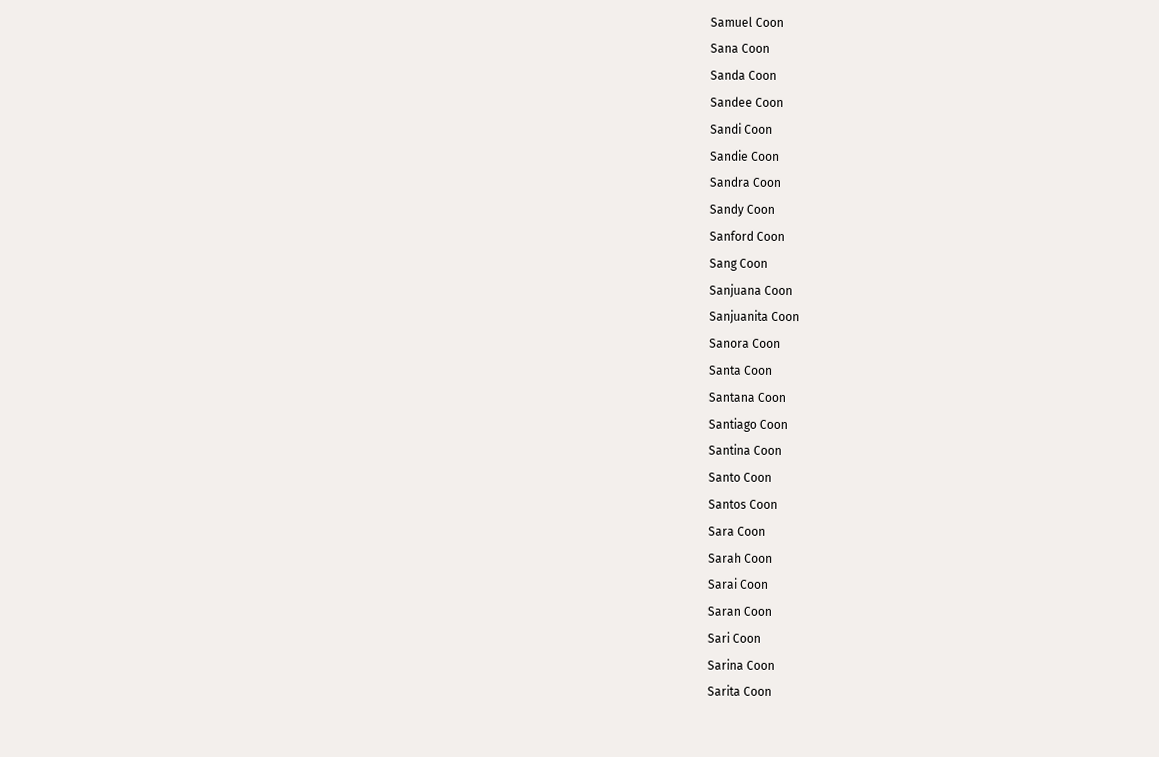Samuel Coon
Sana Coon
Sanda Coon
Sandee Coon
Sandi Coon
Sandie Coon
Sandra Coon
Sandy Coon
Sanford Coon
Sang Coon
Sanjuana Coon
Sanjuanita Coon
Sanora Coon
Santa Coon
Santana Coon
Santiago Coon
Santina Coon
Santo Coon
Santos Coon
Sara Coon
Sarah Coon
Sarai Coon
Saran Coon
Sari Coon
Sarina Coon
Sarita Coon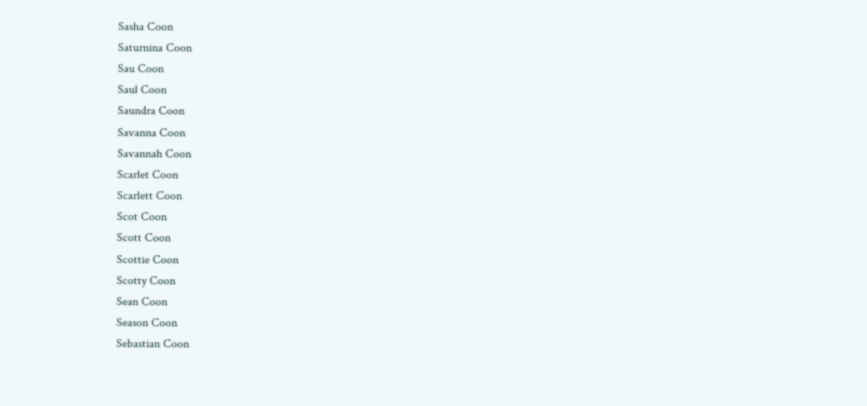Sasha Coon
Saturnina Coon
Sau Coon
Saul Coon
Saundra Coon
Savanna Coon
Savannah Coon
Scarlet Coon
Scarlett Coon
Scot Coon
Scott Coon
Scottie Coon
Scotty Coon
Sean Coon
Season Coon
Sebastian Coon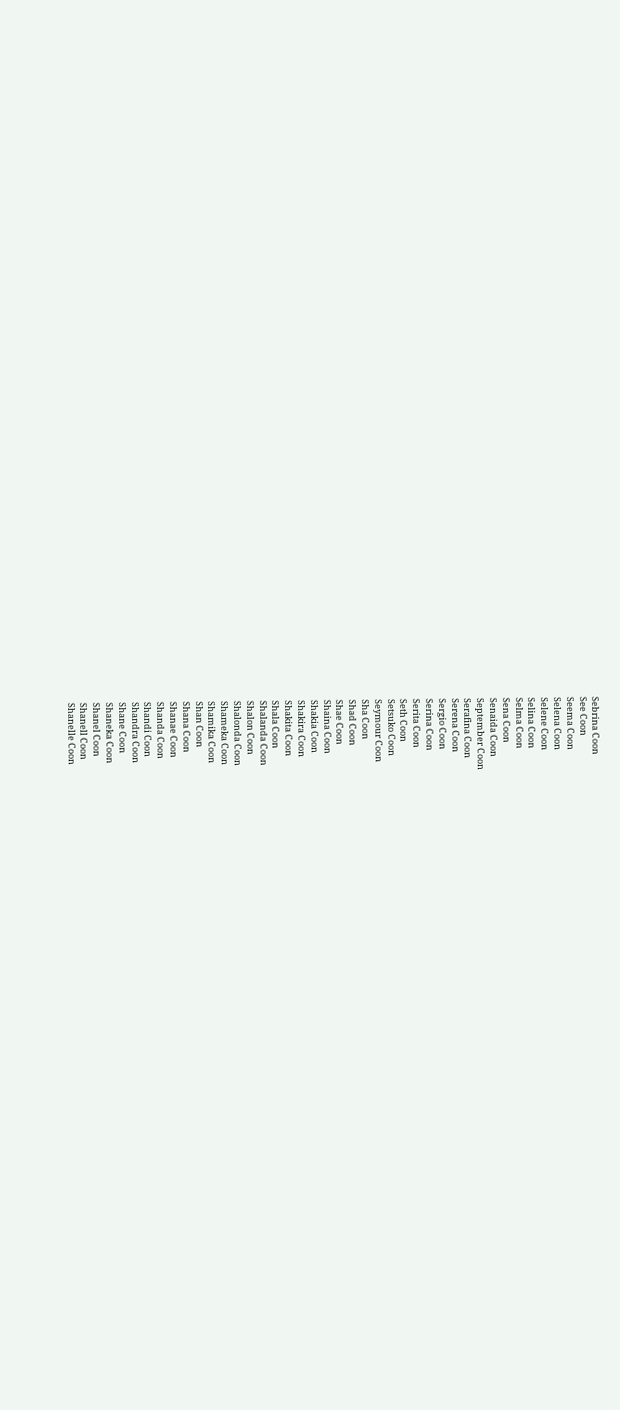Sebrina Coon
See Coon
Seema Coon
Selena Coon
Selene Coon
Selina Coon
Selma Coon
Sena Coon
Senaida Coon
September Coon
Serafina Coon
Serena Coon
Sergio Coon
Serina Coon
Serita Coon
Seth Coon
Setsuko Coon
Seymour Coon
Sha Coon
Shad Coon
Shae Coon
Shaina Coon
Shakia Coon
Shakira Coon
Shakita Coon
Shala Coon
Shalanda Coon
Shalon Coon
Shalonda Coon
Shameka Coon
Shamika Coon
Shan Coon
Shana Coon
Shanae Coon
Shanda Coon
Shandi Coon
Shandra Coon
Shane Coon
Shaneka Coon
Shanel Coon
Shanell Coon
Shanelle Coon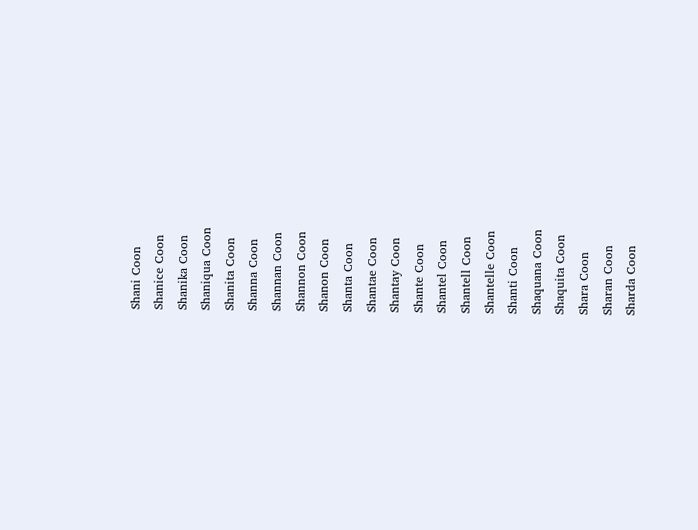Shani Coon
Shanice Coon
Shanika Coon
Shaniqua Coon
Shanita Coon
Shanna Coon
Shannan Coon
Shannon Coon
Shanon Coon
Shanta Coon
Shantae Coon
Shantay Coon
Shante Coon
Shantel Coon
Shantell Coon
Shantelle Coon
Shanti Coon
Shaquana Coon
Shaquita Coon
Shara Coon
Sharan Coon
Sharda Coon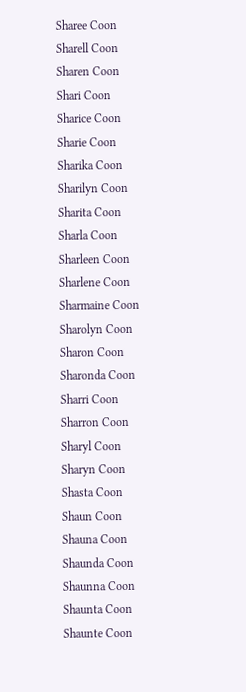Sharee Coon
Sharell Coon
Sharen Coon
Shari Coon
Sharice Coon
Sharie Coon
Sharika Coon
Sharilyn Coon
Sharita Coon
Sharla Coon
Sharleen Coon
Sharlene Coon
Sharmaine Coon
Sharolyn Coon
Sharon Coon
Sharonda Coon
Sharri Coon
Sharron Coon
Sharyl Coon
Sharyn Coon
Shasta Coon
Shaun Coon
Shauna Coon
Shaunda Coon
Shaunna Coon
Shaunta Coon
Shaunte Coon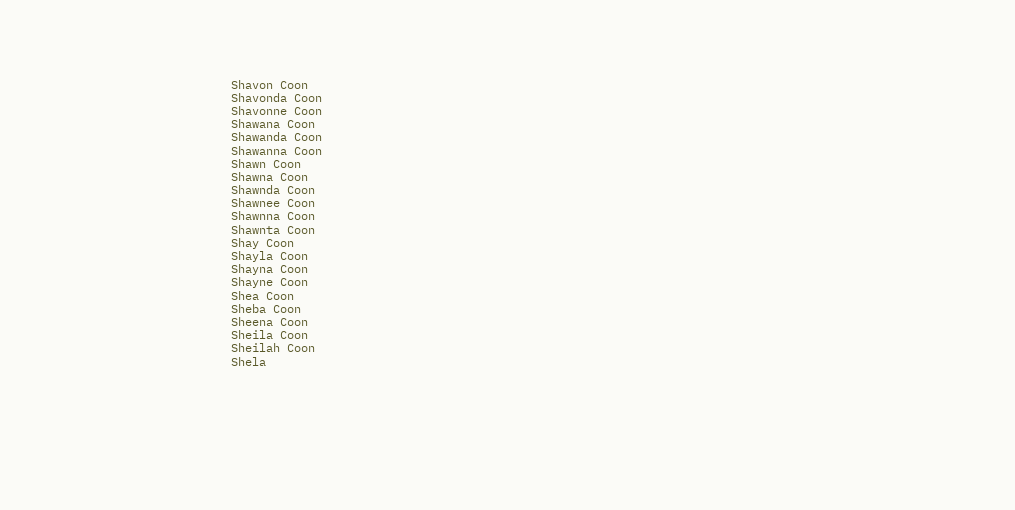Shavon Coon
Shavonda Coon
Shavonne Coon
Shawana Coon
Shawanda Coon
Shawanna Coon
Shawn Coon
Shawna Coon
Shawnda Coon
Shawnee Coon
Shawnna Coon
Shawnta Coon
Shay Coon
Shayla Coon
Shayna Coon
Shayne Coon
Shea Coon
Sheba Coon
Sheena Coon
Sheila Coon
Sheilah Coon
Shela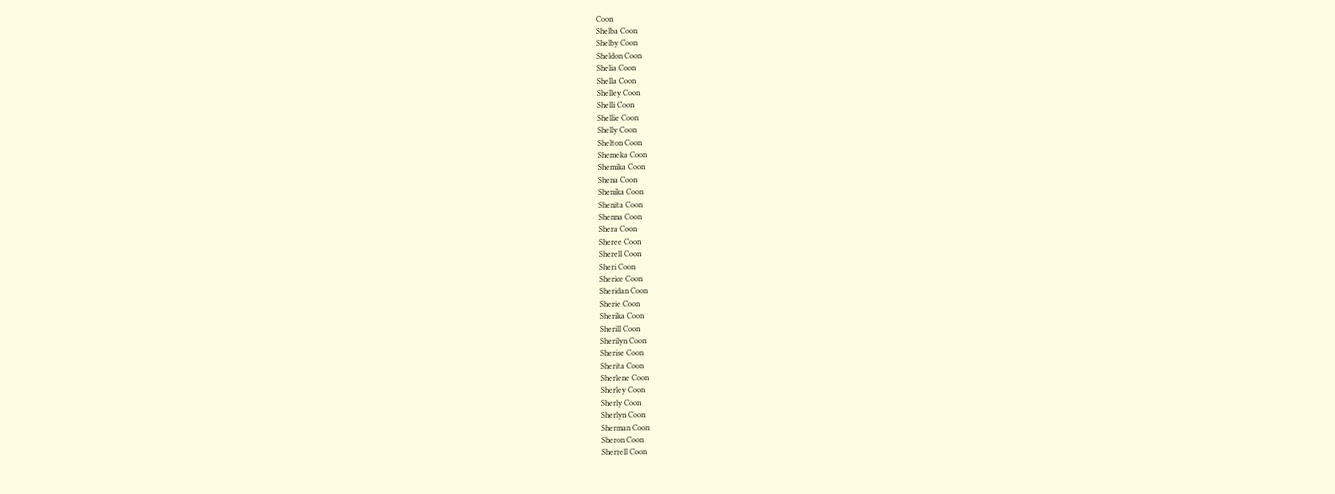Coon
Shelba Coon
Shelby Coon
Sheldon Coon
Shelia Coon
Shella Coon
Shelley Coon
Shelli Coon
Shellie Coon
Shelly Coon
Shelton Coon
Shemeka Coon
Shemika Coon
Shena Coon
Shenika Coon
Shenita Coon
Shenna Coon
Shera Coon
Sheree Coon
Sherell Coon
Sheri Coon
Sherice Coon
Sheridan Coon
Sherie Coon
Sherika Coon
Sherill Coon
Sherilyn Coon
Sherise Coon
Sherita Coon
Sherlene Coon
Sherley Coon
Sherly Coon
Sherlyn Coon
Sherman Coon
Sheron Coon
Sherrell Coon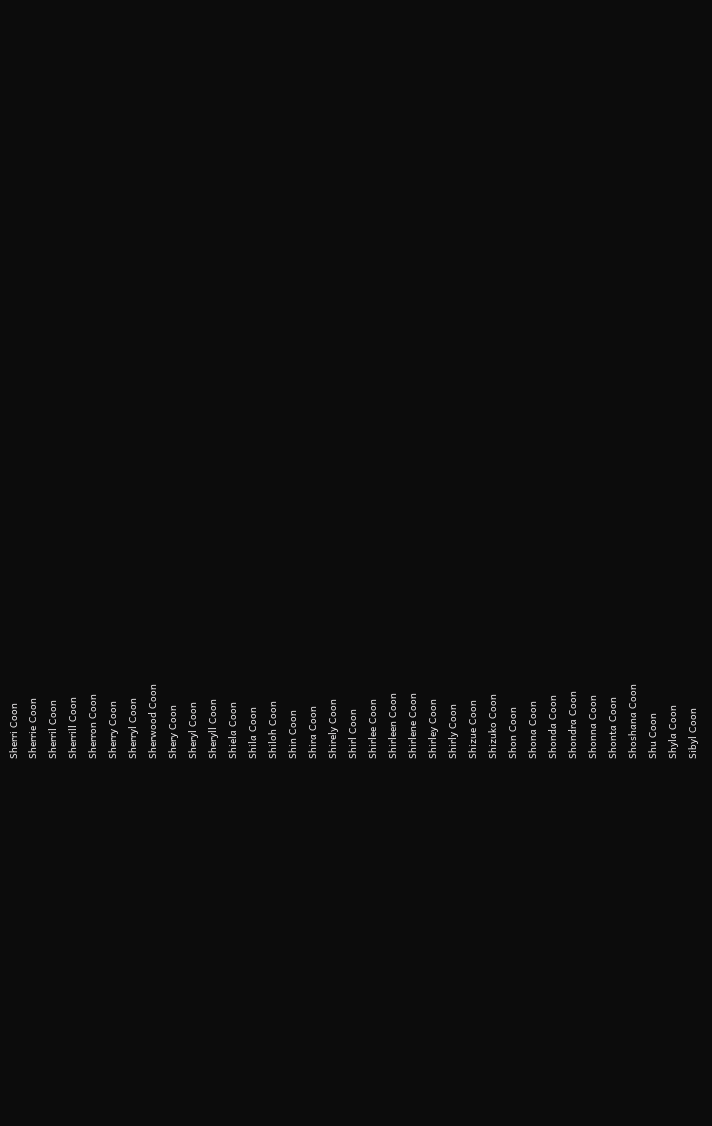Sherri Coon
Sherrie Coon
Sherril Coon
Sherrill Coon
Sherron Coon
Sherry Coon
Sherryl Coon
Sherwood Coon
Shery Coon
Sheryl Coon
Sheryll Coon
Shiela Coon
Shila Coon
Shiloh Coon
Shin Coon
Shira Coon
Shirely Coon
Shirl Coon
Shirlee Coon
Shirleen Coon
Shirlene Coon
Shirley Coon
Shirly Coon
Shizue Coon
Shizuko Coon
Shon Coon
Shona Coon
Shonda Coon
Shondra Coon
Shonna Coon
Shonta Coon
Shoshana Coon
Shu Coon
Shyla Coon
Sibyl Coon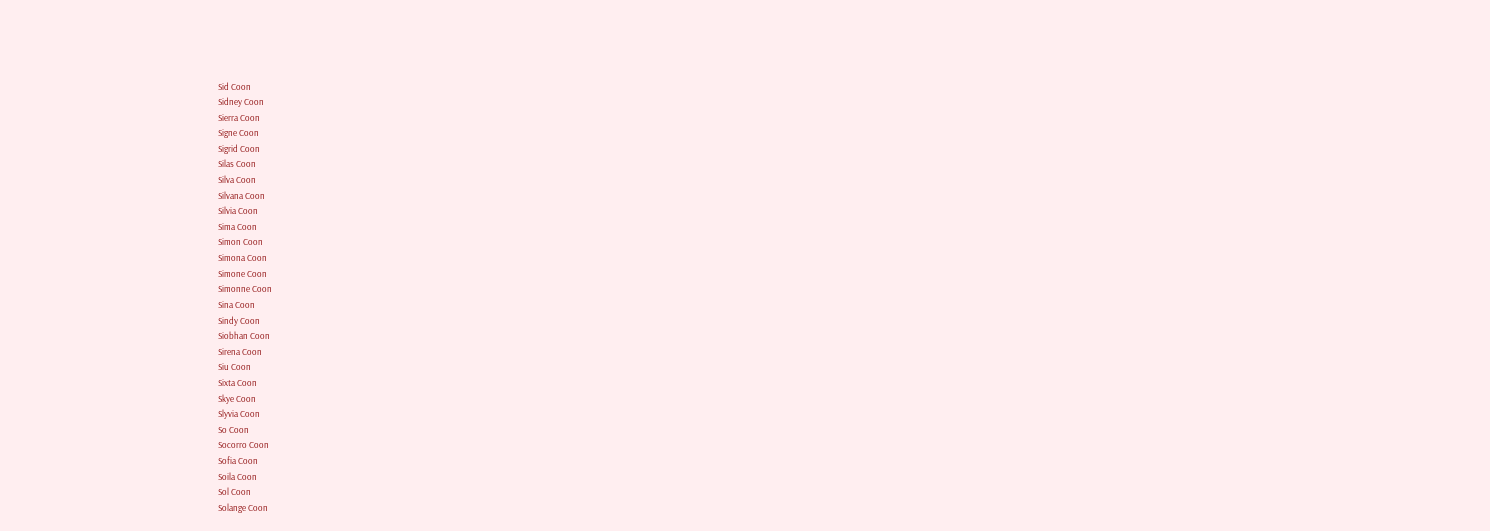Sid Coon
Sidney Coon
Sierra Coon
Signe Coon
Sigrid Coon
Silas Coon
Silva Coon
Silvana Coon
Silvia Coon
Sima Coon
Simon Coon
Simona Coon
Simone Coon
Simonne Coon
Sina Coon
Sindy Coon
Siobhan Coon
Sirena Coon
Siu Coon
Sixta Coon
Skye Coon
Slyvia Coon
So Coon
Socorro Coon
Sofia Coon
Soila Coon
Sol Coon
Solange Coon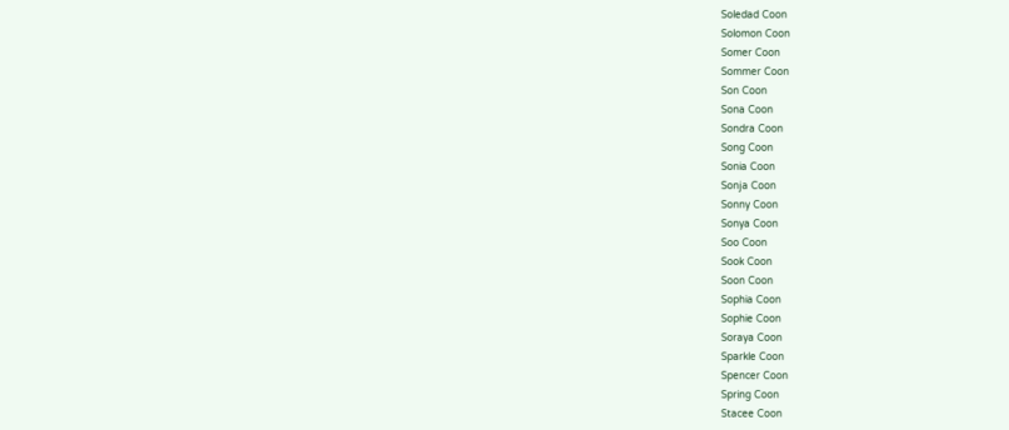Soledad Coon
Solomon Coon
Somer Coon
Sommer Coon
Son Coon
Sona Coon
Sondra Coon
Song Coon
Sonia Coon
Sonja Coon
Sonny Coon
Sonya Coon
Soo Coon
Sook Coon
Soon Coon
Sophia Coon
Sophie Coon
Soraya Coon
Sparkle Coon
Spencer Coon
Spring Coon
Stacee Coon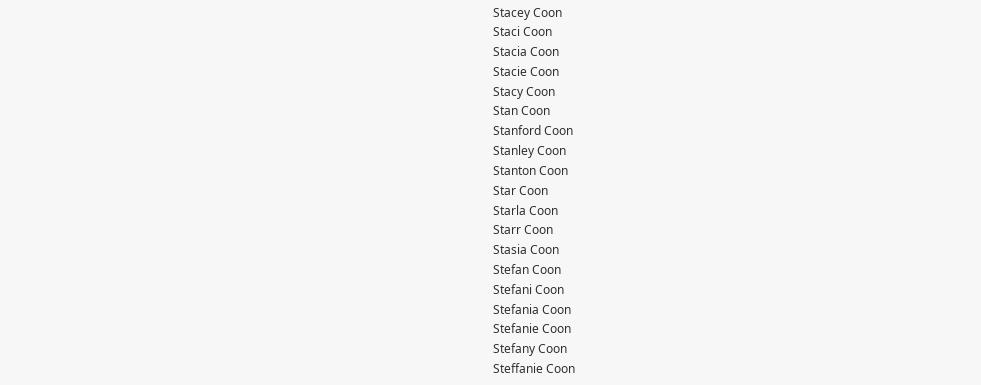Stacey Coon
Staci Coon
Stacia Coon
Stacie Coon
Stacy Coon
Stan Coon
Stanford Coon
Stanley Coon
Stanton Coon
Star Coon
Starla Coon
Starr Coon
Stasia Coon
Stefan Coon
Stefani Coon
Stefania Coon
Stefanie Coon
Stefany Coon
Steffanie Coon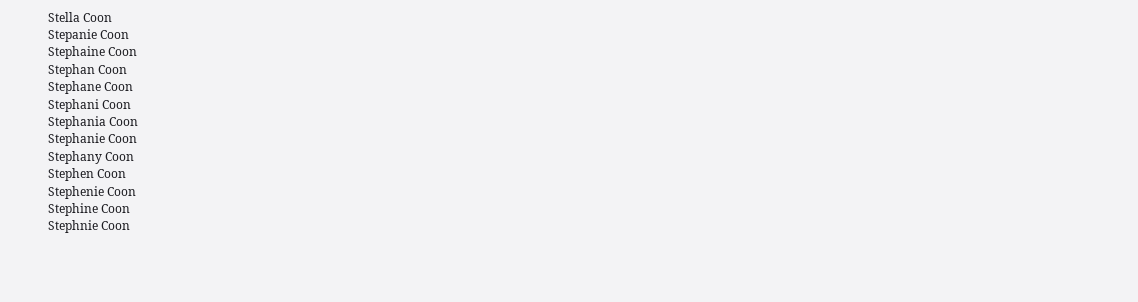Stella Coon
Stepanie Coon
Stephaine Coon
Stephan Coon
Stephane Coon
Stephani Coon
Stephania Coon
Stephanie Coon
Stephany Coon
Stephen Coon
Stephenie Coon
Stephine Coon
Stephnie Coon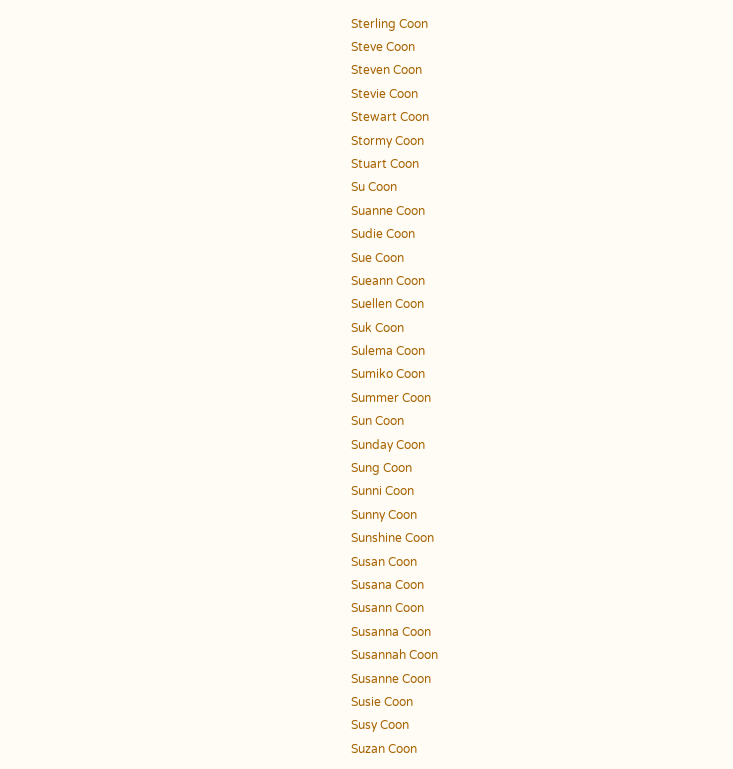Sterling Coon
Steve Coon
Steven Coon
Stevie Coon
Stewart Coon
Stormy Coon
Stuart Coon
Su Coon
Suanne Coon
Sudie Coon
Sue Coon
Sueann Coon
Suellen Coon
Suk Coon
Sulema Coon
Sumiko Coon
Summer Coon
Sun Coon
Sunday Coon
Sung Coon
Sunni Coon
Sunny Coon
Sunshine Coon
Susan Coon
Susana Coon
Susann Coon
Susanna Coon
Susannah Coon
Susanne Coon
Susie Coon
Susy Coon
Suzan Coon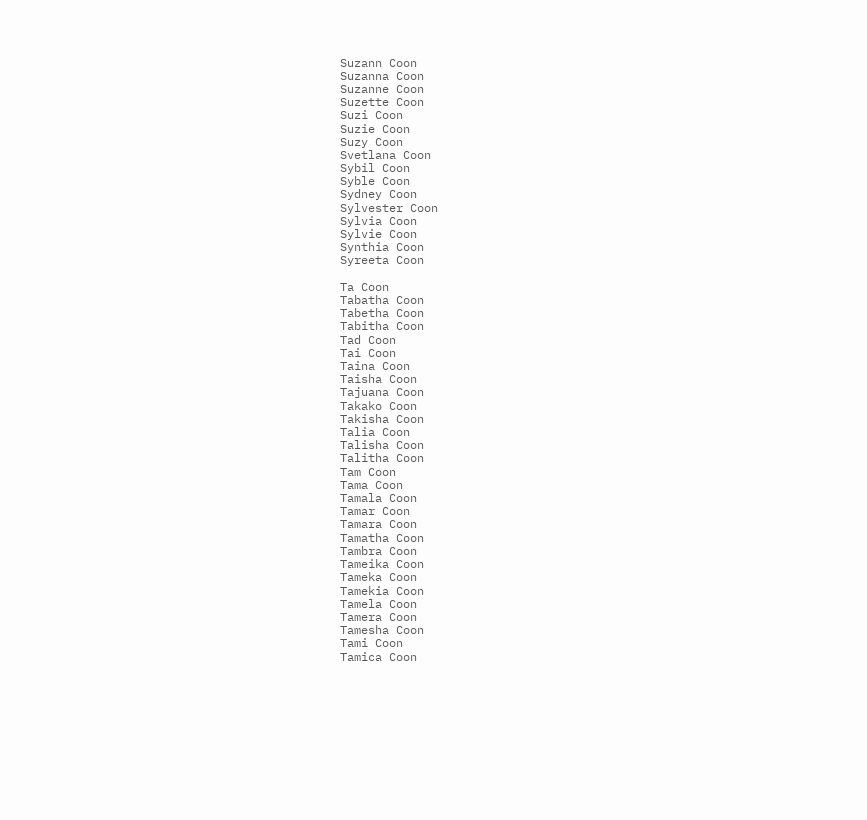Suzann Coon
Suzanna Coon
Suzanne Coon
Suzette Coon
Suzi Coon
Suzie Coon
Suzy Coon
Svetlana Coon
Sybil Coon
Syble Coon
Sydney Coon
Sylvester Coon
Sylvia Coon
Sylvie Coon
Synthia Coon
Syreeta Coon

Ta Coon
Tabatha Coon
Tabetha Coon
Tabitha Coon
Tad Coon
Tai Coon
Taina Coon
Taisha Coon
Tajuana Coon
Takako Coon
Takisha Coon
Talia Coon
Talisha Coon
Talitha Coon
Tam Coon
Tama Coon
Tamala Coon
Tamar Coon
Tamara Coon
Tamatha Coon
Tambra Coon
Tameika Coon
Tameka Coon
Tamekia Coon
Tamela Coon
Tamera Coon
Tamesha Coon
Tami Coon
Tamica Coon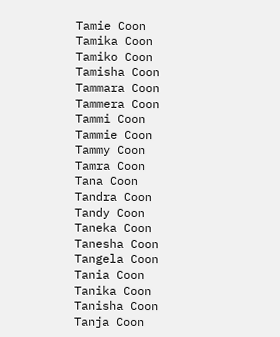Tamie Coon
Tamika Coon
Tamiko Coon
Tamisha Coon
Tammara Coon
Tammera Coon
Tammi Coon
Tammie Coon
Tammy Coon
Tamra Coon
Tana Coon
Tandra Coon
Tandy Coon
Taneka Coon
Tanesha Coon
Tangela Coon
Tania Coon
Tanika Coon
Tanisha Coon
Tanja Coon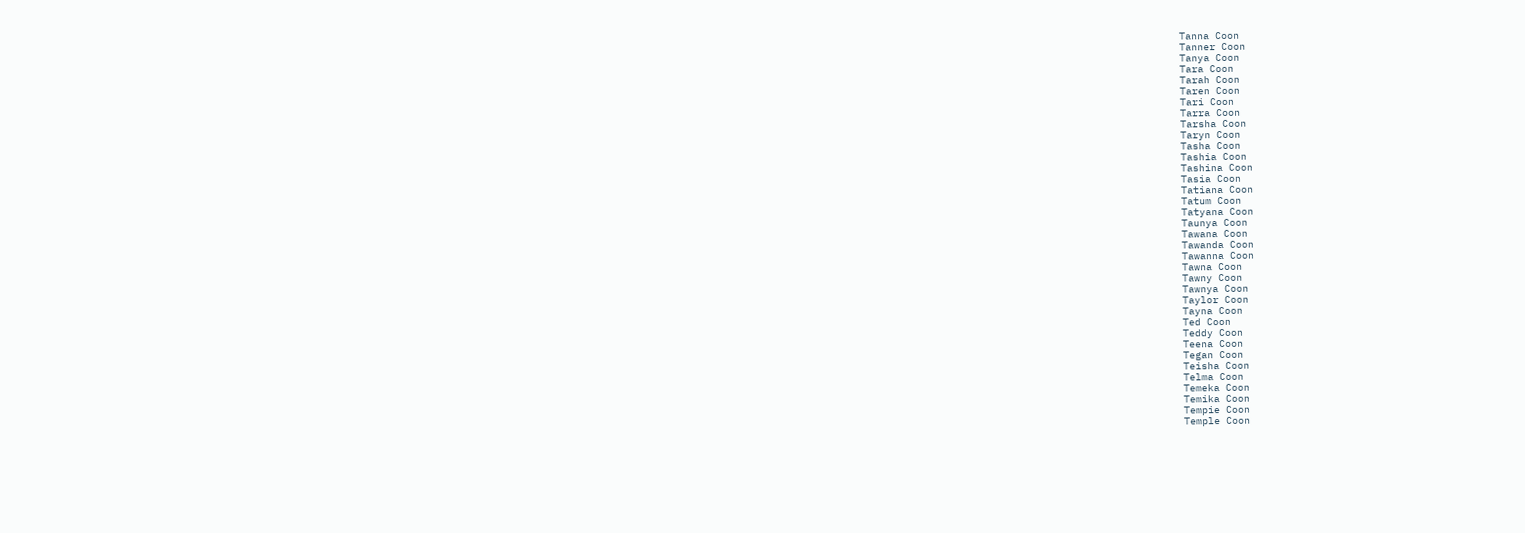Tanna Coon
Tanner Coon
Tanya Coon
Tara Coon
Tarah Coon
Taren Coon
Tari Coon
Tarra Coon
Tarsha Coon
Taryn Coon
Tasha Coon
Tashia Coon
Tashina Coon
Tasia Coon
Tatiana Coon
Tatum Coon
Tatyana Coon
Taunya Coon
Tawana Coon
Tawanda Coon
Tawanna Coon
Tawna Coon
Tawny Coon
Tawnya Coon
Taylor Coon
Tayna Coon
Ted Coon
Teddy Coon
Teena Coon
Tegan Coon
Teisha Coon
Telma Coon
Temeka Coon
Temika Coon
Tempie Coon
Temple Coon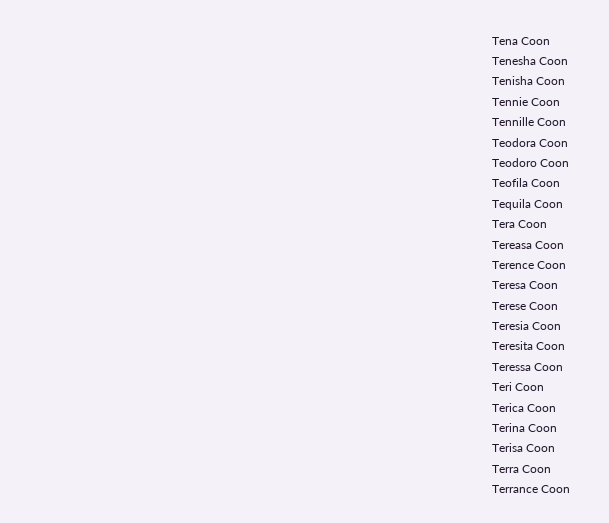Tena Coon
Tenesha Coon
Tenisha Coon
Tennie Coon
Tennille Coon
Teodora Coon
Teodoro Coon
Teofila Coon
Tequila Coon
Tera Coon
Tereasa Coon
Terence Coon
Teresa Coon
Terese Coon
Teresia Coon
Teresita Coon
Teressa Coon
Teri Coon
Terica Coon
Terina Coon
Terisa Coon
Terra Coon
Terrance Coon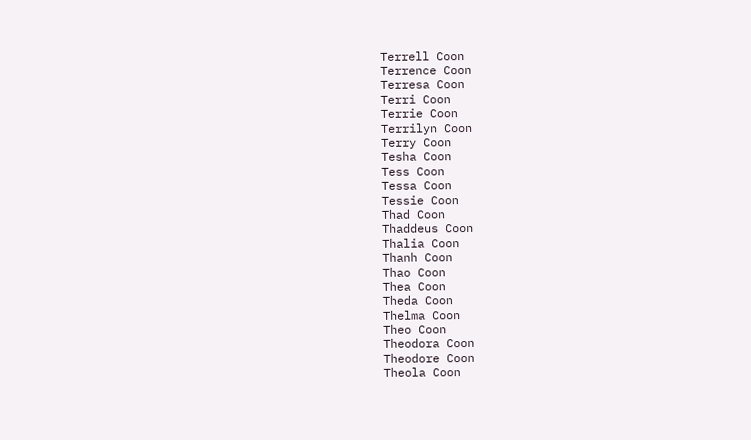Terrell Coon
Terrence Coon
Terresa Coon
Terri Coon
Terrie Coon
Terrilyn Coon
Terry Coon
Tesha Coon
Tess Coon
Tessa Coon
Tessie Coon
Thad Coon
Thaddeus Coon
Thalia Coon
Thanh Coon
Thao Coon
Thea Coon
Theda Coon
Thelma Coon
Theo Coon
Theodora Coon
Theodore Coon
Theola Coon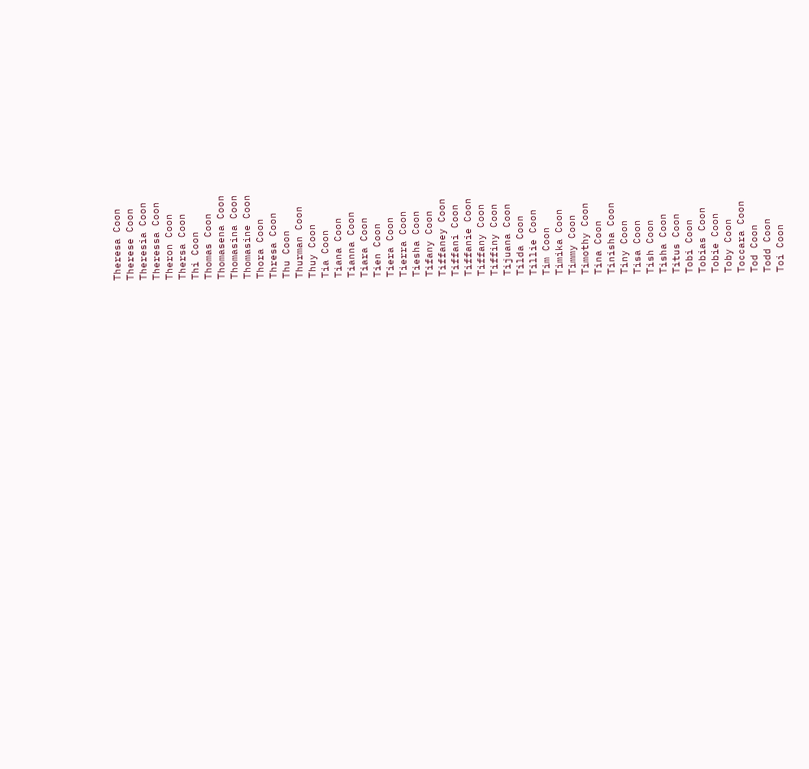Theresa Coon
Therese Coon
Theresia Coon
Theressa Coon
Theron Coon
Thersa Coon
Thi Coon
Thomas Coon
Thomasena Coon
Thomasina Coon
Thomasine Coon
Thora Coon
Thresa Coon
Thu Coon
Thurman Coon
Thuy Coon
Tia Coon
Tiana Coon
Tianna Coon
Tiara Coon
Tien Coon
Tiera Coon
Tierra Coon
Tiesha Coon
Tifany Coon
Tiffaney Coon
Tiffani Coon
Tiffanie Coon
Tiffany Coon
Tiffiny Coon
Tijuana Coon
Tilda Coon
Tillie Coon
Tim Coon
Timika Coon
Timmy Coon
Timothy Coon
Tina Coon
Tinisha Coon
Tiny Coon
Tisa Coon
Tish Coon
Tisha Coon
Titus Coon
Tobi Coon
Tobias Coon
Tobie Coon
Toby Coon
Toccara Coon
Tod Coon
Todd Coon
Toi Coon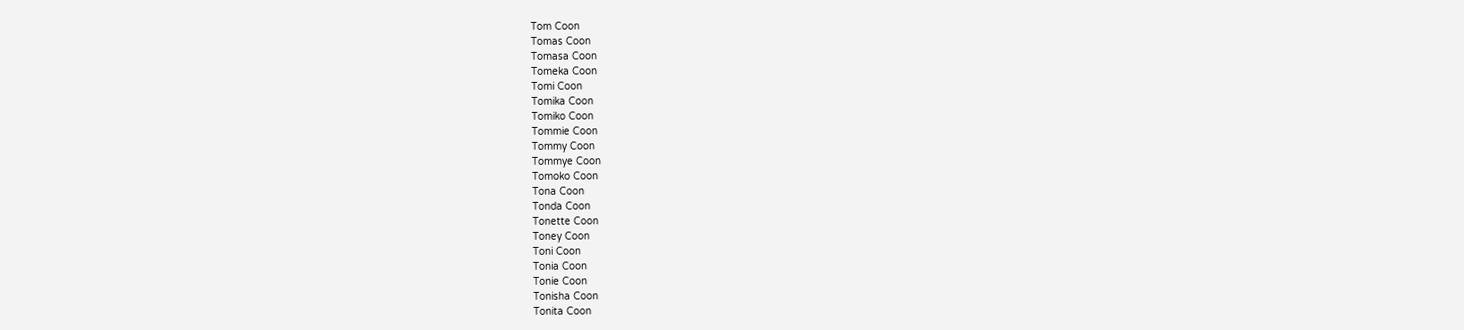Tom Coon
Tomas Coon
Tomasa Coon
Tomeka Coon
Tomi Coon
Tomika Coon
Tomiko Coon
Tommie Coon
Tommy Coon
Tommye Coon
Tomoko Coon
Tona Coon
Tonda Coon
Tonette Coon
Toney Coon
Toni Coon
Tonia Coon
Tonie Coon
Tonisha Coon
Tonita Coon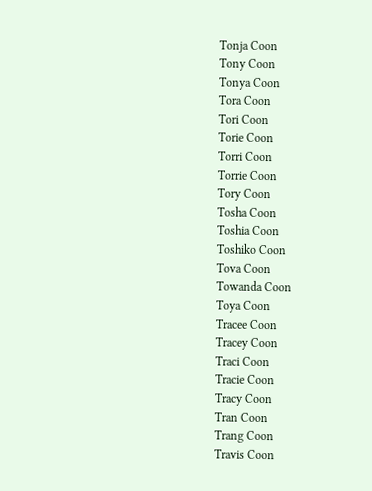Tonja Coon
Tony Coon
Tonya Coon
Tora Coon
Tori Coon
Torie Coon
Torri Coon
Torrie Coon
Tory Coon
Tosha Coon
Toshia Coon
Toshiko Coon
Tova Coon
Towanda Coon
Toya Coon
Tracee Coon
Tracey Coon
Traci Coon
Tracie Coon
Tracy Coon
Tran Coon
Trang Coon
Travis Coon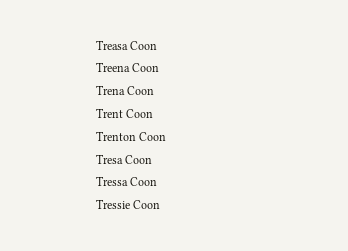Treasa Coon
Treena Coon
Trena Coon
Trent Coon
Trenton Coon
Tresa Coon
Tressa Coon
Tressie Coon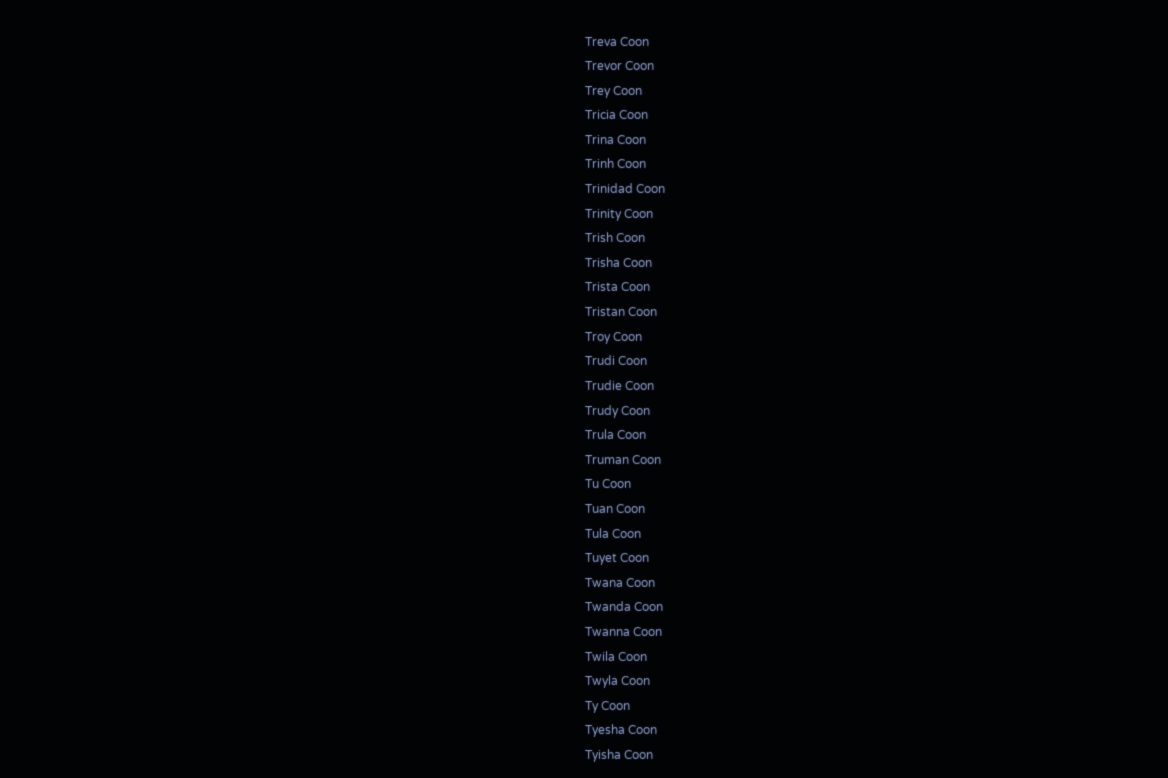Treva Coon
Trevor Coon
Trey Coon
Tricia Coon
Trina Coon
Trinh Coon
Trinidad Coon
Trinity Coon
Trish Coon
Trisha Coon
Trista Coon
Tristan Coon
Troy Coon
Trudi Coon
Trudie Coon
Trudy Coon
Trula Coon
Truman Coon
Tu Coon
Tuan Coon
Tula Coon
Tuyet Coon
Twana Coon
Twanda Coon
Twanna Coon
Twila Coon
Twyla Coon
Ty Coon
Tyesha Coon
Tyisha Coon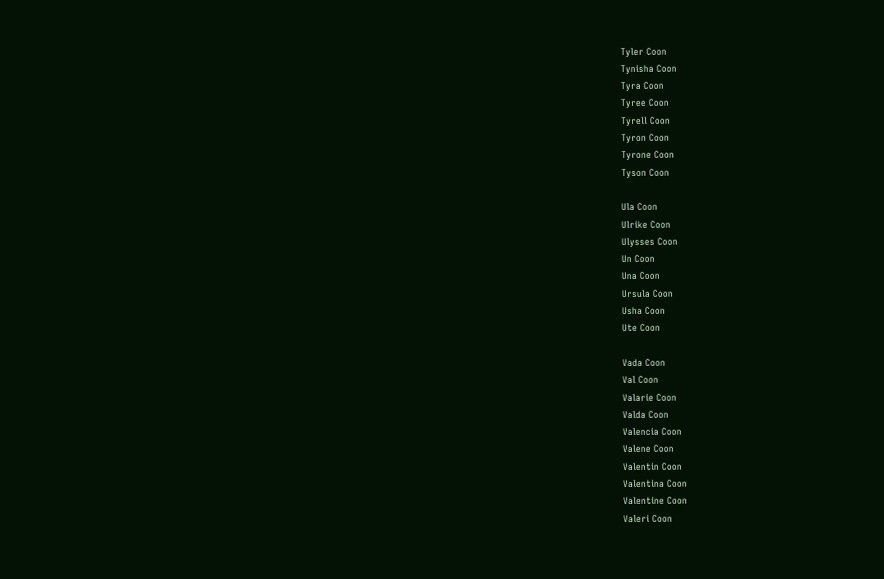Tyler Coon
Tynisha Coon
Tyra Coon
Tyree Coon
Tyrell Coon
Tyron Coon
Tyrone Coon
Tyson Coon

Ula Coon
Ulrike Coon
Ulysses Coon
Un Coon
Una Coon
Ursula Coon
Usha Coon
Ute Coon

Vada Coon
Val Coon
Valarie Coon
Valda Coon
Valencia Coon
Valene Coon
Valentin Coon
Valentina Coon
Valentine Coon
Valeri Coon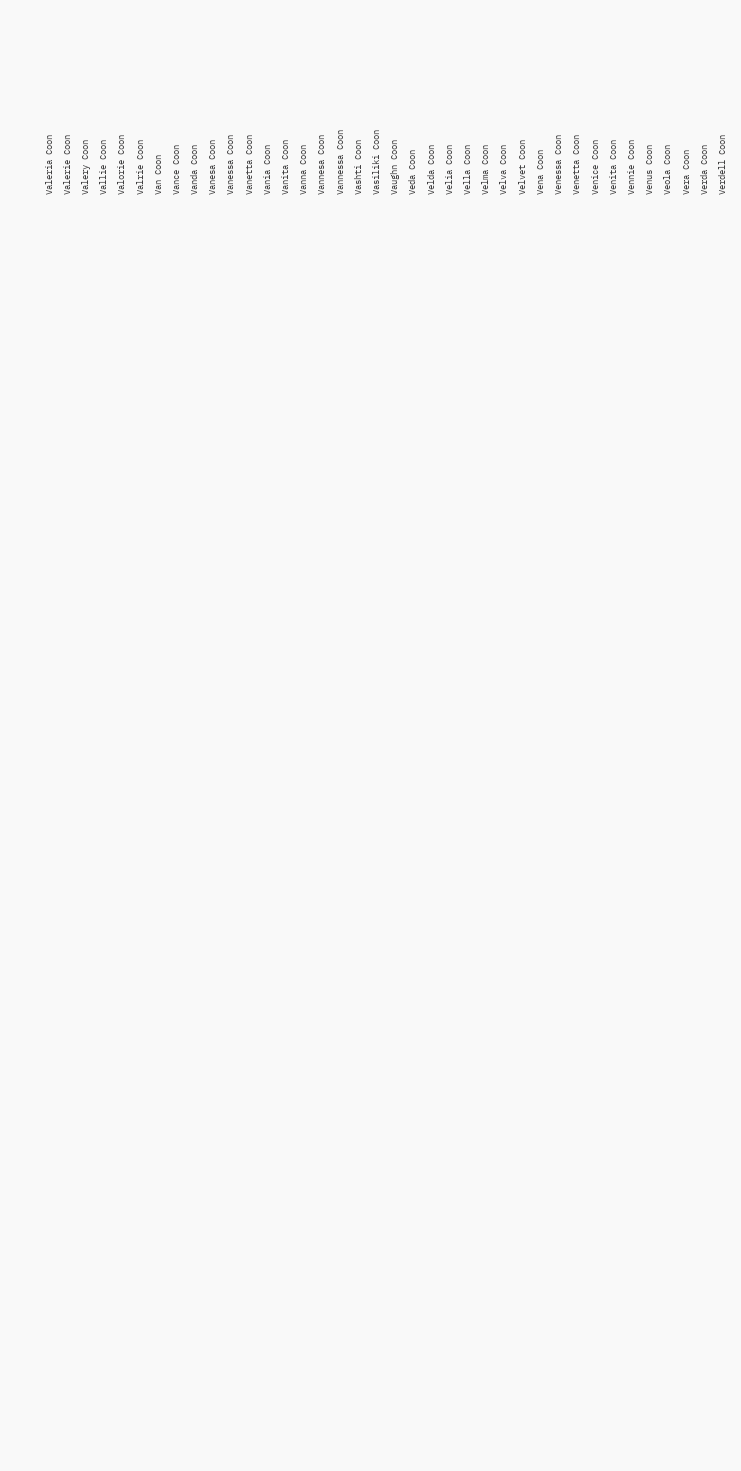Valeria Coon
Valerie Coon
Valery Coon
Vallie Coon
Valorie Coon
Valrie Coon
Van Coon
Vance Coon
Vanda Coon
Vanesa Coon
Vanessa Coon
Vanetta Coon
Vania Coon
Vanita Coon
Vanna Coon
Vannesa Coon
Vannessa Coon
Vashti Coon
Vasiliki Coon
Vaughn Coon
Veda Coon
Velda Coon
Velia Coon
Vella Coon
Velma Coon
Velva Coon
Velvet Coon
Vena Coon
Venessa Coon
Venetta Coon
Venice Coon
Venita Coon
Vennie Coon
Venus Coon
Veola Coon
Vera Coon
Verda Coon
Verdell Coon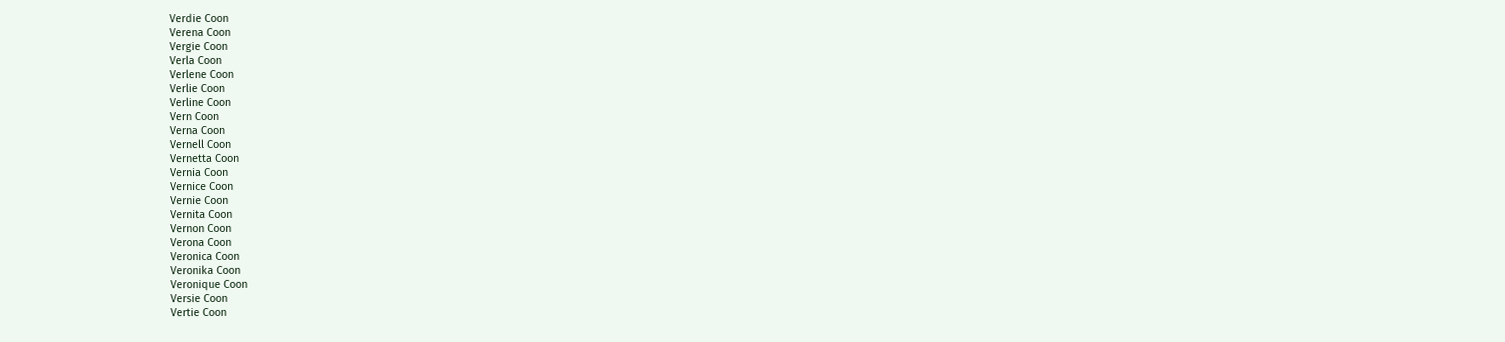Verdie Coon
Verena Coon
Vergie Coon
Verla Coon
Verlene Coon
Verlie Coon
Verline Coon
Vern Coon
Verna Coon
Vernell Coon
Vernetta Coon
Vernia Coon
Vernice Coon
Vernie Coon
Vernita Coon
Vernon Coon
Verona Coon
Veronica Coon
Veronika Coon
Veronique Coon
Versie Coon
Vertie Coon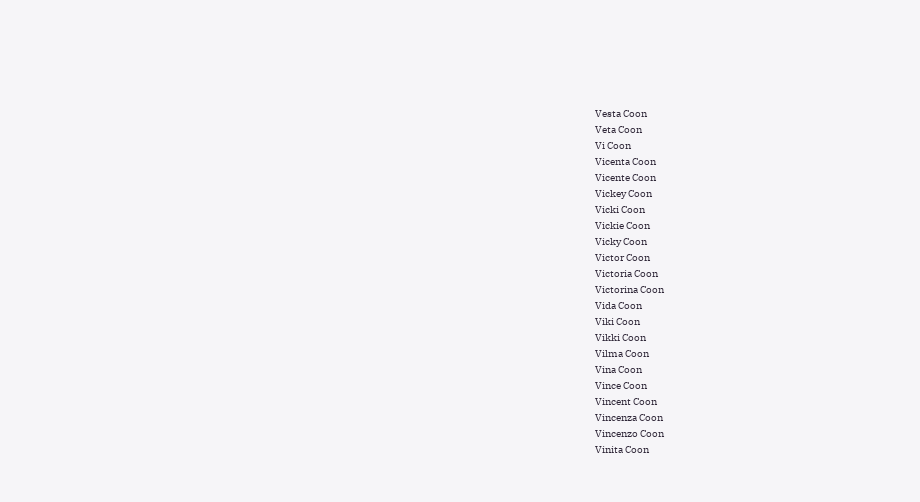Vesta Coon
Veta Coon
Vi Coon
Vicenta Coon
Vicente Coon
Vickey Coon
Vicki Coon
Vickie Coon
Vicky Coon
Victor Coon
Victoria Coon
Victorina Coon
Vida Coon
Viki Coon
Vikki Coon
Vilma Coon
Vina Coon
Vince Coon
Vincent Coon
Vincenza Coon
Vincenzo Coon
Vinita Coon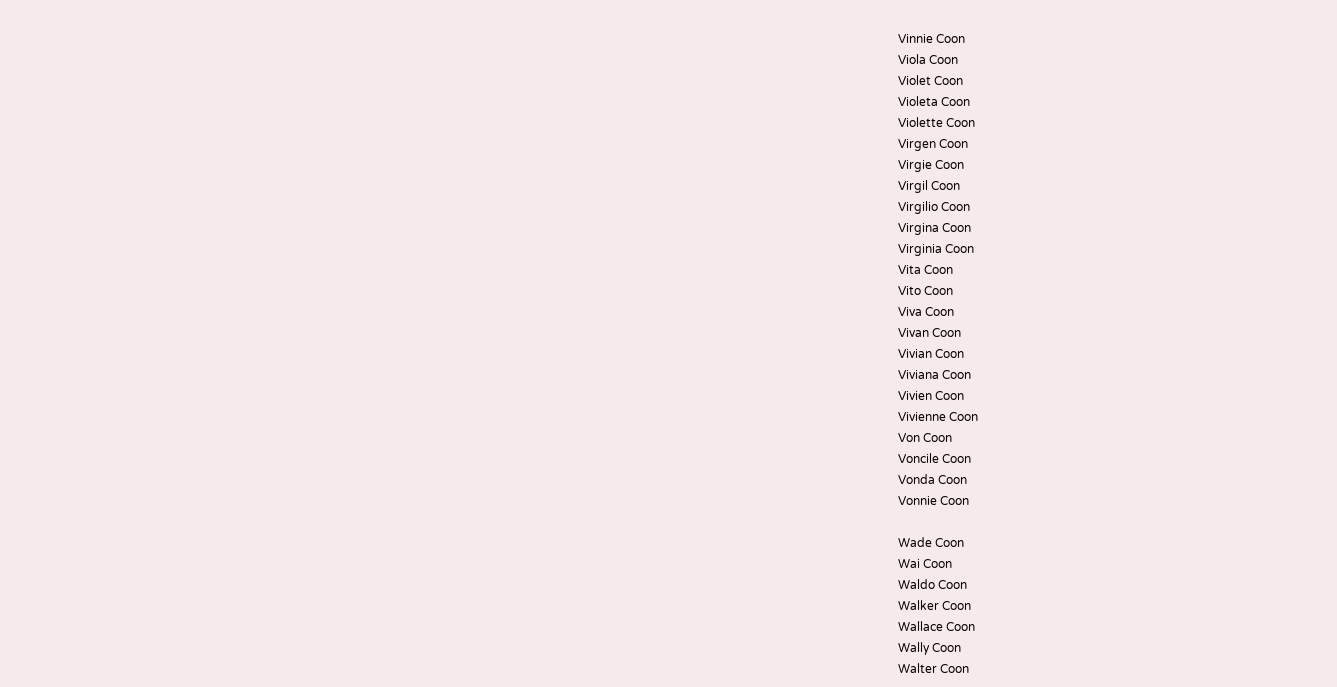Vinnie Coon
Viola Coon
Violet Coon
Violeta Coon
Violette Coon
Virgen Coon
Virgie Coon
Virgil Coon
Virgilio Coon
Virgina Coon
Virginia Coon
Vita Coon
Vito Coon
Viva Coon
Vivan Coon
Vivian Coon
Viviana Coon
Vivien Coon
Vivienne Coon
Von Coon
Voncile Coon
Vonda Coon
Vonnie Coon

Wade Coon
Wai Coon
Waldo Coon
Walker Coon
Wallace Coon
Wally Coon
Walter Coon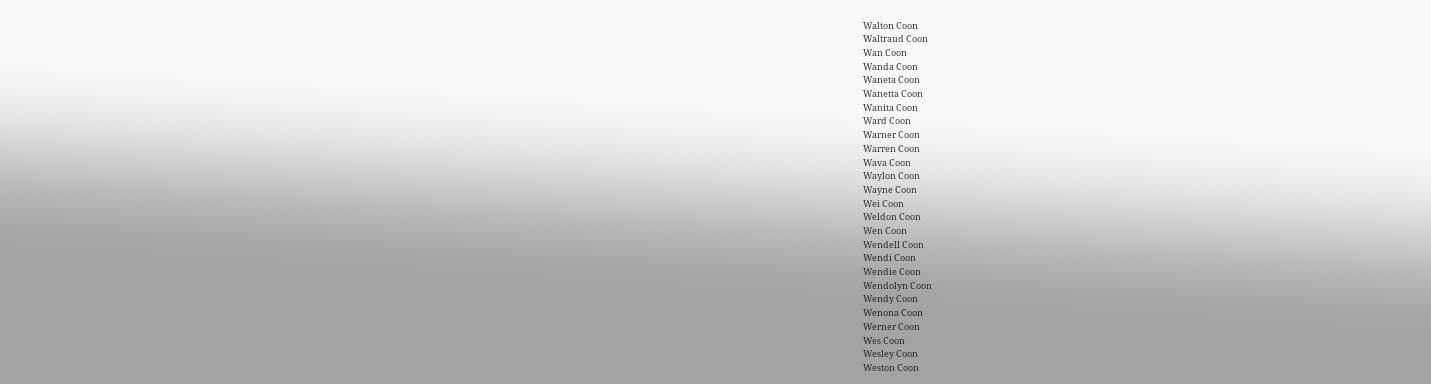Walton Coon
Waltraud Coon
Wan Coon
Wanda Coon
Waneta Coon
Wanetta Coon
Wanita Coon
Ward Coon
Warner Coon
Warren Coon
Wava Coon
Waylon Coon
Wayne Coon
Wei Coon
Weldon Coon
Wen Coon
Wendell Coon
Wendi Coon
Wendie Coon
Wendolyn Coon
Wendy Coon
Wenona Coon
Werner Coon
Wes Coon
Wesley Coon
Weston Coon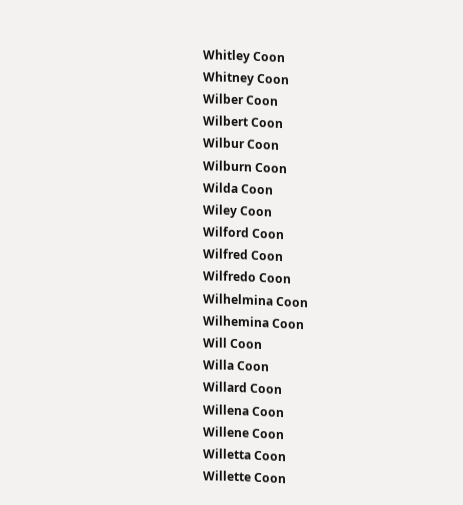Whitley Coon
Whitney Coon
Wilber Coon
Wilbert Coon
Wilbur Coon
Wilburn Coon
Wilda Coon
Wiley Coon
Wilford Coon
Wilfred Coon
Wilfredo Coon
Wilhelmina Coon
Wilhemina Coon
Will Coon
Willa Coon
Willard Coon
Willena Coon
Willene Coon
Willetta Coon
Willette Coon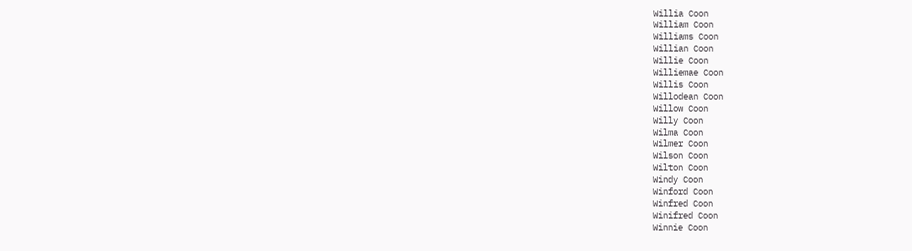Willia Coon
William Coon
Williams Coon
Willian Coon
Willie Coon
Williemae Coon
Willis Coon
Willodean Coon
Willow Coon
Willy Coon
Wilma Coon
Wilmer Coon
Wilson Coon
Wilton Coon
Windy Coon
Winford Coon
Winfred Coon
Winifred Coon
Winnie Coon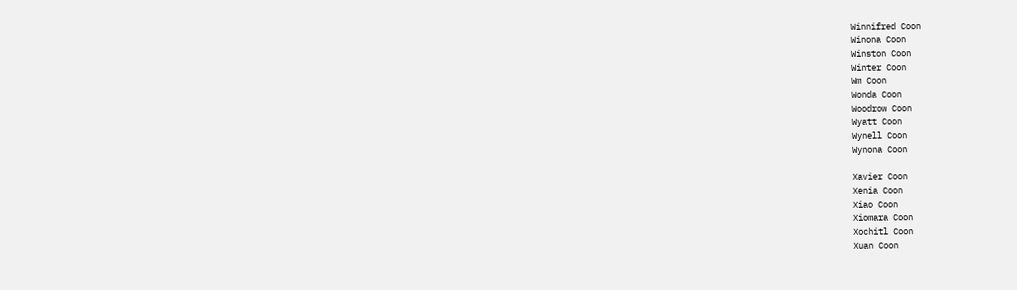Winnifred Coon
Winona Coon
Winston Coon
Winter Coon
Wm Coon
Wonda Coon
Woodrow Coon
Wyatt Coon
Wynell Coon
Wynona Coon

Xavier Coon
Xenia Coon
Xiao Coon
Xiomara Coon
Xochitl Coon
Xuan Coon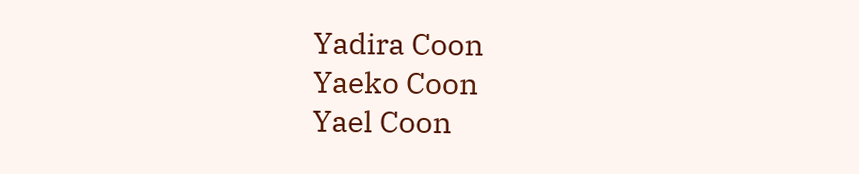Yadira Coon
Yaeko Coon
Yael Coon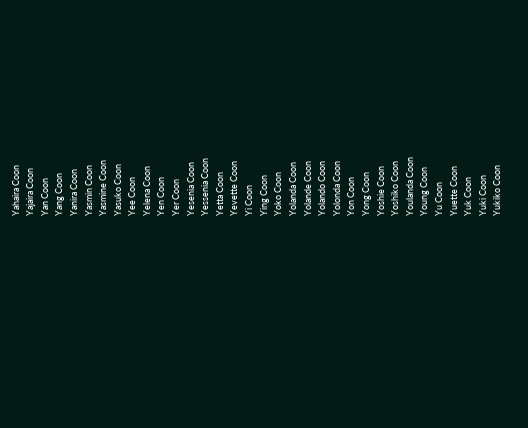Yahaira Coon
Yajaira Coon
Yan Coon
Yang Coon
Yanira Coon
Yasmin Coon
Yasmine Coon
Yasuko Coon
Yee Coon
Yelena Coon
Yen Coon
Yer Coon
Yesenia Coon
Yessenia Coon
Yetta Coon
Yevette Coon
Yi Coon
Ying Coon
Yoko Coon
Yolanda Coon
Yolande Coon
Yolando Coon
Yolonda Coon
Yon Coon
Yong Coon
Yoshie Coon
Yoshiko Coon
Youlanda Coon
Young Coon
Yu Coon
Yuette Coon
Yuk Coon
Yuki Coon
Yukiko Coon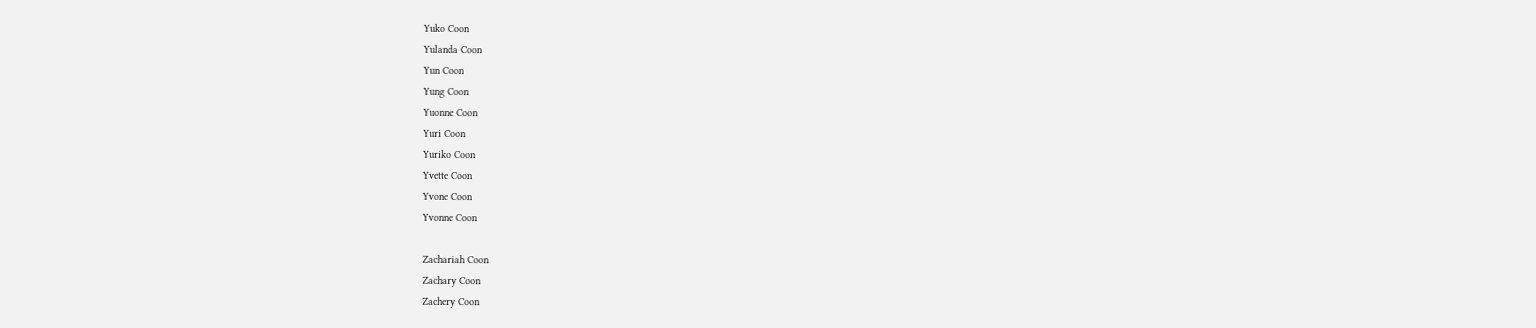Yuko Coon
Yulanda Coon
Yun Coon
Yung Coon
Yuonne Coon
Yuri Coon
Yuriko Coon
Yvette Coon
Yvone Coon
Yvonne Coon

Zachariah Coon
Zachary Coon
Zachery Coon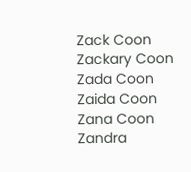Zack Coon
Zackary Coon
Zada Coon
Zaida Coon
Zana Coon
Zandra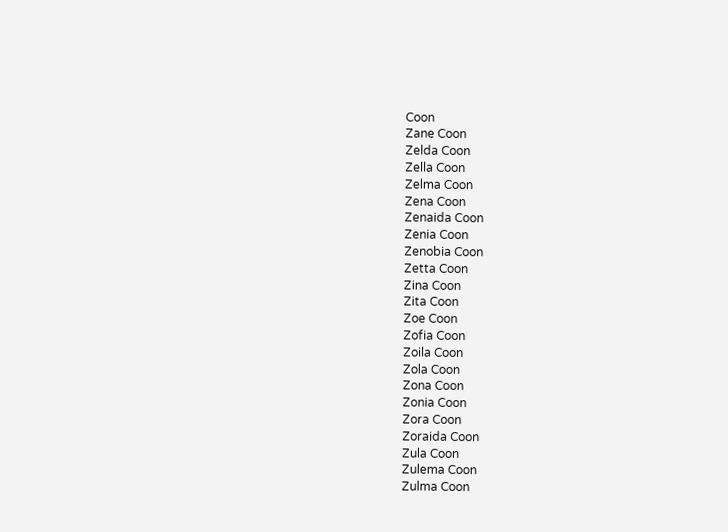Coon
Zane Coon
Zelda Coon
Zella Coon
Zelma Coon
Zena Coon
Zenaida Coon
Zenia Coon
Zenobia Coon
Zetta Coon
Zina Coon
Zita Coon
Zoe Coon
Zofia Coon
Zoila Coon
Zola Coon
Zona Coon
Zonia Coon
Zora Coon
Zoraida Coon
Zula Coon
Zulema Coon
Zulma Coon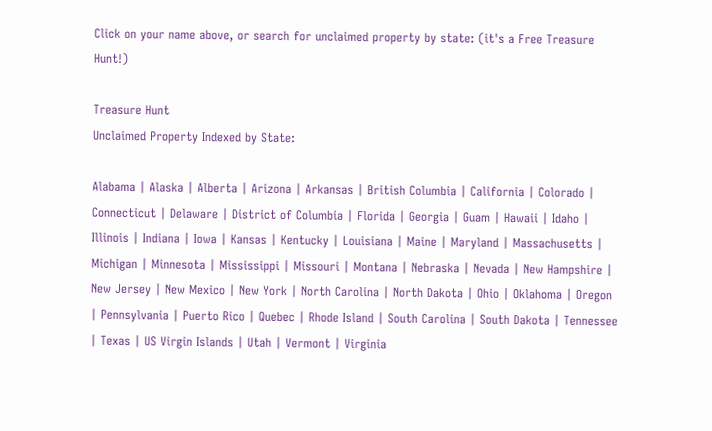Click on your name above, or search for unclaimed property by state: (it's a Free Treasure Hunt!)

Treasure Hunt
Unclaimed Property Indexed by State:

Alabama | Alaska | Alberta | Arizona | Arkansas | British Columbia | California | Colorado | Connecticut | Delaware | District of Columbia | Florida | Georgia | Guam | Hawaii | Idaho | Illinois | Indiana | Iowa | Kansas | Kentucky | Louisiana | Maine | Maryland | Massachusetts | Michigan | Minnesota | Mississippi | Missouri | Montana | Nebraska | Nevada | New Hampshire | New Jersey | New Mexico | New York | North Carolina | North Dakota | Ohio | Oklahoma | Oregon | Pennsylvania | Puerto Rico | Quebec | Rhode Island | South Carolina | South Dakota | Tennessee | Texas | US Virgin Islands | Utah | Vermont | Virginia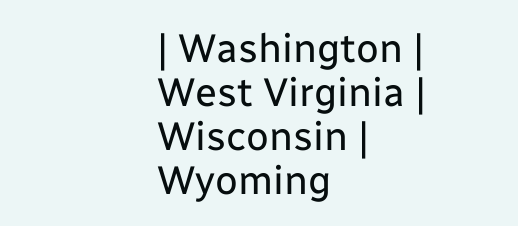| Washington | West Virginia | Wisconsin | Wyoming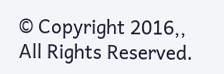© Copyright 2016,, All Rights Reserved.